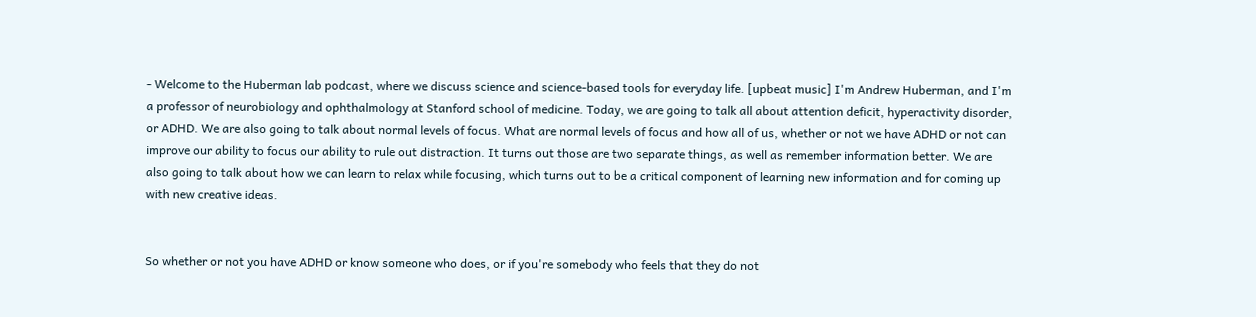- Welcome to the Huberman lab podcast, where we discuss science and science-based tools for everyday life. [upbeat music] I'm Andrew Huberman, and I'm a professor of neurobiology and ophthalmology at Stanford school of medicine. Today, we are going to talk all about attention deficit, hyperactivity disorder, or ADHD. We are also going to talk about normal levels of focus. What are normal levels of focus and how all of us, whether or not we have ADHD or not can improve our ability to focus our ability to rule out distraction. It turns out those are two separate things, as well as remember information better. We are also going to talk about how we can learn to relax while focusing, which turns out to be a critical component of learning new information and for coming up with new creative ideas.


So whether or not you have ADHD or know someone who does, or if you're somebody who feels that they do not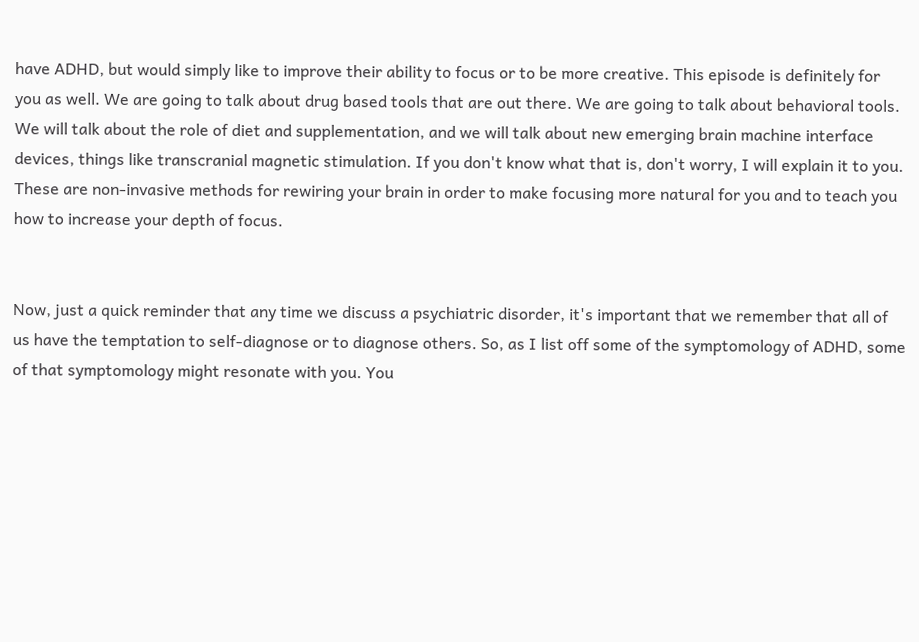have ADHD, but would simply like to improve their ability to focus or to be more creative. This episode is definitely for you as well. We are going to talk about drug based tools that are out there. We are going to talk about behavioral tools. We will talk about the role of diet and supplementation, and we will talk about new emerging brain machine interface devices, things like transcranial magnetic stimulation. If you don't know what that is, don't worry, I will explain it to you. These are non-invasive methods for rewiring your brain in order to make focusing more natural for you and to teach you how to increase your depth of focus.


Now, just a quick reminder that any time we discuss a psychiatric disorder, it's important that we remember that all of us have the temptation to self-diagnose or to diagnose others. So, as I list off some of the symptomology of ADHD, some of that symptomology might resonate with you. You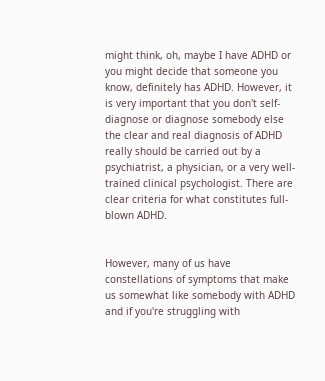might think, oh, maybe I have ADHD or you might decide that someone you know, definitely has ADHD. However, it is very important that you don't self-diagnose or diagnose somebody else the clear and real diagnosis of ADHD really should be carried out by a psychiatrist, a physician, or a very well-trained clinical psychologist. There are clear criteria for what constitutes full-blown ADHD.


However, many of us have constellations of symptoms that make us somewhat like somebody with ADHD and if you're struggling with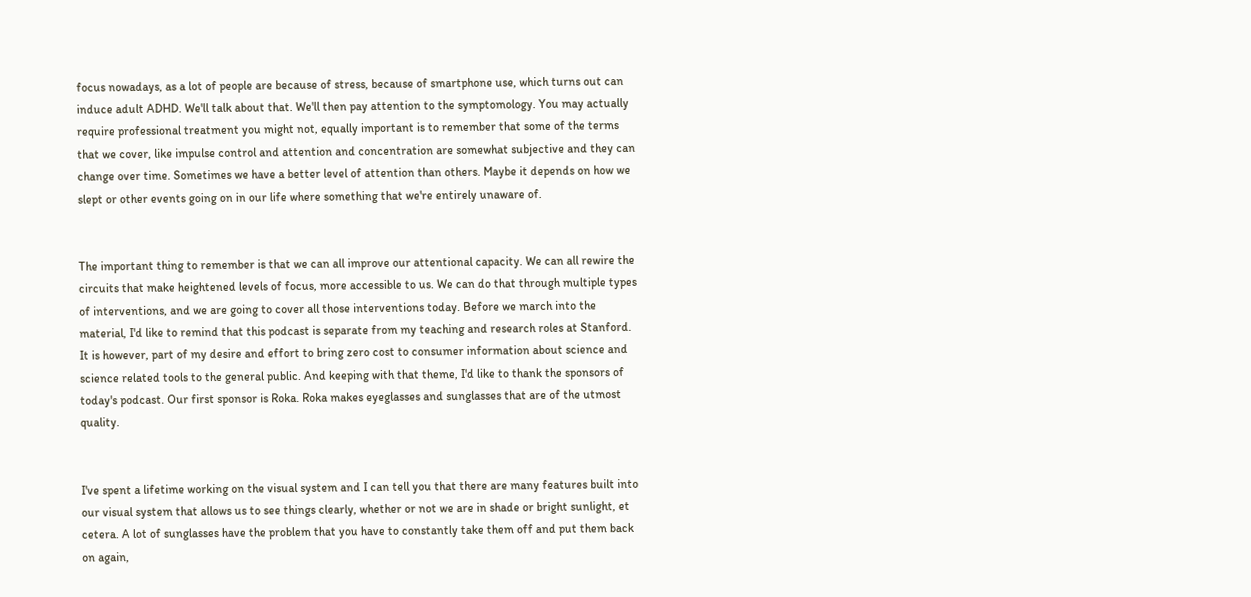focus nowadays, as a lot of people are because of stress, because of smartphone use, which turns out can induce adult ADHD. We'll talk about that. We'll then pay attention to the symptomology. You may actually require professional treatment you might not, equally important is to remember that some of the terms that we cover, like impulse control and attention and concentration are somewhat subjective and they can change over time. Sometimes we have a better level of attention than others. Maybe it depends on how we slept or other events going on in our life where something that we're entirely unaware of.


The important thing to remember is that we can all improve our attentional capacity. We can all rewire the circuits that make heightened levels of focus, more accessible to us. We can do that through multiple types of interventions, and we are going to cover all those interventions today. Before we march into the material, I'd like to remind that this podcast is separate from my teaching and research roles at Stanford. It is however, part of my desire and effort to bring zero cost to consumer information about science and science related tools to the general public. And keeping with that theme, I'd like to thank the sponsors of today's podcast. Our first sponsor is Roka. Roka makes eyeglasses and sunglasses that are of the utmost quality.


I've spent a lifetime working on the visual system and I can tell you that there are many features built into our visual system that allows us to see things clearly, whether or not we are in shade or bright sunlight, et cetera. A lot of sunglasses have the problem that you have to constantly take them off and put them back on again,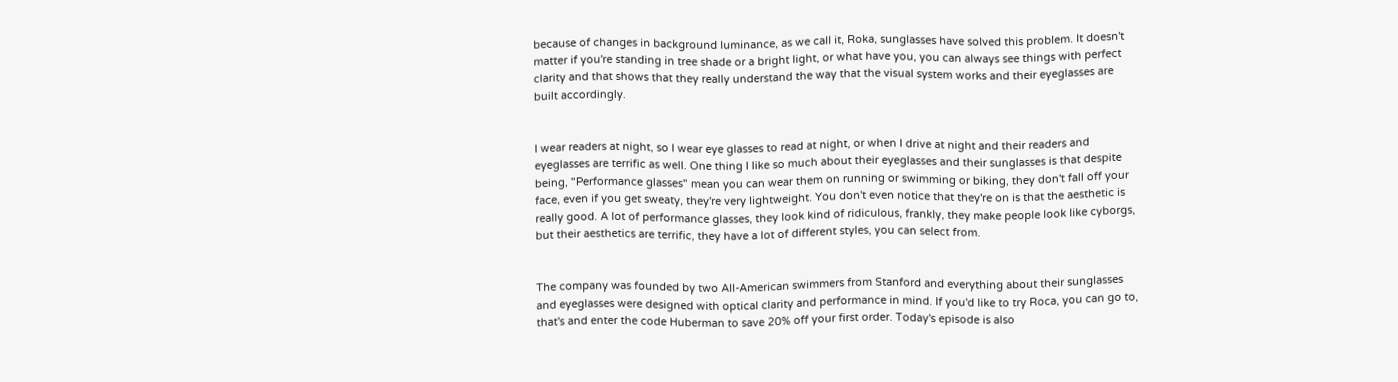because of changes in background luminance, as we call it, Roka, sunglasses have solved this problem. It doesn't matter if you're standing in tree shade or a bright light, or what have you, you can always see things with perfect clarity and that shows that they really understand the way that the visual system works and their eyeglasses are built accordingly.


I wear readers at night, so I wear eye glasses to read at night, or when I drive at night and their readers and eyeglasses are terrific as well. One thing I like so much about their eyeglasses and their sunglasses is that despite being, "Performance glasses" mean you can wear them on running or swimming or biking, they don't fall off your face, even if you get sweaty, they're very lightweight. You don't even notice that they're on is that the aesthetic is really good. A lot of performance glasses, they look kind of ridiculous, frankly, they make people look like cyborgs, but their aesthetics are terrific, they have a lot of different styles, you can select from.


The company was founded by two All-American swimmers from Stanford and everything about their sunglasses and eyeglasses were designed with optical clarity and performance in mind. If you'd like to try Roca, you can go to, that's and enter the code Huberman to save 20% off your first order. Today's episode is also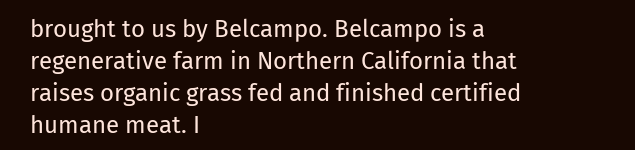brought to us by Belcampo. Belcampo is a regenerative farm in Northern California that raises organic grass fed and finished certified humane meat. I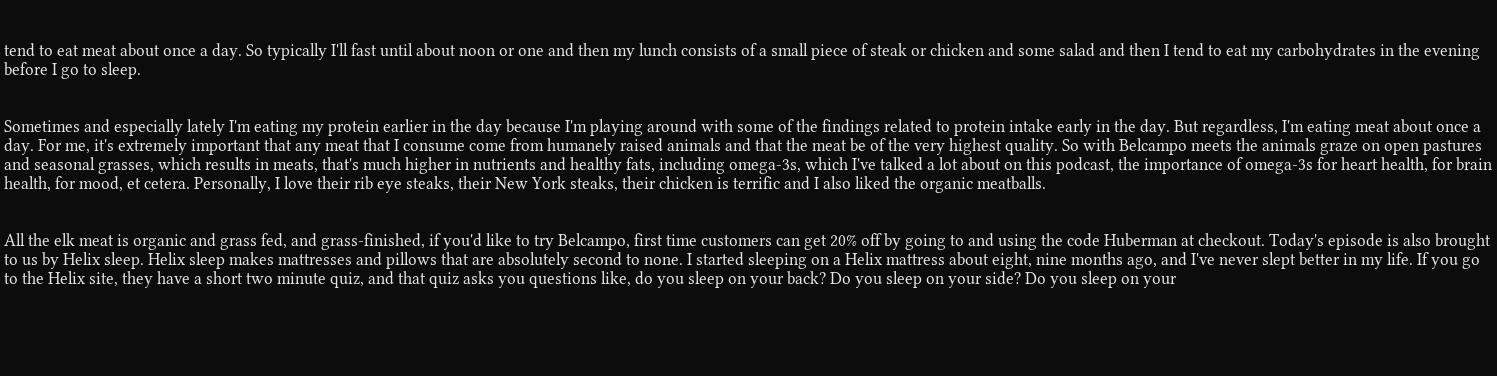tend to eat meat about once a day. So typically I'll fast until about noon or one and then my lunch consists of a small piece of steak or chicken and some salad and then I tend to eat my carbohydrates in the evening before I go to sleep.


Sometimes and especially lately I'm eating my protein earlier in the day because I'm playing around with some of the findings related to protein intake early in the day. But regardless, I'm eating meat about once a day. For me, it's extremely important that any meat that I consume come from humanely raised animals and that the meat be of the very highest quality. So with Belcampo meets the animals graze on open pastures and seasonal grasses, which results in meats, that's much higher in nutrients and healthy fats, including omega-3s, which I've talked a lot about on this podcast, the importance of omega-3s for heart health, for brain health, for mood, et cetera. Personally, I love their rib eye steaks, their New York steaks, their chicken is terrific and I also liked the organic meatballs.


All the elk meat is organic and grass fed, and grass-finished, if you'd like to try Belcampo, first time customers can get 20% off by going to and using the code Huberman at checkout. Today's episode is also brought to us by Helix sleep. Helix sleep makes mattresses and pillows that are absolutely second to none. I started sleeping on a Helix mattress about eight, nine months ago, and I've never slept better in my life. If you go to the Helix site, they have a short two minute quiz, and that quiz asks you questions like, do you sleep on your back? Do you sleep on your side? Do you sleep on your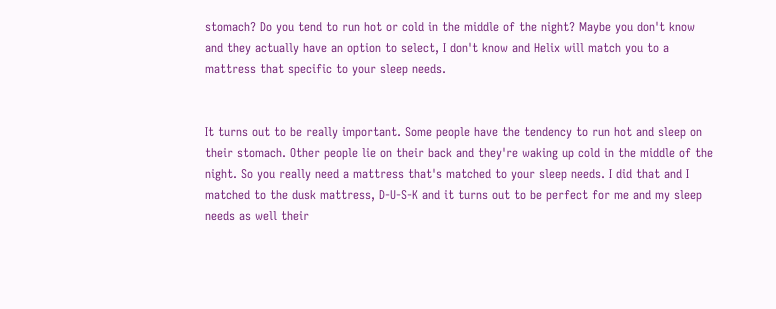stomach? Do you tend to run hot or cold in the middle of the night? Maybe you don't know and they actually have an option to select, I don't know and Helix will match you to a mattress that specific to your sleep needs.


It turns out to be really important. Some people have the tendency to run hot and sleep on their stomach. Other people lie on their back and they're waking up cold in the middle of the night. So you really need a mattress that's matched to your sleep needs. I did that and I matched to the dusk mattress, D-U-S-K and it turns out to be perfect for me and my sleep needs as well their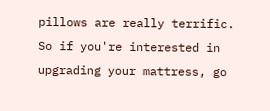pillows are really terrific. So if you're interested in upgrading your mattress, go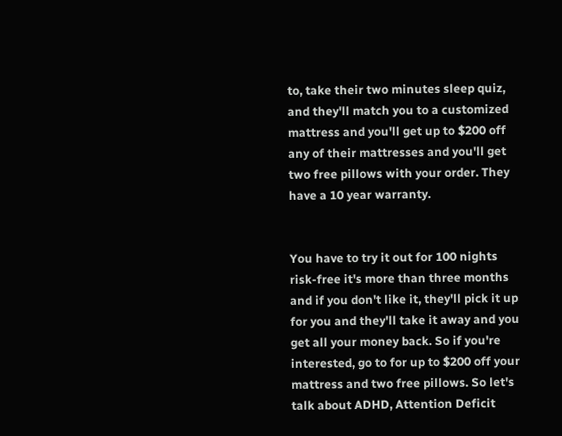to, take their two minutes sleep quiz, and they'll match you to a customized mattress and you'll get up to $200 off any of their mattresses and you'll get two free pillows with your order. They have a 10 year warranty.


You have to try it out for 100 nights risk-free it's more than three months and if you don't like it, they'll pick it up for you and they'll take it away and you get all your money back. So if you're interested, go to for up to $200 off your mattress and two free pillows. So let's talk about ADHD, Attention Deficit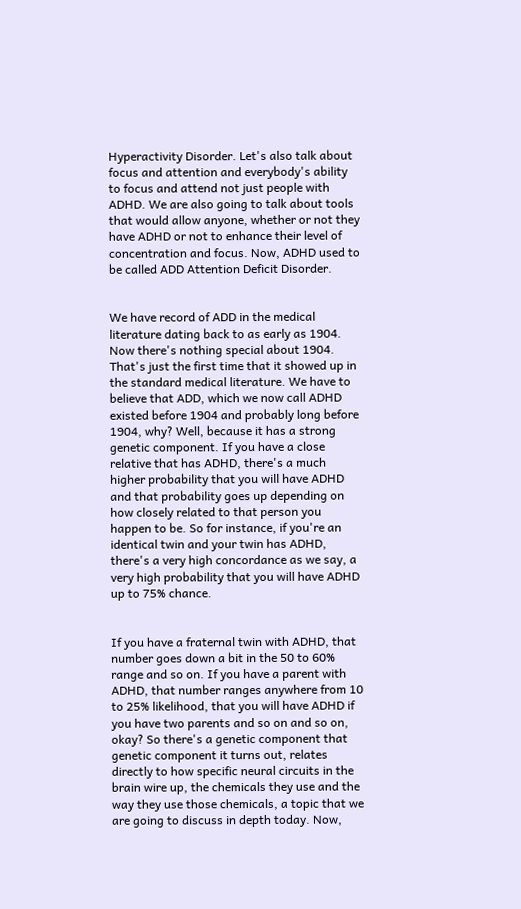Hyperactivity Disorder. Let's also talk about focus and attention and everybody's ability to focus and attend not just people with ADHD. We are also going to talk about tools that would allow anyone, whether or not they have ADHD or not to enhance their level of concentration and focus. Now, ADHD used to be called ADD Attention Deficit Disorder.


We have record of ADD in the medical literature dating back to as early as 1904. Now there's nothing special about 1904. That's just the first time that it showed up in the standard medical literature. We have to believe that ADD, which we now call ADHD existed before 1904 and probably long before 1904, why? Well, because it has a strong genetic component. If you have a close relative that has ADHD, there's a much higher probability that you will have ADHD and that probability goes up depending on how closely related to that person you happen to be. So for instance, if you're an identical twin and your twin has ADHD, there's a very high concordance as we say, a very high probability that you will have ADHD up to 75% chance.


If you have a fraternal twin with ADHD, that number goes down a bit in the 50 to 60% range and so on. If you have a parent with ADHD, that number ranges anywhere from 10 to 25% likelihood, that you will have ADHD if you have two parents and so on and so on, okay? So there's a genetic component that genetic component it turns out, relates directly to how specific neural circuits in the brain wire up, the chemicals they use and the way they use those chemicals, a topic that we are going to discuss in depth today. Now,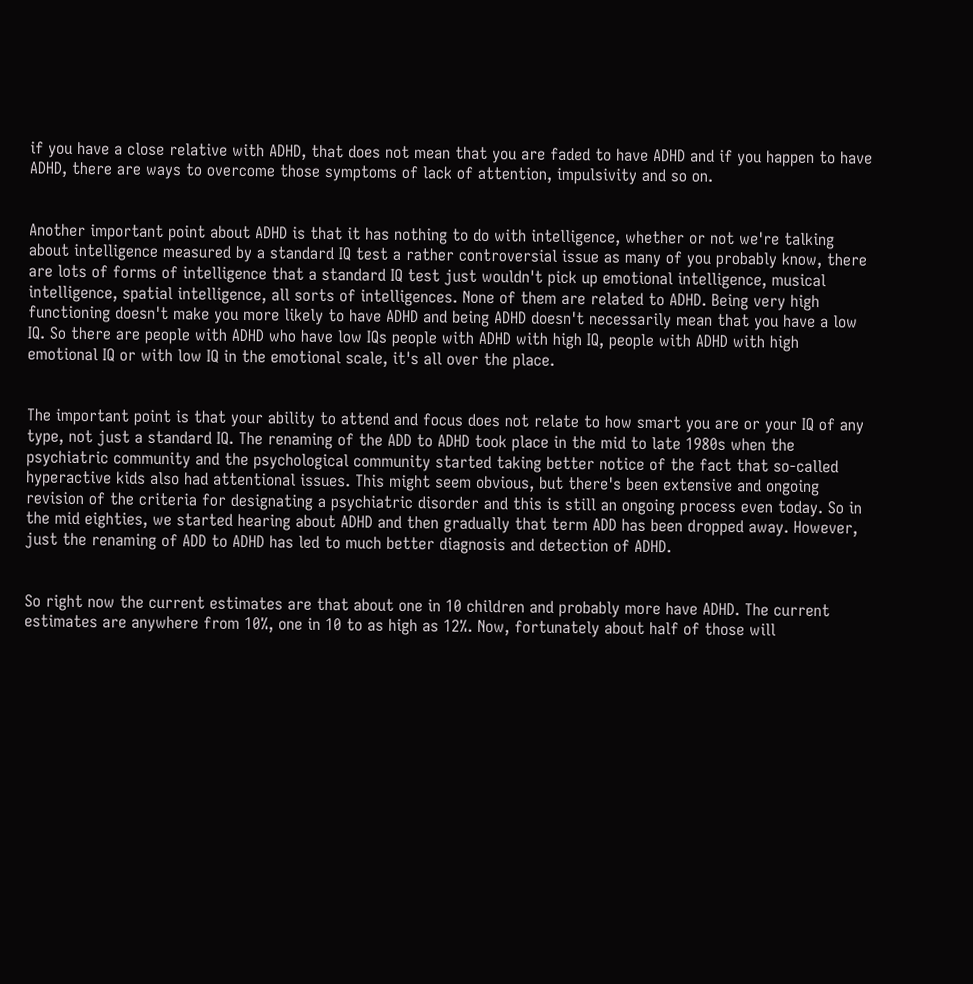if you have a close relative with ADHD, that does not mean that you are faded to have ADHD and if you happen to have ADHD, there are ways to overcome those symptoms of lack of attention, impulsivity and so on.


Another important point about ADHD is that it has nothing to do with intelligence, whether or not we're talking about intelligence measured by a standard IQ test a rather controversial issue as many of you probably know, there are lots of forms of intelligence that a standard IQ test just wouldn't pick up emotional intelligence, musical intelligence, spatial intelligence, all sorts of intelligences. None of them are related to ADHD. Being very high functioning doesn't make you more likely to have ADHD and being ADHD doesn't necessarily mean that you have a low IQ. So there are people with ADHD who have low IQs people with ADHD with high IQ, people with ADHD with high emotional IQ or with low IQ in the emotional scale, it's all over the place.


The important point is that your ability to attend and focus does not relate to how smart you are or your IQ of any type, not just a standard IQ. The renaming of the ADD to ADHD took place in the mid to late 1980s when the psychiatric community and the psychological community started taking better notice of the fact that so-called hyperactive kids also had attentional issues. This might seem obvious, but there's been extensive and ongoing revision of the criteria for designating a psychiatric disorder and this is still an ongoing process even today. So in the mid eighties, we started hearing about ADHD and then gradually that term ADD has been dropped away. However, just the renaming of ADD to ADHD has led to much better diagnosis and detection of ADHD.


So right now the current estimates are that about one in 10 children and probably more have ADHD. The current estimates are anywhere from 10%, one in 10 to as high as 12%. Now, fortunately about half of those will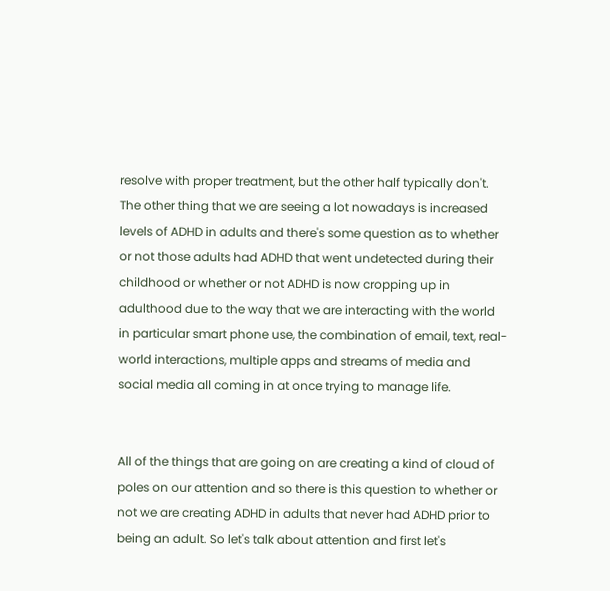resolve with proper treatment, but the other half typically don't. The other thing that we are seeing a lot nowadays is increased levels of ADHD in adults and there's some question as to whether or not those adults had ADHD that went undetected during their childhood or whether or not ADHD is now cropping up in adulthood due to the way that we are interacting with the world in particular smart phone use, the combination of email, text, real-world interactions, multiple apps and streams of media and social media all coming in at once trying to manage life.


All of the things that are going on are creating a kind of cloud of poles on our attention and so there is this question to whether or not we are creating ADHD in adults that never had ADHD prior to being an adult. So let's talk about attention and first let's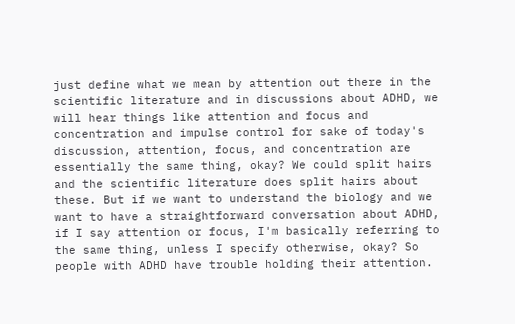just define what we mean by attention out there in the scientific literature and in discussions about ADHD, we will hear things like attention and focus and concentration and impulse control for sake of today's discussion, attention, focus, and concentration are essentially the same thing, okay? We could split hairs and the scientific literature does split hairs about these. But if we want to understand the biology and we want to have a straightforward conversation about ADHD, if I say attention or focus, I'm basically referring to the same thing, unless I specify otherwise, okay? So people with ADHD have trouble holding their attention.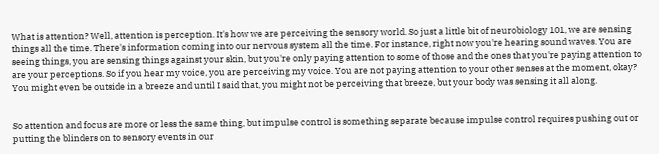What is attention? Well, attention is perception. It's how we are perceiving the sensory world. So just a little bit of neurobiology 101, we are sensing things all the time. There's information coming into our nervous system all the time. For instance, right now you're hearing sound waves. You are seeing things, you are sensing things against your skin, but you're only paying attention to some of those and the ones that you're paying attention to are your perceptions. So if you hear my voice, you are perceiving my voice. You are not paying attention to your other senses at the moment, okay? You might even be outside in a breeze and until I said that, you might not be perceiving that breeze, but your body was sensing it all along.


So attention and focus are more or less the same thing, but impulse control is something separate because impulse control requires pushing out or putting the blinders on to sensory events in our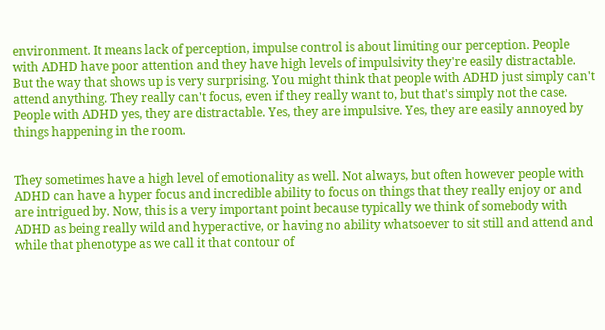environment. It means lack of perception, impulse control is about limiting our perception. People with ADHD have poor attention and they have high levels of impulsivity they're easily distractable. But the way that shows up is very surprising. You might think that people with ADHD just simply can't attend anything. They really can't focus, even if they really want to, but that's simply not the case. People with ADHD yes, they are distractable. Yes, they are impulsive. Yes, they are easily annoyed by things happening in the room.


They sometimes have a high level of emotionality as well. Not always, but often however people with ADHD can have a hyper focus and incredible ability to focus on things that they really enjoy or and are intrigued by. Now, this is a very important point because typically we think of somebody with ADHD as being really wild and hyperactive, or having no ability whatsoever to sit still and attend and while that phenotype as we call it that contour of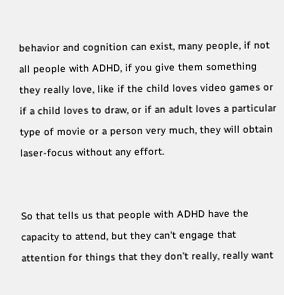behavior and cognition can exist, many people, if not all people with ADHD, if you give them something they really love, like if the child loves video games or if a child loves to draw, or if an adult loves a particular type of movie or a person very much, they will obtain laser-focus without any effort.


So that tells us that people with ADHD have the capacity to attend, but they can't engage that attention for things that they don't really, really want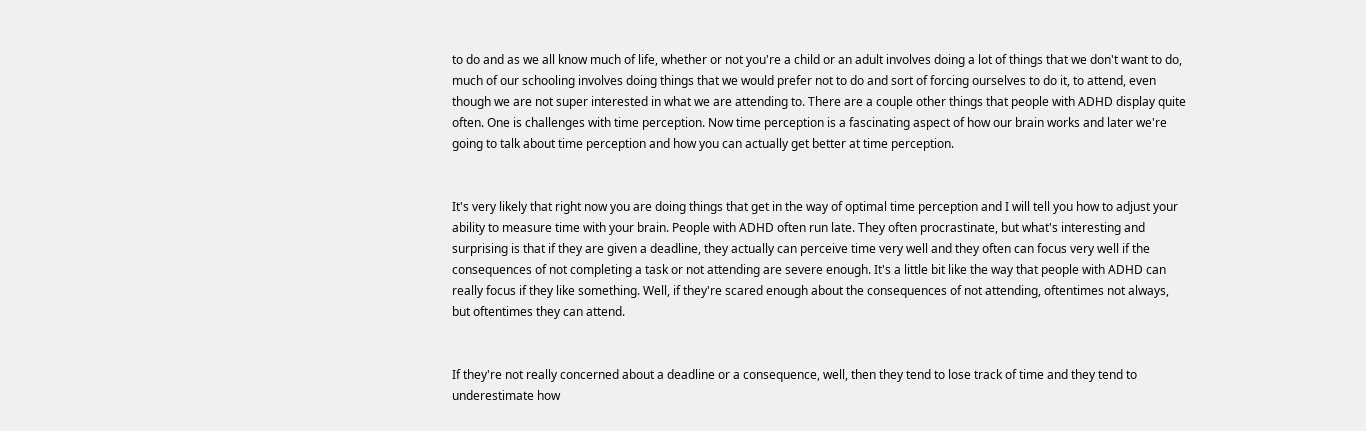to do and as we all know much of life, whether or not you're a child or an adult involves doing a lot of things that we don't want to do, much of our schooling involves doing things that we would prefer not to do and sort of forcing ourselves to do it, to attend, even though we are not super interested in what we are attending to. There are a couple other things that people with ADHD display quite often. One is challenges with time perception. Now time perception is a fascinating aspect of how our brain works and later we're going to talk about time perception and how you can actually get better at time perception.


It's very likely that right now you are doing things that get in the way of optimal time perception and I will tell you how to adjust your ability to measure time with your brain. People with ADHD often run late. They often procrastinate, but what's interesting and surprising is that if they are given a deadline, they actually can perceive time very well and they often can focus very well if the consequences of not completing a task or not attending are severe enough. It's a little bit like the way that people with ADHD can really focus if they like something. Well, if they're scared enough about the consequences of not attending, oftentimes not always, but oftentimes they can attend.


If they're not really concerned about a deadline or a consequence, well, then they tend to lose track of time and they tend to underestimate how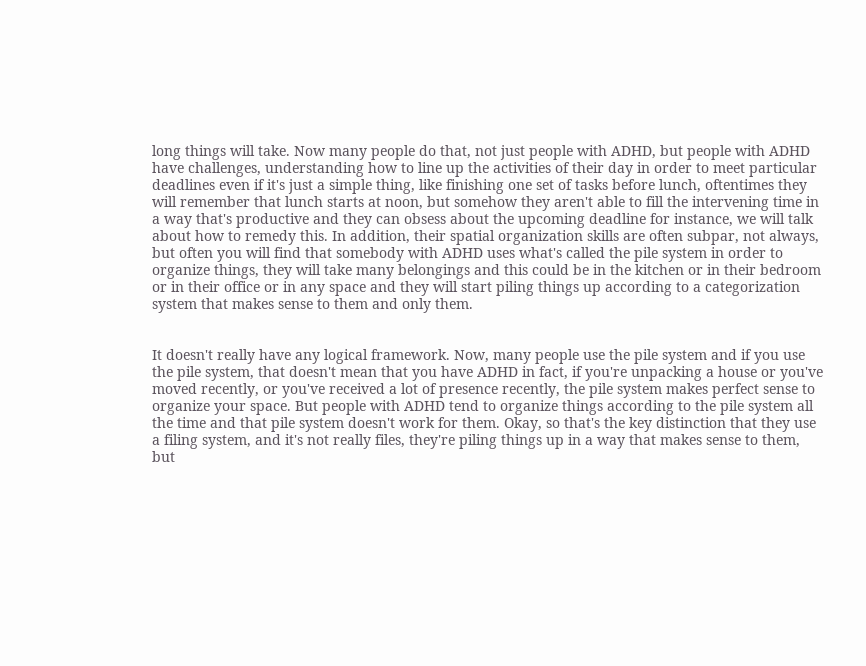long things will take. Now many people do that, not just people with ADHD, but people with ADHD have challenges, understanding how to line up the activities of their day in order to meet particular deadlines even if it's just a simple thing, like finishing one set of tasks before lunch, oftentimes they will remember that lunch starts at noon, but somehow they aren't able to fill the intervening time in a way that's productive and they can obsess about the upcoming deadline for instance, we will talk about how to remedy this. In addition, their spatial organization skills are often subpar, not always, but often you will find that somebody with ADHD uses what's called the pile system in order to organize things, they will take many belongings and this could be in the kitchen or in their bedroom or in their office or in any space and they will start piling things up according to a categorization system that makes sense to them and only them.


It doesn't really have any logical framework. Now, many people use the pile system and if you use the pile system, that doesn't mean that you have ADHD in fact, if you're unpacking a house or you've moved recently, or you've received a lot of presence recently, the pile system makes perfect sense to organize your space. But people with ADHD tend to organize things according to the pile system all the time and that pile system doesn't work for them. Okay, so that's the key distinction that they use a filing system, and it's not really files, they're piling things up in a way that makes sense to them, but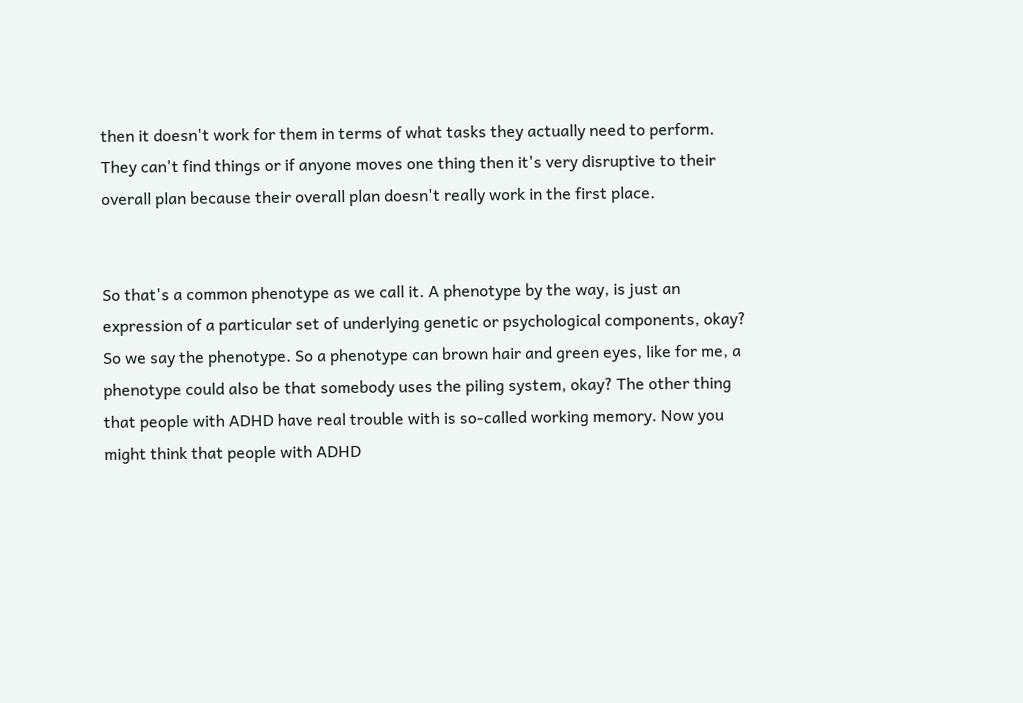then it doesn't work for them in terms of what tasks they actually need to perform. They can't find things or if anyone moves one thing then it's very disruptive to their overall plan because their overall plan doesn't really work in the first place.


So that's a common phenotype as we call it. A phenotype by the way, is just an expression of a particular set of underlying genetic or psychological components, okay? So we say the phenotype. So a phenotype can brown hair and green eyes, like for me, a phenotype could also be that somebody uses the piling system, okay? The other thing that people with ADHD have real trouble with is so-called working memory. Now you might think that people with ADHD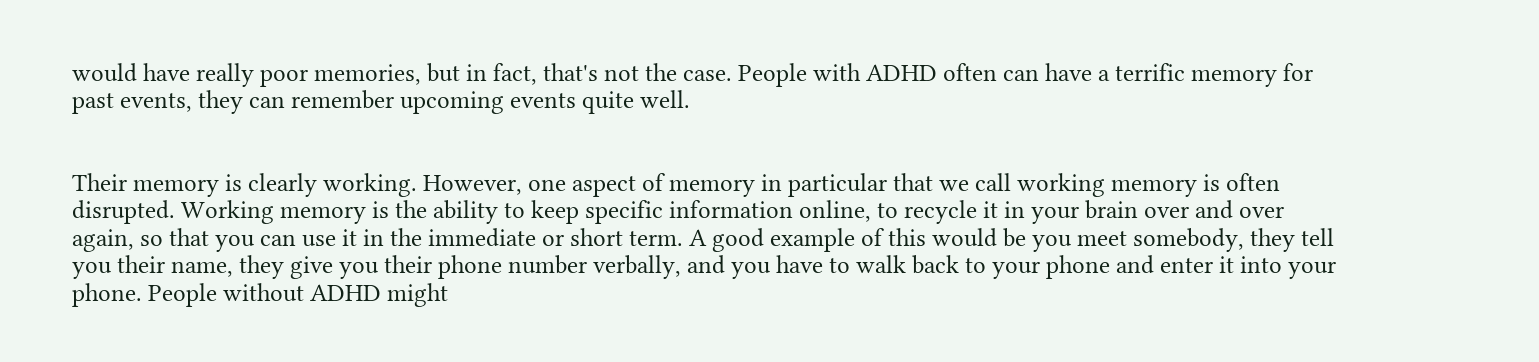would have really poor memories, but in fact, that's not the case. People with ADHD often can have a terrific memory for past events, they can remember upcoming events quite well.


Their memory is clearly working. However, one aspect of memory in particular that we call working memory is often disrupted. Working memory is the ability to keep specific information online, to recycle it in your brain over and over again, so that you can use it in the immediate or short term. A good example of this would be you meet somebody, they tell you their name, they give you their phone number verbally, and you have to walk back to your phone and enter it into your phone. People without ADHD might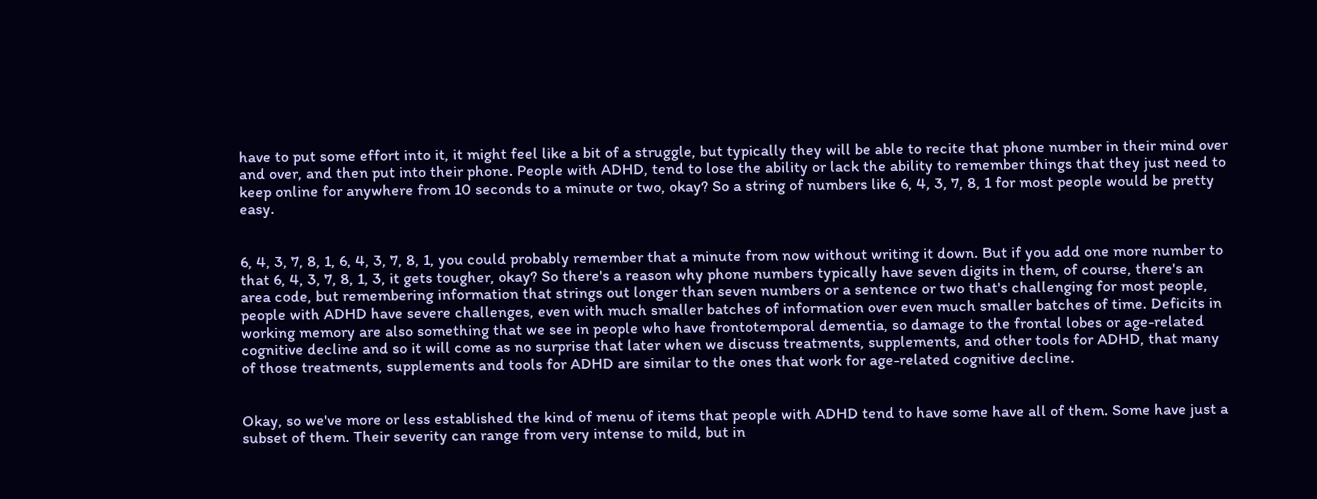have to put some effort into it, it might feel like a bit of a struggle, but typically they will be able to recite that phone number in their mind over and over, and then put into their phone. People with ADHD, tend to lose the ability or lack the ability to remember things that they just need to keep online for anywhere from 10 seconds to a minute or two, okay? So a string of numbers like 6, 4, 3, 7, 8, 1 for most people would be pretty easy.


6, 4, 3, 7, 8, 1, 6, 4, 3, 7, 8, 1, you could probably remember that a minute from now without writing it down. But if you add one more number to that 6, 4, 3, 7, 8, 1, 3, it gets tougher, okay? So there's a reason why phone numbers typically have seven digits in them, of course, there's an area code, but remembering information that strings out longer than seven numbers or a sentence or two that's challenging for most people, people with ADHD have severe challenges, even with much smaller batches of information over even much smaller batches of time. Deficits in working memory are also something that we see in people who have frontotemporal dementia, so damage to the frontal lobes or age-related cognitive decline and so it will come as no surprise that later when we discuss treatments, supplements, and other tools for ADHD, that many of those treatments, supplements and tools for ADHD are similar to the ones that work for age-related cognitive decline.


Okay, so we've more or less established the kind of menu of items that people with ADHD tend to have some have all of them. Some have just a subset of them. Their severity can range from very intense to mild, but in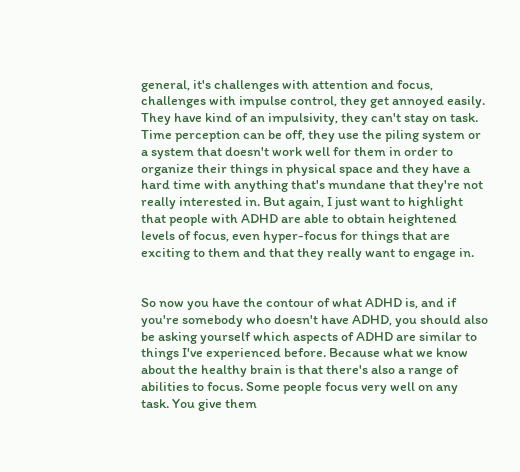general, it's challenges with attention and focus, challenges with impulse control, they get annoyed easily. They have kind of an impulsivity, they can't stay on task. Time perception can be off, they use the piling system or a system that doesn't work well for them in order to organize their things in physical space and they have a hard time with anything that's mundane that they're not really interested in. But again, I just want to highlight that people with ADHD are able to obtain heightened levels of focus, even hyper-focus for things that are exciting to them and that they really want to engage in.


So now you have the contour of what ADHD is, and if you're somebody who doesn't have ADHD, you should also be asking yourself which aspects of ADHD are similar to things I've experienced before. Because what we know about the healthy brain is that there's also a range of abilities to focus. Some people focus very well on any task. You give them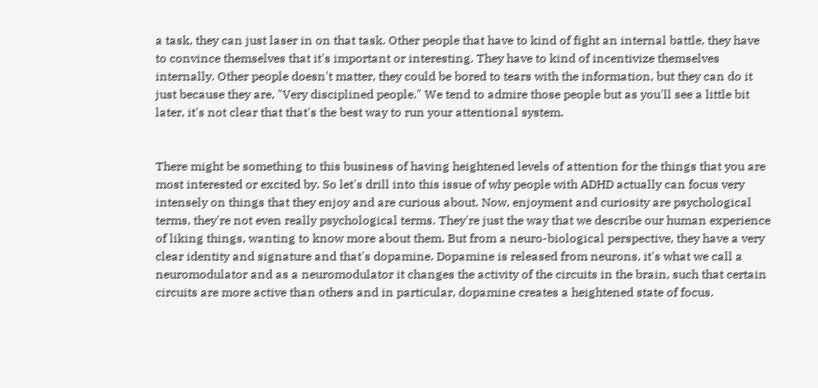a task, they can just laser in on that task. Other people that have to kind of fight an internal battle, they have to convince themselves that it's important or interesting. They have to kind of incentivize themselves internally. Other people doesn't matter, they could be bored to tears with the information, but they can do it just because they are, "Very disciplined people." We tend to admire those people but as you'll see a little bit later, it's not clear that that's the best way to run your attentional system.


There might be something to this business of having heightened levels of attention for the things that you are most interested or excited by. So let's drill into this issue of why people with ADHD actually can focus very intensely on things that they enjoy and are curious about. Now, enjoyment and curiosity are psychological terms, they're not even really psychological terms. They're just the way that we describe our human experience of liking things, wanting to know more about them. But from a neuro-biological perspective, they have a very clear identity and signature and that's dopamine. Dopamine is released from neurons, it's what we call a neuromodulator and as a neuromodulator it changes the activity of the circuits in the brain, such that certain circuits are more active than others and in particular, dopamine creates a heightened state of focus.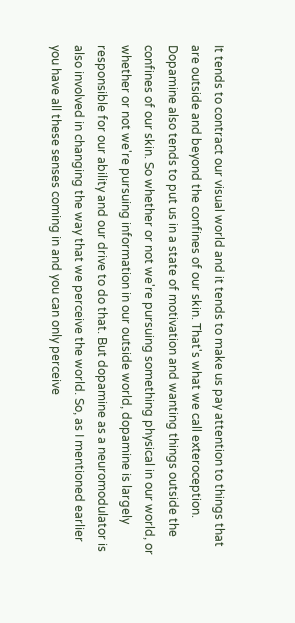It tends to contract our visual world and it tends to make us pay attention to things that are outside and beyond the confines of our skin. That's what we call exteroception. Dopamine also tends to put us in a state of motivation and wanting things outside the confines of our skin. So whether or not we're pursuing something physical in our world, or whether or not we're pursuing information in our outside world, dopamine is largely responsible for our ability and our drive to do that. But dopamine as a neuromodulator is also involved in changing the way that we perceive the world. So, as I mentioned earlier you have all these senses coming in and you can only perceive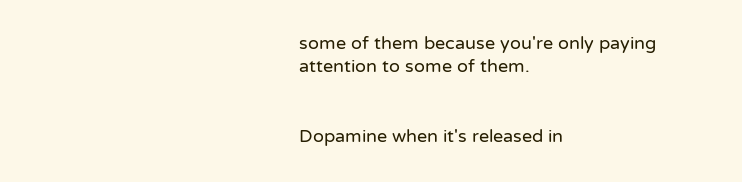some of them because you're only paying attention to some of them.


Dopamine when it's released in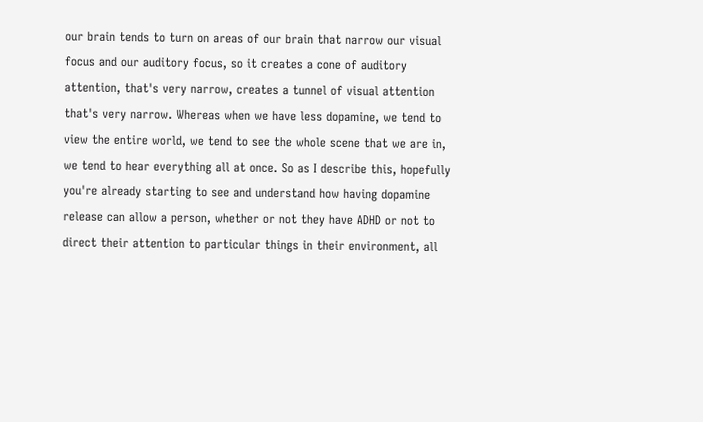our brain tends to turn on areas of our brain that narrow our visual focus and our auditory focus, so it creates a cone of auditory attention, that's very narrow, creates a tunnel of visual attention that's very narrow. Whereas when we have less dopamine, we tend to view the entire world, we tend to see the whole scene that we are in, we tend to hear everything all at once. So as I describe this, hopefully you're already starting to see and understand how having dopamine release can allow a person, whether or not they have ADHD or not to direct their attention to particular things in their environment, all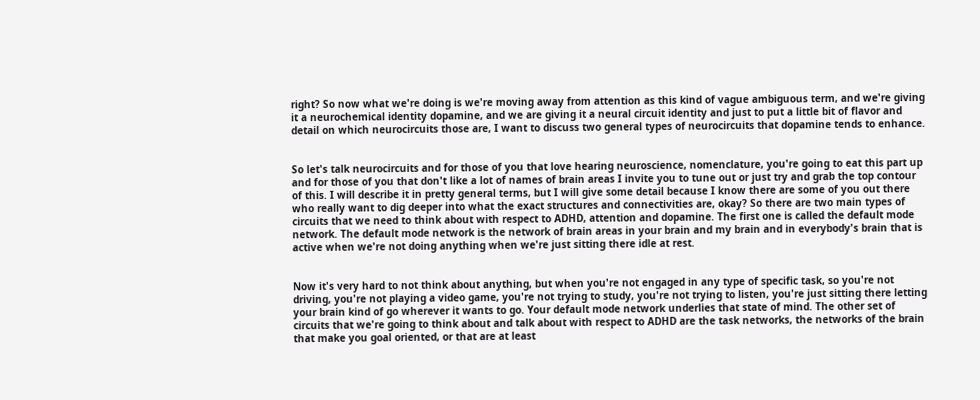right? So now what we're doing is we're moving away from attention as this kind of vague ambiguous term, and we're giving it a neurochemical identity dopamine, and we are giving it a neural circuit identity and just to put a little bit of flavor and detail on which neurocircuits those are, I want to discuss two general types of neurocircuits that dopamine tends to enhance.


So let's talk neurocircuits and for those of you that love hearing neuroscience, nomenclature, you're going to eat this part up and for those of you that don't like a lot of names of brain areas I invite you to tune out or just try and grab the top contour of this. I will describe it in pretty general terms, but I will give some detail because I know there are some of you out there who really want to dig deeper into what the exact structures and connectivities are, okay? So there are two main types of circuits that we need to think about with respect to ADHD, attention and dopamine. The first one is called the default mode network. The default mode network is the network of brain areas in your brain and my brain and in everybody's brain that is active when we're not doing anything when we're just sitting there idle at rest.


Now it's very hard to not think about anything, but when you're not engaged in any type of specific task, so you're not driving, you're not playing a video game, you're not trying to study, you're not trying to listen, you're just sitting there letting your brain kind of go wherever it wants to go. Your default mode network underlies that state of mind. The other set of circuits that we're going to think about and talk about with respect to ADHD are the task networks, the networks of the brain that make you goal oriented, or that are at least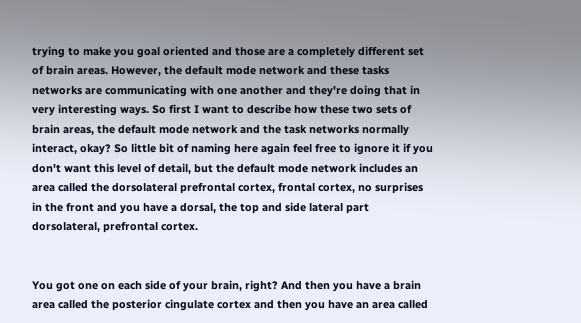trying to make you goal oriented and those are a completely different set of brain areas. However, the default mode network and these tasks networks are communicating with one another and they're doing that in very interesting ways. So first I want to describe how these two sets of brain areas, the default mode network and the task networks normally interact, okay? So little bit of naming here again feel free to ignore it if you don't want this level of detail, but the default mode network includes an area called the dorsolateral prefrontal cortex, frontal cortex, no surprises in the front and you have a dorsal, the top and side lateral part dorsolateral, prefrontal cortex.


You got one on each side of your brain, right? And then you have a brain area called the posterior cingulate cortex and then you have an area called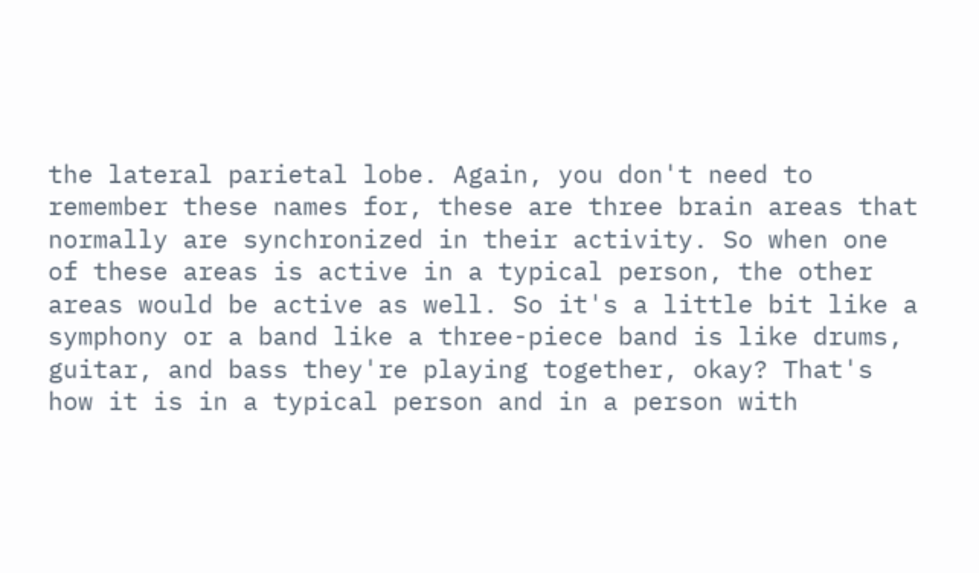the lateral parietal lobe. Again, you don't need to remember these names for, these are three brain areas that normally are synchronized in their activity. So when one of these areas is active in a typical person, the other areas would be active as well. So it's a little bit like a symphony or a band like a three-piece band is like drums, guitar, and bass they're playing together, okay? That's how it is in a typical person and in a person with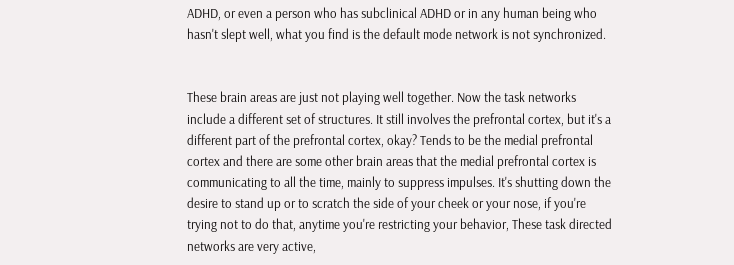ADHD, or even a person who has subclinical ADHD or in any human being who hasn't slept well, what you find is the default mode network is not synchronized.


These brain areas are just not playing well together. Now the task networks include a different set of structures. It still involves the prefrontal cortex, but it's a different part of the prefrontal cortex, okay? Tends to be the medial prefrontal cortex and there are some other brain areas that the medial prefrontal cortex is communicating to all the time, mainly to suppress impulses. It's shutting down the desire to stand up or to scratch the side of your cheek or your nose, if you're trying not to do that, anytime you're restricting your behavior, These task directed networks are very active,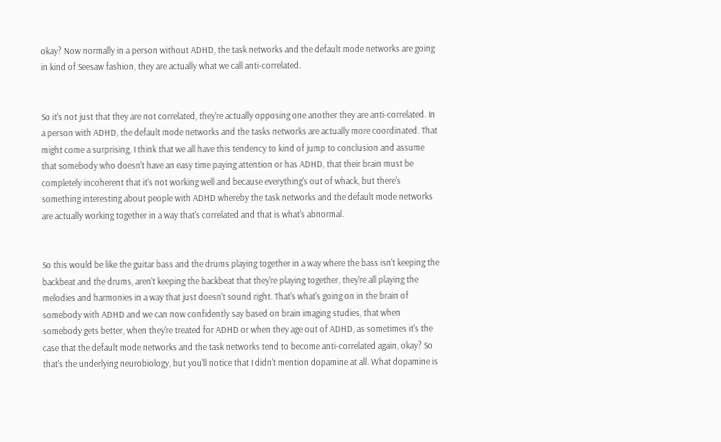okay? Now normally in a person without ADHD, the task networks and the default mode networks are going in kind of Seesaw fashion, they are actually what we call anti-correlated.


So it's not just that they are not correlated, they're actually opposing one another they are anti-correlated. In a person with ADHD, the default mode networks and the tasks networks are actually more coordinated. That might come a surprising, I think that we all have this tendency to kind of jump to conclusion and assume that somebody who doesn't have an easy time paying attention or has ADHD, that their brain must be completely incoherent that it's not working well and because everything's out of whack, but there's something interesting about people with ADHD whereby the task networks and the default mode networks are actually working together in a way that's correlated and that is what's abnormal.


So this would be like the guitar bass and the drums playing together in a way where the bass isn't keeping the backbeat and the drums, aren't keeping the backbeat that they're playing together, they're all playing the melodies and harmonies in a way that just doesn't sound right. That's what's going on in the brain of somebody with ADHD and we can now confidently say based on brain imaging studies, that when somebody gets better, when they're treated for ADHD or when they age out of ADHD, as sometimes it's the case that the default mode networks and the task networks tend to become anti-correlated again, okay? So that's the underlying neurobiology, but you'll notice that I didn't mention dopamine at all. What dopamine is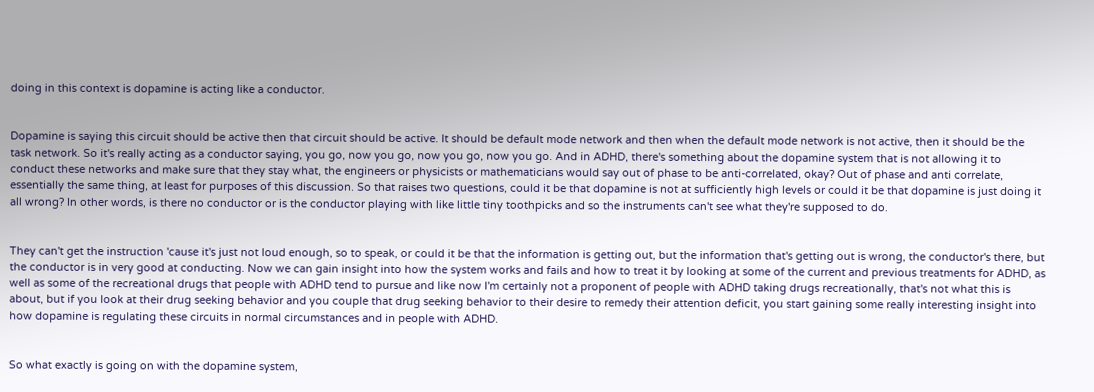doing in this context is dopamine is acting like a conductor.


Dopamine is saying this circuit should be active then that circuit should be active. It should be default mode network and then when the default mode network is not active, then it should be the task network. So it's really acting as a conductor saying, you go, now you go, now you go, now you go. And in ADHD, there's something about the dopamine system that is not allowing it to conduct these networks and make sure that they stay what, the engineers or physicists or mathematicians would say out of phase to be anti-correlated, okay? Out of phase and anti correlate, essentially the same thing, at least for purposes of this discussion. So that raises two questions, could it be that dopamine is not at sufficiently high levels or could it be that dopamine is just doing it all wrong? In other words, is there no conductor or is the conductor playing with like little tiny toothpicks and so the instruments can't see what they're supposed to do.


They can't get the instruction 'cause it's just not loud enough, so to speak, or could it be that the information is getting out, but the information that's getting out is wrong, the conductor's there, but the conductor is in very good at conducting. Now we can gain insight into how the system works and fails and how to treat it by looking at some of the current and previous treatments for ADHD, as well as some of the recreational drugs that people with ADHD tend to pursue and like now I'm certainly not a proponent of people with ADHD taking drugs recreationally, that's not what this is about, but if you look at their drug seeking behavior and you couple that drug seeking behavior to their desire to remedy their attention deficit, you start gaining some really interesting insight into how dopamine is regulating these circuits in normal circumstances and in people with ADHD.


So what exactly is going on with the dopamine system,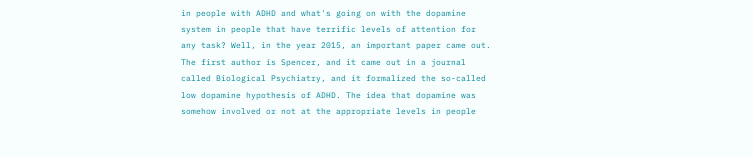in people with ADHD and what's going on with the dopamine system in people that have terrific levels of attention for any task? Well, in the year 2015, an important paper came out. The first author is Spencer, and it came out in a journal called Biological Psychiatry, and it formalized the so-called low dopamine hypothesis of ADHD. The idea that dopamine was somehow involved or not at the appropriate levels in people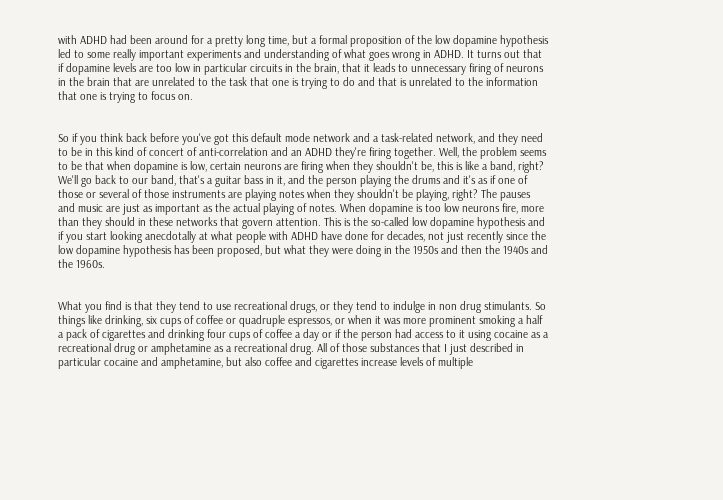with ADHD had been around for a pretty long time, but a formal proposition of the low dopamine hypothesis led to some really important experiments and understanding of what goes wrong in ADHD. It turns out that if dopamine levels are too low in particular circuits in the brain, that it leads to unnecessary firing of neurons in the brain that are unrelated to the task that one is trying to do and that is unrelated to the information that one is trying to focus on.


So if you think back before you've got this default mode network and a task-related network, and they need to be in this kind of concert of anti-correlation and an ADHD they're firing together. Well, the problem seems to be that when dopamine is low, certain neurons are firing when they shouldn't be, this is like a band, right? We'll go back to our band, that's a guitar bass in it, and the person playing the drums and it's as if one of those or several of those instruments are playing notes when they shouldn't be playing, right? The pauses and music are just as important as the actual playing of notes. When dopamine is too low neurons fire, more than they should in these networks that govern attention. This is the so-called low dopamine hypothesis and if you start looking anecdotally at what people with ADHD have done for decades, not just recently since the low dopamine hypothesis has been proposed, but what they were doing in the 1950s and then the 1940s and the 1960s.


What you find is that they tend to use recreational drugs, or they tend to indulge in non drug stimulants. So things like drinking, six cups of coffee or quadruple espressos, or when it was more prominent smoking a half a pack of cigarettes and drinking four cups of coffee a day or if the person had access to it using cocaine as a recreational drug or amphetamine as a recreational drug. All of those substances that I just described in particular cocaine and amphetamine, but also coffee and cigarettes increase levels of multiple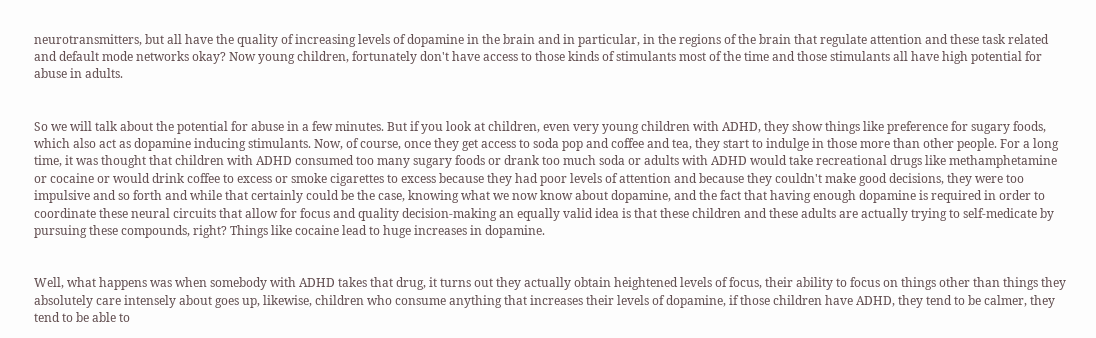neurotransmitters, but all have the quality of increasing levels of dopamine in the brain and in particular, in the regions of the brain that regulate attention and these task related and default mode networks okay? Now young children, fortunately don't have access to those kinds of stimulants most of the time and those stimulants all have high potential for abuse in adults.


So we will talk about the potential for abuse in a few minutes. But if you look at children, even very young children with ADHD, they show things like preference for sugary foods, which also act as dopamine inducing stimulants. Now, of course, once they get access to soda pop and coffee and tea, they start to indulge in those more than other people. For a long time, it was thought that children with ADHD consumed too many sugary foods or drank too much soda or adults with ADHD would take recreational drugs like methamphetamine or cocaine or would drink coffee to excess or smoke cigarettes to excess because they had poor levels of attention and because they couldn't make good decisions, they were too impulsive and so forth and while that certainly could be the case, knowing what we now know about dopamine, and the fact that having enough dopamine is required in order to coordinate these neural circuits that allow for focus and quality decision-making an equally valid idea is that these children and these adults are actually trying to self-medicate by pursuing these compounds, right? Things like cocaine lead to huge increases in dopamine.


Well, what happens was when somebody with ADHD takes that drug, it turns out they actually obtain heightened levels of focus, their ability to focus on things other than things they absolutely care intensely about goes up, likewise, children who consume anything that increases their levels of dopamine, if those children have ADHD, they tend to be calmer, they tend to be able to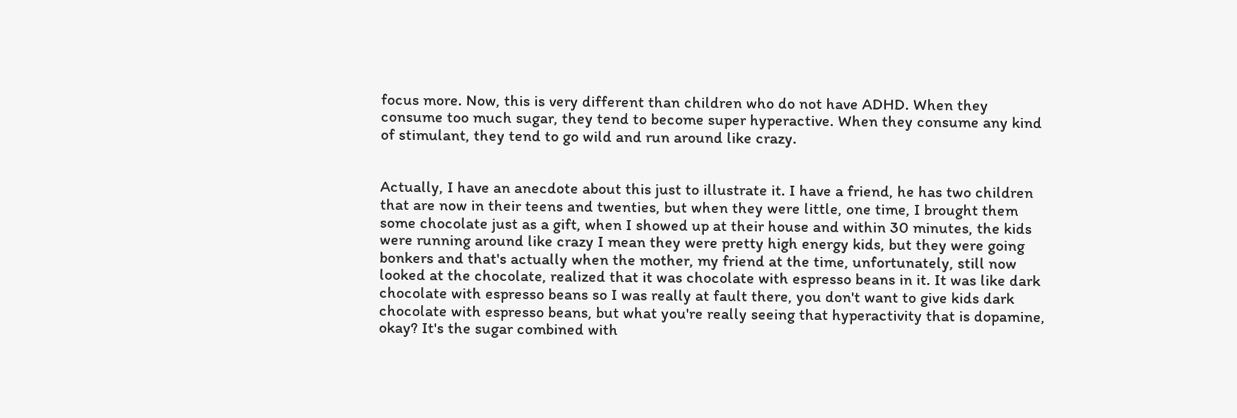focus more. Now, this is very different than children who do not have ADHD. When they consume too much sugar, they tend to become super hyperactive. When they consume any kind of stimulant, they tend to go wild and run around like crazy.


Actually, I have an anecdote about this just to illustrate it. I have a friend, he has two children that are now in their teens and twenties, but when they were little, one time, I brought them some chocolate just as a gift, when I showed up at their house and within 30 minutes, the kids were running around like crazy I mean they were pretty high energy kids, but they were going bonkers and that's actually when the mother, my friend at the time, unfortunately, still now looked at the chocolate, realized that it was chocolate with espresso beans in it. It was like dark chocolate with espresso beans so I was really at fault there, you don't want to give kids dark chocolate with espresso beans, but what you're really seeing that hyperactivity that is dopamine, okay? It's the sugar combined with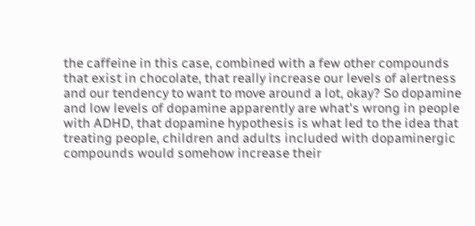the caffeine in this case, combined with a few other compounds that exist in chocolate, that really increase our levels of alertness and our tendency to want to move around a lot, okay? So dopamine and low levels of dopamine apparently are what's wrong in people with ADHD, that dopamine hypothesis is what led to the idea that treating people, children and adults included with dopaminergic compounds would somehow increase their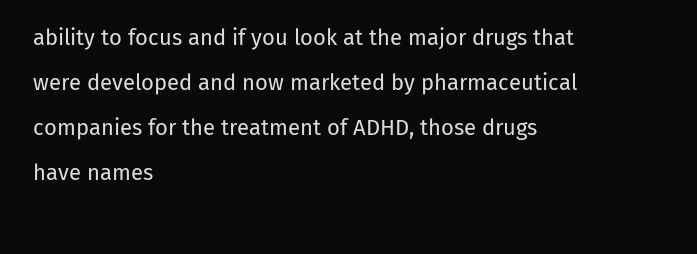ability to focus and if you look at the major drugs that were developed and now marketed by pharmaceutical companies for the treatment of ADHD, those drugs have names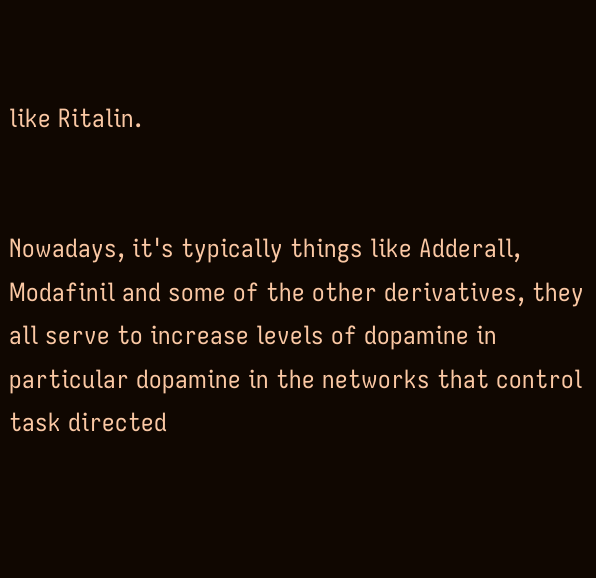like Ritalin.


Nowadays, it's typically things like Adderall, Modafinil and some of the other derivatives, they all serve to increase levels of dopamine in particular dopamine in the networks that control task directed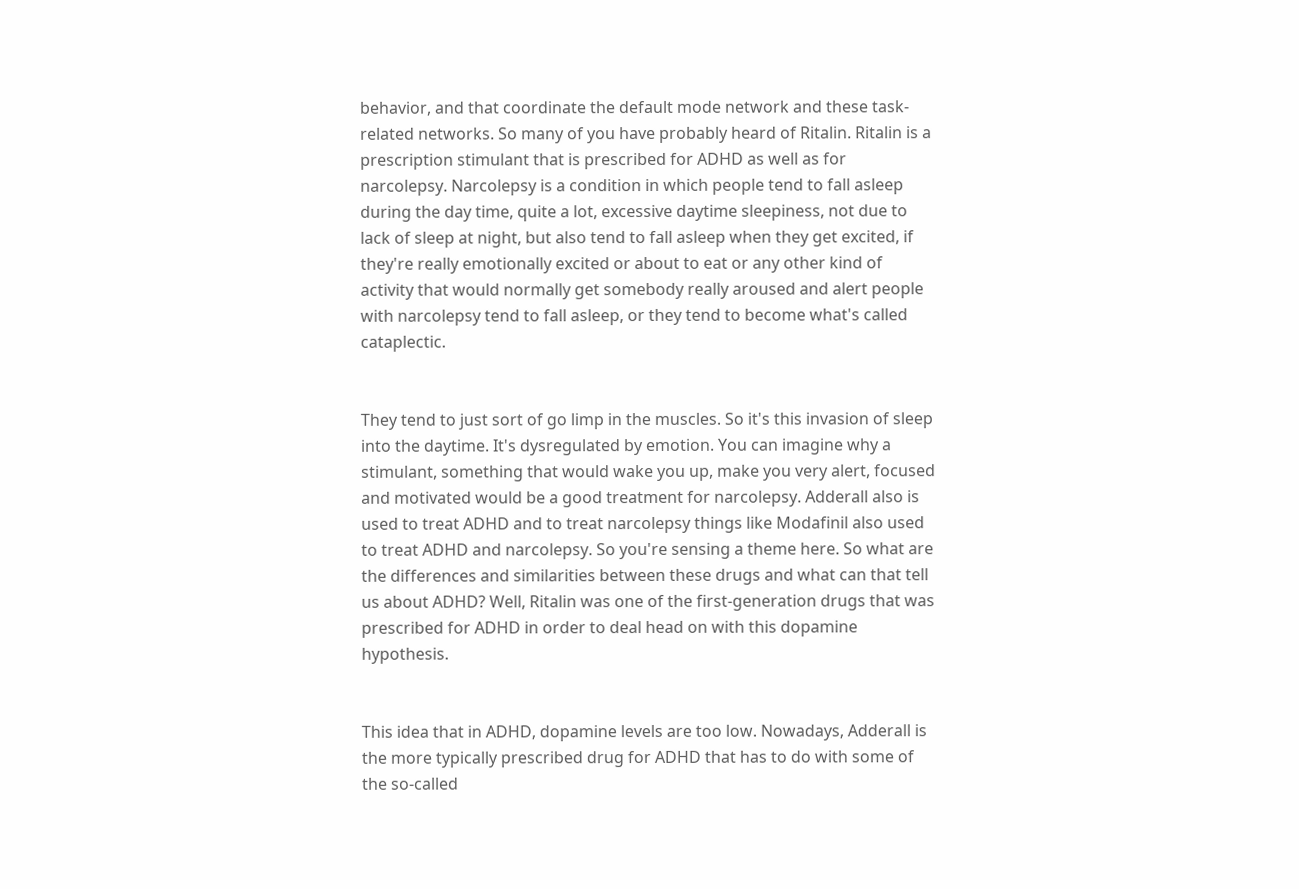behavior, and that coordinate the default mode network and these task-related networks. So many of you have probably heard of Ritalin. Ritalin is a prescription stimulant that is prescribed for ADHD as well as for narcolepsy. Narcolepsy is a condition in which people tend to fall asleep during the day time, quite a lot, excessive daytime sleepiness, not due to lack of sleep at night, but also tend to fall asleep when they get excited, if they're really emotionally excited or about to eat or any other kind of activity that would normally get somebody really aroused and alert people with narcolepsy tend to fall asleep, or they tend to become what's called cataplectic.


They tend to just sort of go limp in the muscles. So it's this invasion of sleep into the daytime. It's dysregulated by emotion. You can imagine why a stimulant, something that would wake you up, make you very alert, focused and motivated would be a good treatment for narcolepsy. Adderall also is used to treat ADHD and to treat narcolepsy things like Modafinil also used to treat ADHD and narcolepsy. So you're sensing a theme here. So what are the differences and similarities between these drugs and what can that tell us about ADHD? Well, Ritalin was one of the first-generation drugs that was prescribed for ADHD in order to deal head on with this dopamine hypothesis.


This idea that in ADHD, dopamine levels are too low. Nowadays, Adderall is the more typically prescribed drug for ADHD that has to do with some of the so-called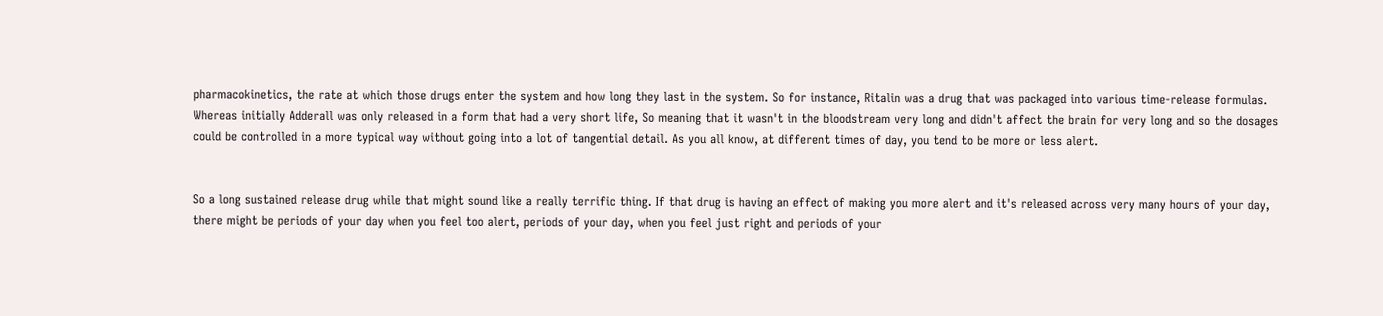pharmacokinetics, the rate at which those drugs enter the system and how long they last in the system. So for instance, Ritalin was a drug that was packaged into various time-release formulas. Whereas initially Adderall was only released in a form that had a very short life, So meaning that it wasn't in the bloodstream very long and didn't affect the brain for very long and so the dosages could be controlled in a more typical way without going into a lot of tangential detail. As you all know, at different times of day, you tend to be more or less alert.


So a long sustained release drug while that might sound like a really terrific thing. If that drug is having an effect of making you more alert and it's released across very many hours of your day, there might be periods of your day when you feel too alert, periods of your day, when you feel just right and periods of your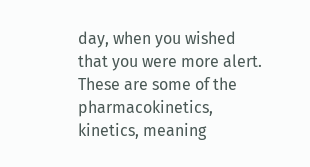day, when you wished that you were more alert. These are some of the pharmacokinetics, kinetics, meaning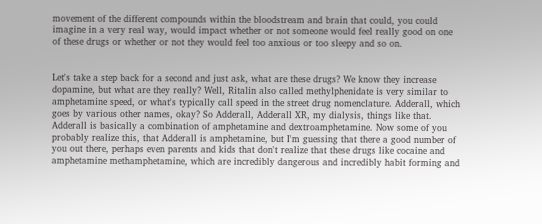movement of the different compounds within the bloodstream and brain that could, you could imagine in a very real way, would impact whether or not someone would feel really good on one of these drugs or whether or not they would feel too anxious or too sleepy and so on.


Let's take a step back for a second and just ask, what are these drugs? We know they increase dopamine, but what are they really? Well, Ritalin also called methylphenidate is very similar to amphetamine speed, or what's typically call speed in the street drug nomenclature. Adderall, which goes by various other names, okay? So Adderall, Adderall XR, my dialysis, things like that. Adderall is basically a combination of amphetamine and dextroamphetamine. Now some of you probably realize this, that Adderall is amphetamine, but I'm guessing that there a good number of you out there, perhaps even parents and kids that don't realize that these drugs like cocaine and amphetamine methamphetamine, which are incredibly dangerous and incredibly habit forming and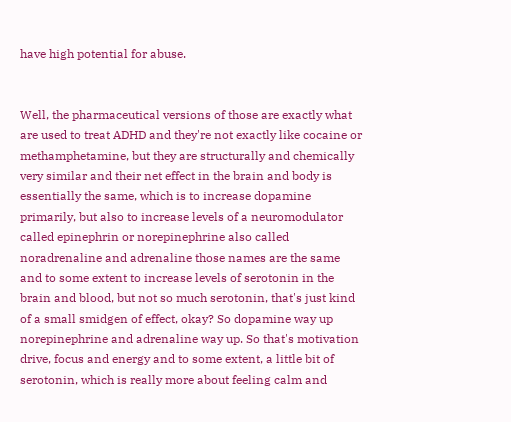have high potential for abuse.


Well, the pharmaceutical versions of those are exactly what are used to treat ADHD and they're not exactly like cocaine or methamphetamine, but they are structurally and chemically very similar and their net effect in the brain and body is essentially the same, which is to increase dopamine primarily, but also to increase levels of a neuromodulator called epinephrin or norepinephrine also called noradrenaline and adrenaline those names are the same and to some extent to increase levels of serotonin in the brain and blood, but not so much serotonin, that's just kind of a small smidgen of effect, okay? So dopamine way up norepinephrine and adrenaline way up. So that's motivation drive, focus and energy and to some extent, a little bit of serotonin, which is really more about feeling calm and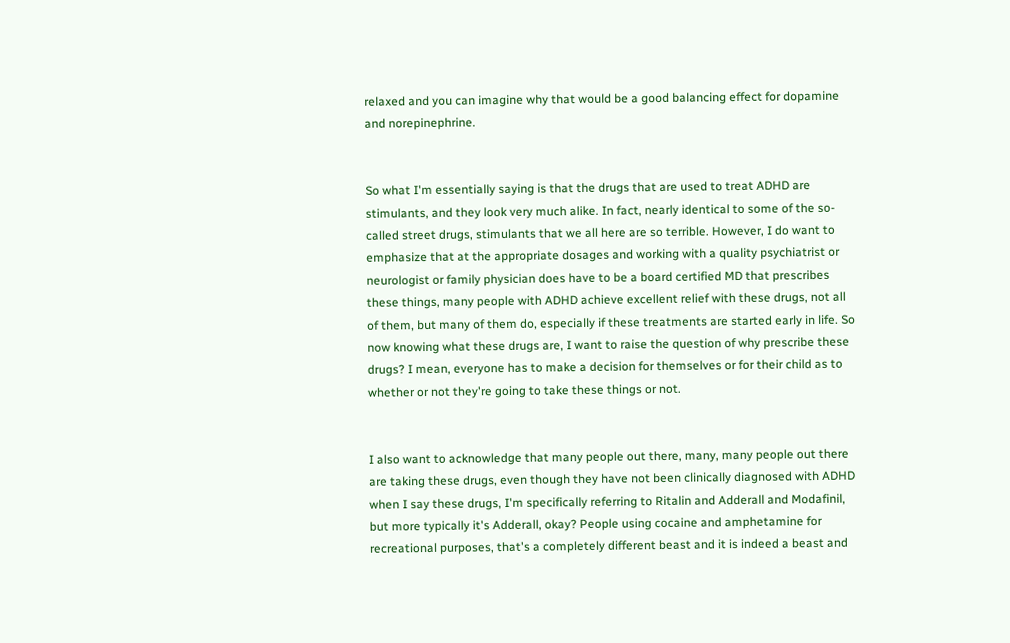relaxed and you can imagine why that would be a good balancing effect for dopamine and norepinephrine.


So what I'm essentially saying is that the drugs that are used to treat ADHD are stimulants, and they look very much alike. In fact, nearly identical to some of the so-called street drugs, stimulants that we all here are so terrible. However, I do want to emphasize that at the appropriate dosages and working with a quality psychiatrist or neurologist or family physician does have to be a board certified MD that prescribes these things, many people with ADHD achieve excellent relief with these drugs, not all of them, but many of them do, especially if these treatments are started early in life. So now knowing what these drugs are, I want to raise the question of why prescribe these drugs? I mean, everyone has to make a decision for themselves or for their child as to whether or not they're going to take these things or not.


I also want to acknowledge that many people out there, many, many people out there are taking these drugs, even though they have not been clinically diagnosed with ADHD when I say these drugs, I'm specifically referring to Ritalin and Adderall and Modafinil, but more typically it's Adderall, okay? People using cocaine and amphetamine for recreational purposes, that's a completely different beast and it is indeed a beast and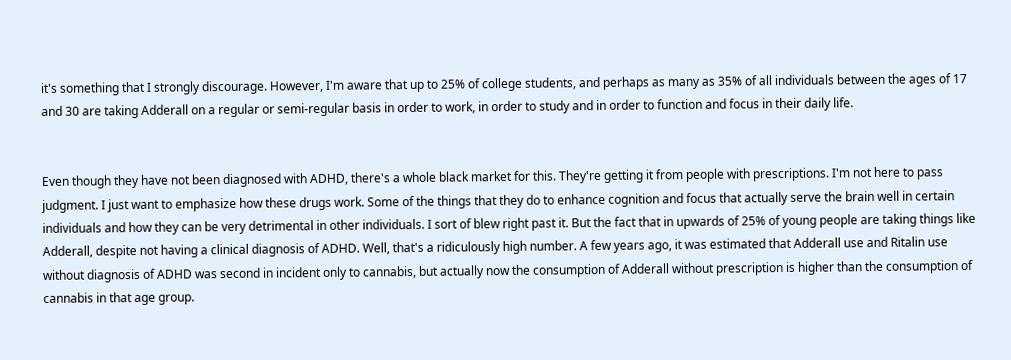it's something that I strongly discourage. However, I'm aware that up to 25% of college students, and perhaps as many as 35% of all individuals between the ages of 17 and 30 are taking Adderall on a regular or semi-regular basis in order to work, in order to study and in order to function and focus in their daily life.


Even though they have not been diagnosed with ADHD, there's a whole black market for this. They're getting it from people with prescriptions. I'm not here to pass judgment. I just want to emphasize how these drugs work. Some of the things that they do to enhance cognition and focus that actually serve the brain well in certain individuals and how they can be very detrimental in other individuals. I sort of blew right past it. But the fact that in upwards of 25% of young people are taking things like Adderall, despite not having a clinical diagnosis of ADHD. Well, that's a ridiculously high number. A few years ago, it was estimated that Adderall use and Ritalin use without diagnosis of ADHD was second in incident only to cannabis, but actually now the consumption of Adderall without prescription is higher than the consumption of cannabis in that age group.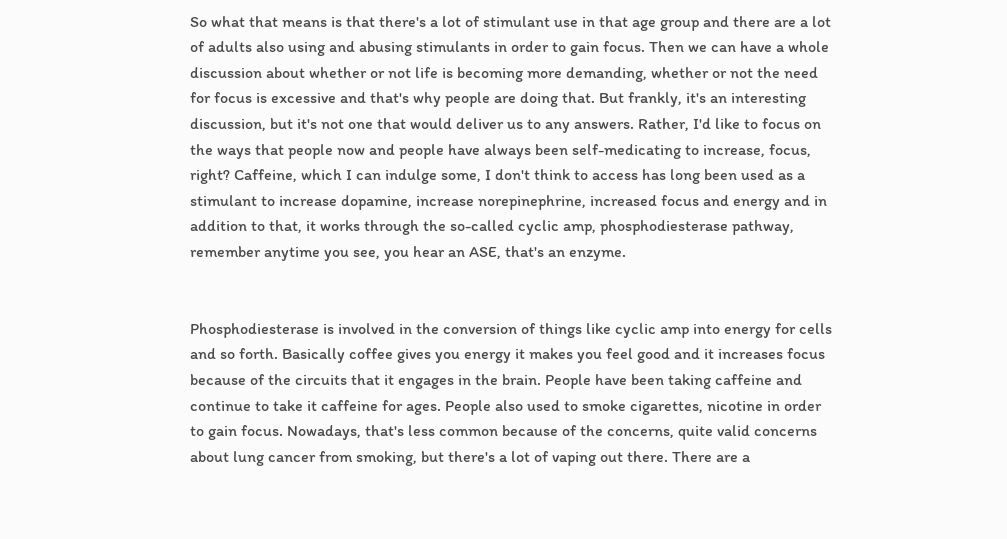So what that means is that there's a lot of stimulant use in that age group and there are a lot of adults also using and abusing stimulants in order to gain focus. Then we can have a whole discussion about whether or not life is becoming more demanding, whether or not the need for focus is excessive and that's why people are doing that. But frankly, it's an interesting discussion, but it's not one that would deliver us to any answers. Rather, I'd like to focus on the ways that people now and people have always been self-medicating to increase, focus, right? Caffeine, which I can indulge some, I don't think to access has long been used as a stimulant to increase dopamine, increase norepinephrine, increased focus and energy and in addition to that, it works through the so-called cyclic amp, phosphodiesterase pathway, remember anytime you see, you hear an ASE, that's an enzyme.


Phosphodiesterase is involved in the conversion of things like cyclic amp into energy for cells and so forth. Basically coffee gives you energy it makes you feel good and it increases focus because of the circuits that it engages in the brain. People have been taking caffeine and continue to take it caffeine for ages. People also used to smoke cigarettes, nicotine in order to gain focus. Nowadays, that's less common because of the concerns, quite valid concerns about lung cancer from smoking, but there's a lot of vaping out there. There are a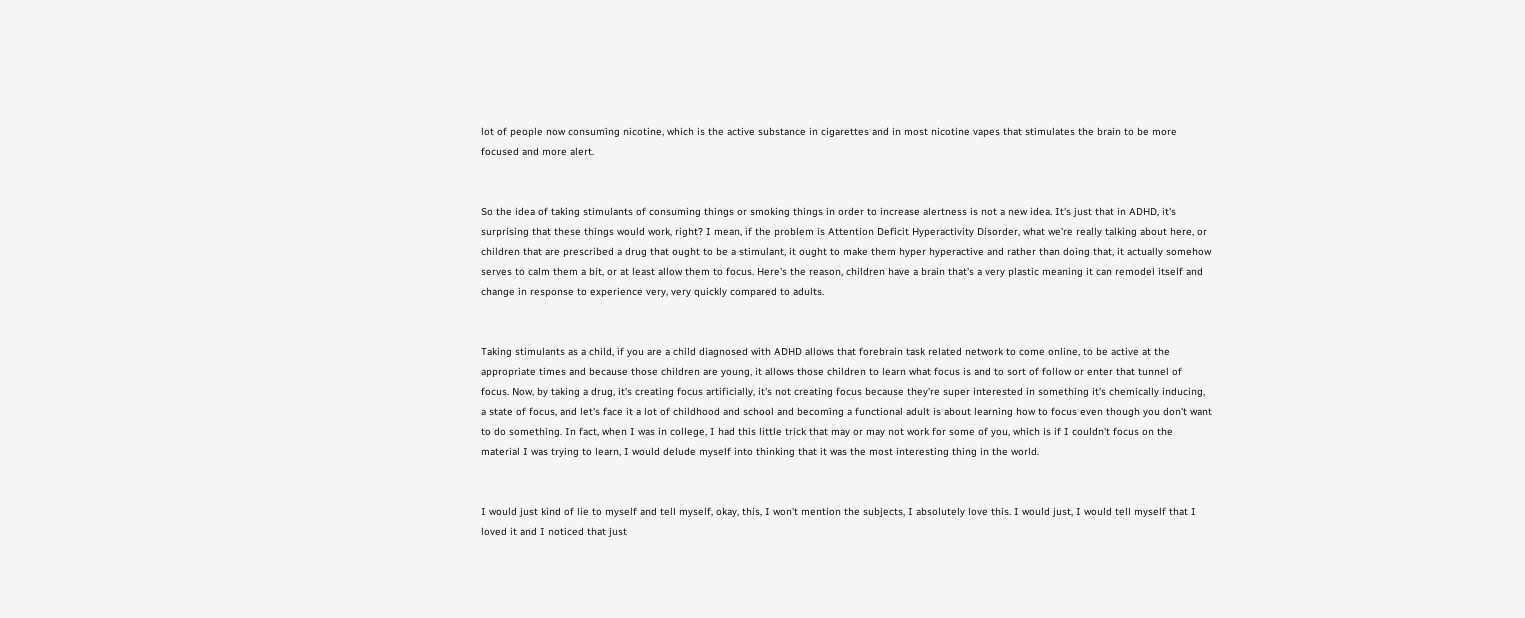lot of people now consuming nicotine, which is the active substance in cigarettes and in most nicotine vapes that stimulates the brain to be more focused and more alert.


So the idea of taking stimulants of consuming things or smoking things in order to increase alertness is not a new idea. It's just that in ADHD, it's surprising that these things would work, right? I mean, if the problem is Attention Deficit Hyperactivity Disorder, what we're really talking about here, or children that are prescribed a drug that ought to be a stimulant, it ought to make them hyper hyperactive and rather than doing that, it actually somehow serves to calm them a bit, or at least allow them to focus. Here's the reason, children have a brain that's a very plastic meaning it can remodel itself and change in response to experience very, very quickly compared to adults.


Taking stimulants as a child, if you are a child diagnosed with ADHD allows that forebrain task related network to come online, to be active at the appropriate times and because those children are young, it allows those children to learn what focus is and to sort of follow or enter that tunnel of focus. Now, by taking a drug, it's creating focus artificially, it's not creating focus because they're super interested in something it's chemically inducing, a state of focus, and let's face it a lot of childhood and school and becoming a functional adult is about learning how to focus even though you don't want to do something. In fact, when I was in college, I had this little trick that may or may not work for some of you, which is if I couldn't focus on the material I was trying to learn, I would delude myself into thinking that it was the most interesting thing in the world.


I would just kind of lie to myself and tell myself, okay, this, I won't mention the subjects, I absolutely love this. I would just, I would tell myself that I loved it and I noticed that just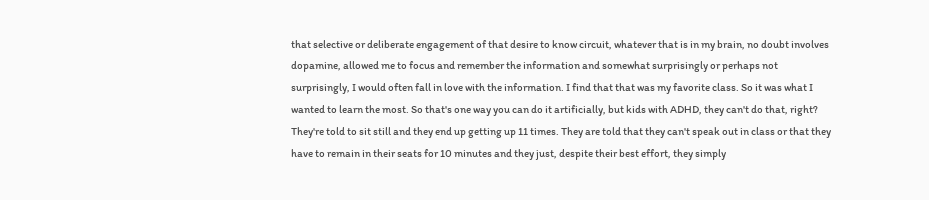that selective or deliberate engagement of that desire to know circuit, whatever that is in my brain, no doubt involves dopamine, allowed me to focus and remember the information and somewhat surprisingly or perhaps not surprisingly, I would often fall in love with the information. I find that that was my favorite class. So it was what I wanted to learn the most. So that's one way you can do it artificially, but kids with ADHD, they can't do that, right? They're told to sit still and they end up getting up 11 times. They are told that they can't speak out in class or that they have to remain in their seats for 10 minutes and they just, despite their best effort, they simply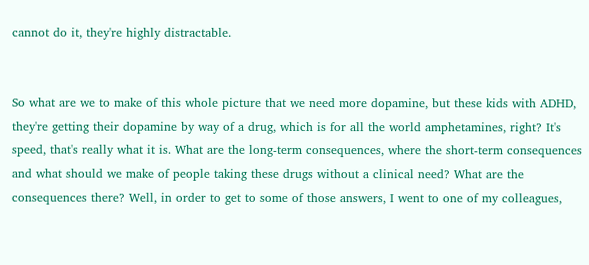cannot do it, they're highly distractable.


So what are we to make of this whole picture that we need more dopamine, but these kids with ADHD, they're getting their dopamine by way of a drug, which is for all the world amphetamines, right? It's speed, that's really what it is. What are the long-term consequences, where the short-term consequences and what should we make of people taking these drugs without a clinical need? What are the consequences there? Well, in order to get to some of those answers, I went to one of my colleagues,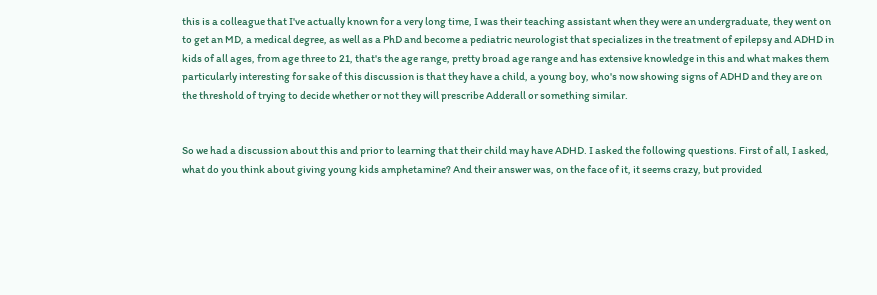this is a colleague that I've actually known for a very long time, I was their teaching assistant when they were an undergraduate, they went on to get an MD, a medical degree, as well as a PhD and become a pediatric neurologist that specializes in the treatment of epilepsy and ADHD in kids of all ages, from age three to 21, that's the age range, pretty broad age range and has extensive knowledge in this and what makes them particularly interesting for sake of this discussion is that they have a child, a young boy, who's now showing signs of ADHD and they are on the threshold of trying to decide whether or not they will prescribe Adderall or something similar.


So we had a discussion about this and prior to learning that their child may have ADHD. I asked the following questions. First of all, I asked, what do you think about giving young kids amphetamine? And their answer was, on the face of it, it seems crazy, but provided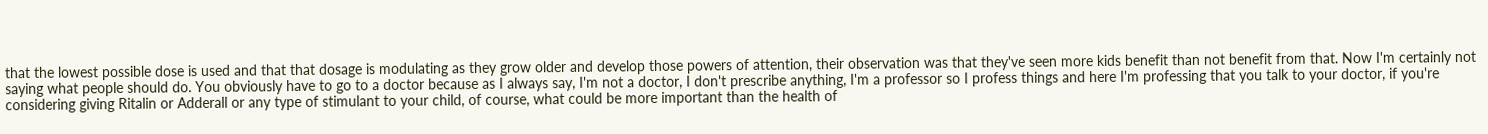that the lowest possible dose is used and that that dosage is modulating as they grow older and develop those powers of attention, their observation was that they've seen more kids benefit than not benefit from that. Now I'm certainly not saying what people should do. You obviously have to go to a doctor because as I always say, I'm not a doctor, I don't prescribe anything, I'm a professor so I profess things and here I'm professing that you talk to your doctor, if you're considering giving Ritalin or Adderall or any type of stimulant to your child, of course, what could be more important than the health of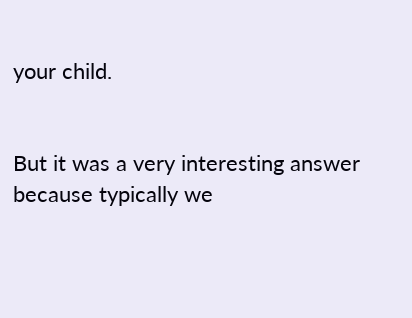your child.


But it was a very interesting answer because typically we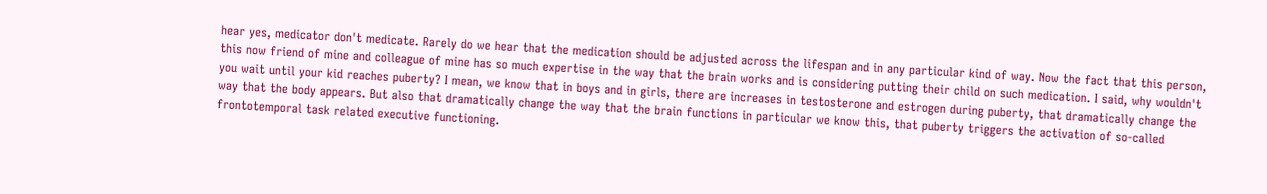hear yes, medicator don't medicate. Rarely do we hear that the medication should be adjusted across the lifespan and in any particular kind of way. Now the fact that this person, this now friend of mine and colleague of mine has so much expertise in the way that the brain works and is considering putting their child on such medication. I said, why wouldn't you wait until your kid reaches puberty? I mean, we know that in boys and in girls, there are increases in testosterone and estrogen during puberty, that dramatically change the way that the body appears. But also that dramatically change the way that the brain functions in particular we know this, that puberty triggers the activation of so-called frontotemporal task related executive functioning.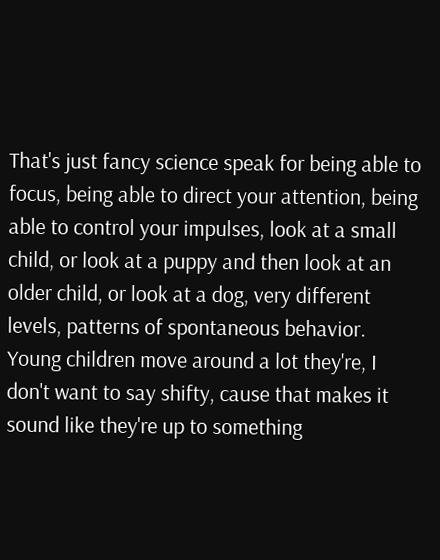That's just fancy science speak for being able to focus, being able to direct your attention, being able to control your impulses, look at a small child, or look at a puppy and then look at an older child, or look at a dog, very different levels, patterns of spontaneous behavior. Young children move around a lot they're, I don't want to say shifty, cause that makes it sound like they're up to something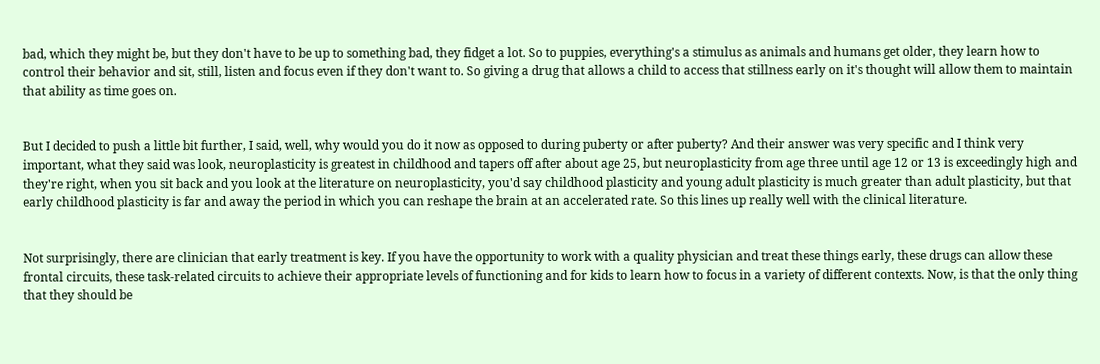bad, which they might be, but they don't have to be up to something bad, they fidget a lot. So to puppies, everything's a stimulus as animals and humans get older, they learn how to control their behavior and sit, still, listen and focus even if they don't want to. So giving a drug that allows a child to access that stillness early on it's thought will allow them to maintain that ability as time goes on.


But I decided to push a little bit further, I said, well, why would you do it now as opposed to during puberty or after puberty? And their answer was very specific and I think very important, what they said was look, neuroplasticity is greatest in childhood and tapers off after about age 25, but neuroplasticity from age three until age 12 or 13 is exceedingly high and they're right, when you sit back and you look at the literature on neuroplasticity, you'd say childhood plasticity and young adult plasticity is much greater than adult plasticity, but that early childhood plasticity is far and away the period in which you can reshape the brain at an accelerated rate. So this lines up really well with the clinical literature.


Not surprisingly, there are clinician that early treatment is key. If you have the opportunity to work with a quality physician and treat these things early, these drugs can allow these frontal circuits, these task-related circuits to achieve their appropriate levels of functioning and for kids to learn how to focus in a variety of different contexts. Now, is that the only thing that they should be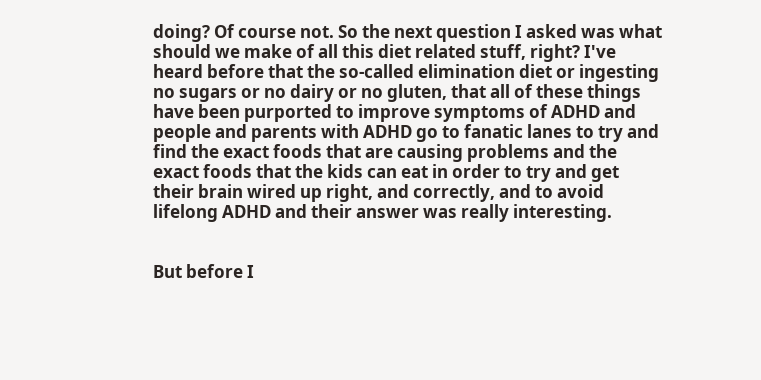doing? Of course not. So the next question I asked was what should we make of all this diet related stuff, right? I've heard before that the so-called elimination diet or ingesting no sugars or no dairy or no gluten, that all of these things have been purported to improve symptoms of ADHD and people and parents with ADHD go to fanatic lanes to try and find the exact foods that are causing problems and the exact foods that the kids can eat in order to try and get their brain wired up right, and correctly, and to avoid lifelong ADHD and their answer was really interesting.


But before I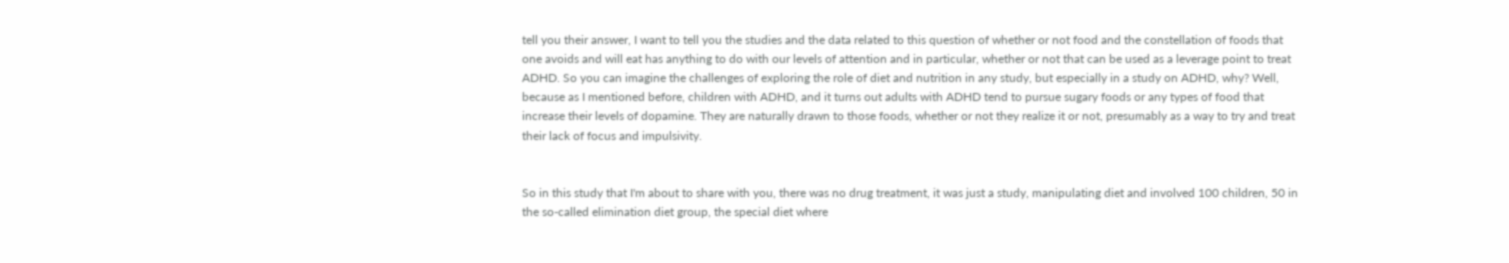tell you their answer, I want to tell you the studies and the data related to this question of whether or not food and the constellation of foods that one avoids and will eat has anything to do with our levels of attention and in particular, whether or not that can be used as a leverage point to treat ADHD. So you can imagine the challenges of exploring the role of diet and nutrition in any study, but especially in a study on ADHD, why? Well, because as I mentioned before, children with ADHD, and it turns out adults with ADHD tend to pursue sugary foods or any types of food that increase their levels of dopamine. They are naturally drawn to those foods, whether or not they realize it or not, presumably as a way to try and treat their lack of focus and impulsivity.


So in this study that I'm about to share with you, there was no drug treatment, it was just a study, manipulating diet and involved 100 children, 50 in the so-called elimination diet group, the special diet where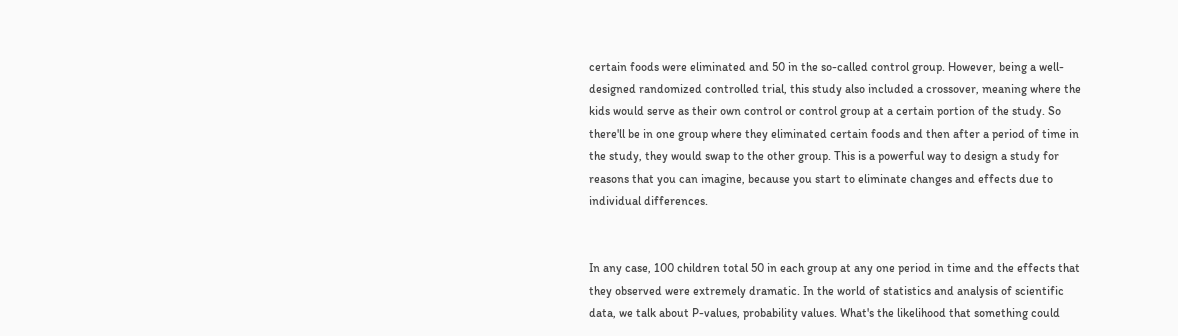certain foods were eliminated and 50 in the so-called control group. However, being a well-designed randomized controlled trial, this study also included a crossover, meaning where the kids would serve as their own control or control group at a certain portion of the study. So there'll be in one group where they eliminated certain foods and then after a period of time in the study, they would swap to the other group. This is a powerful way to design a study for reasons that you can imagine, because you start to eliminate changes and effects due to individual differences.


In any case, 100 children total 50 in each group at any one period in time and the effects that they observed were extremely dramatic. In the world of statistics and analysis of scientific data, we talk about P-values, probability values. What's the likelihood that something could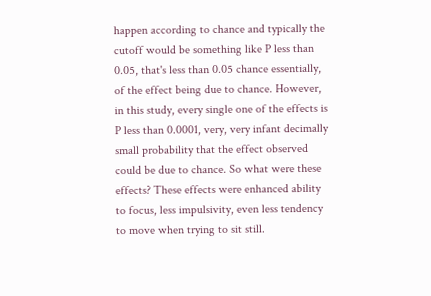happen according to chance and typically the cutoff would be something like P less than 0.05, that's less than 0.05 chance essentially, of the effect being due to chance. However, in this study, every single one of the effects is P less than 0.0001, very, very infant decimally small probability that the effect observed could be due to chance. So what were these effects? These effects were enhanced ability to focus, less impulsivity, even less tendency to move when trying to sit still.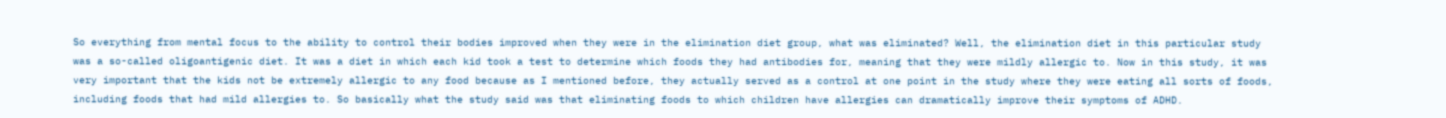So everything from mental focus to the ability to control their bodies improved when they were in the elimination diet group, what was eliminated? Well, the elimination diet in this particular study was a so-called oligoantigenic diet. It was a diet in which each kid took a test to determine which foods they had antibodies for, meaning that they were mildly allergic to. Now in this study, it was very important that the kids not be extremely allergic to any food because as I mentioned before, they actually served as a control at one point in the study where they were eating all sorts of foods, including foods that had mild allergies to. So basically what the study said was that eliminating foods to which children have allergies can dramatically improve their symptoms of ADHD.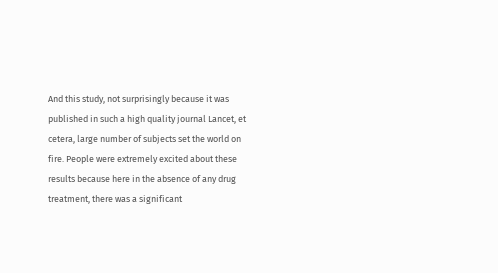And this study, not surprisingly because it was published in such a high quality journal Lancet, et cetera, large number of subjects set the world on fire. People were extremely excited about these results because here in the absence of any drug treatment, there was a significant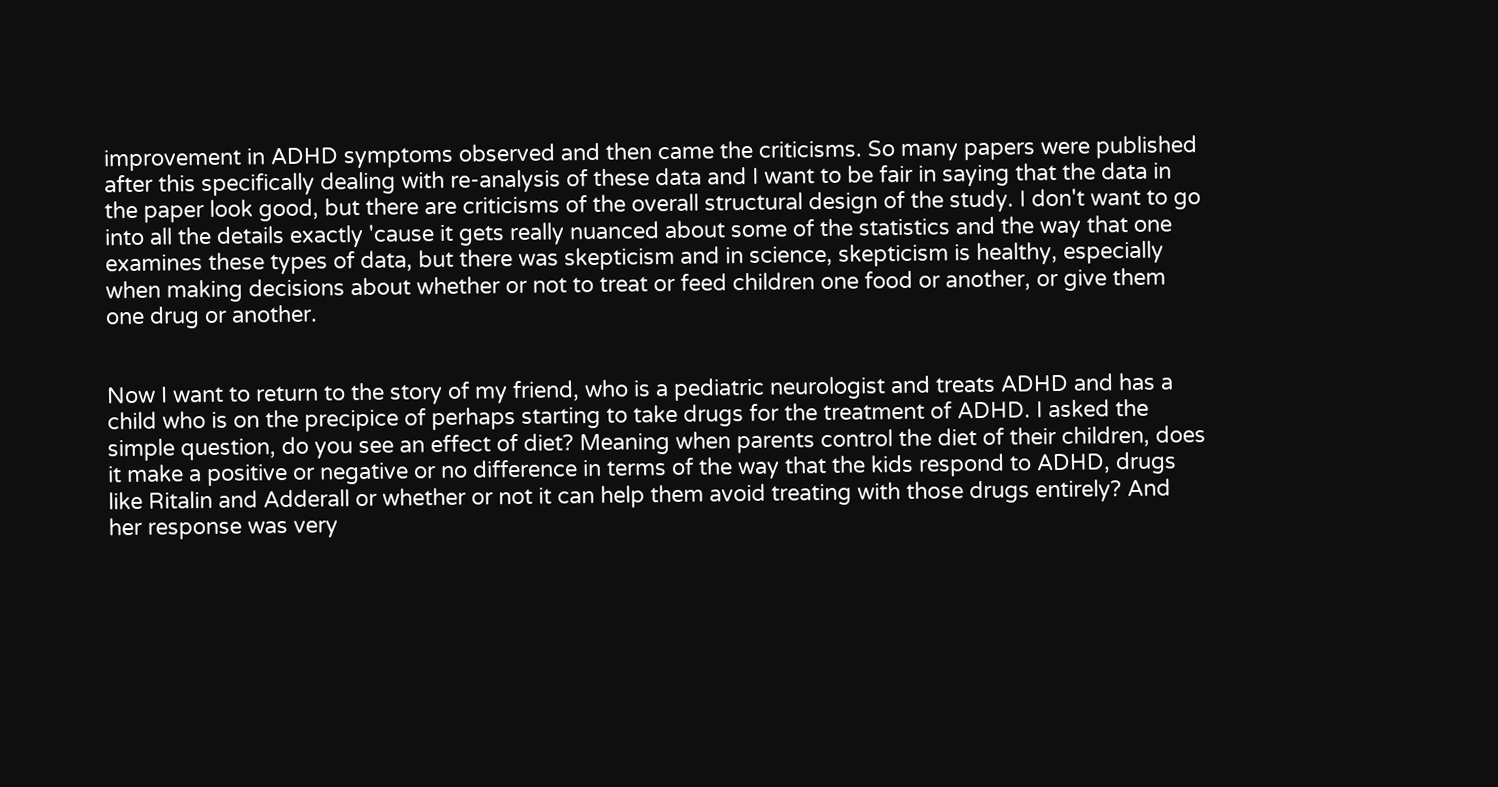improvement in ADHD symptoms observed and then came the criticisms. So many papers were published after this specifically dealing with re-analysis of these data and I want to be fair in saying that the data in the paper look good, but there are criticisms of the overall structural design of the study. I don't want to go into all the details exactly 'cause it gets really nuanced about some of the statistics and the way that one examines these types of data, but there was skepticism and in science, skepticism is healthy, especially when making decisions about whether or not to treat or feed children one food or another, or give them one drug or another.


Now I want to return to the story of my friend, who is a pediatric neurologist and treats ADHD and has a child who is on the precipice of perhaps starting to take drugs for the treatment of ADHD. I asked the simple question, do you see an effect of diet? Meaning when parents control the diet of their children, does it make a positive or negative or no difference in terms of the way that the kids respond to ADHD, drugs like Ritalin and Adderall or whether or not it can help them avoid treating with those drugs entirely? And her response was very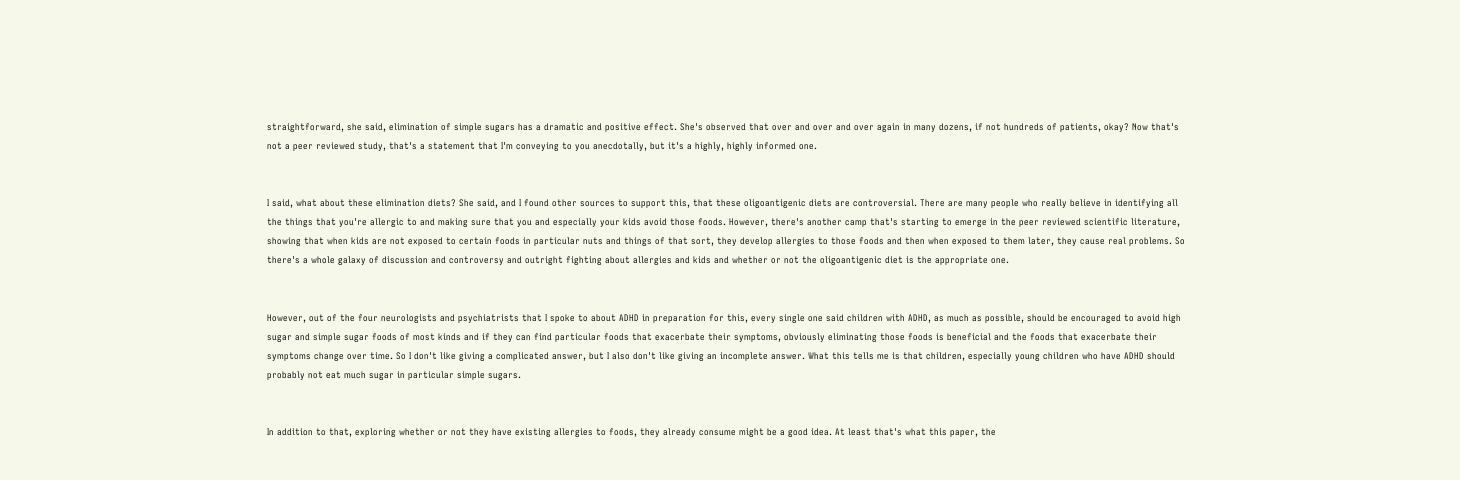straightforward, she said, elimination of simple sugars has a dramatic and positive effect. She's observed that over and over and over again in many dozens, if not hundreds of patients, okay? Now that's not a peer reviewed study, that's a statement that I'm conveying to you anecdotally, but it's a highly, highly informed one.


I said, what about these elimination diets? She said, and I found other sources to support this, that these oligoantigenic diets are controversial. There are many people who really believe in identifying all the things that you're allergic to and making sure that you and especially your kids avoid those foods. However, there's another camp that's starting to emerge in the peer reviewed scientific literature, showing that when kids are not exposed to certain foods in particular nuts and things of that sort, they develop allergies to those foods and then when exposed to them later, they cause real problems. So there's a whole galaxy of discussion and controversy and outright fighting about allergies and kids and whether or not the oligoantigenic diet is the appropriate one.


However, out of the four neurologists and psychiatrists that I spoke to about ADHD in preparation for this, every single one said children with ADHD, as much as possible, should be encouraged to avoid high sugar and simple sugar foods of most kinds and if they can find particular foods that exacerbate their symptoms, obviously eliminating those foods is beneficial and the foods that exacerbate their symptoms change over time. So I don't like giving a complicated answer, but I also don't like giving an incomplete answer. What this tells me is that children, especially young children who have ADHD should probably not eat much sugar in particular simple sugars.


In addition to that, exploring whether or not they have existing allergies to foods, they already consume might be a good idea. At least that's what this paper, the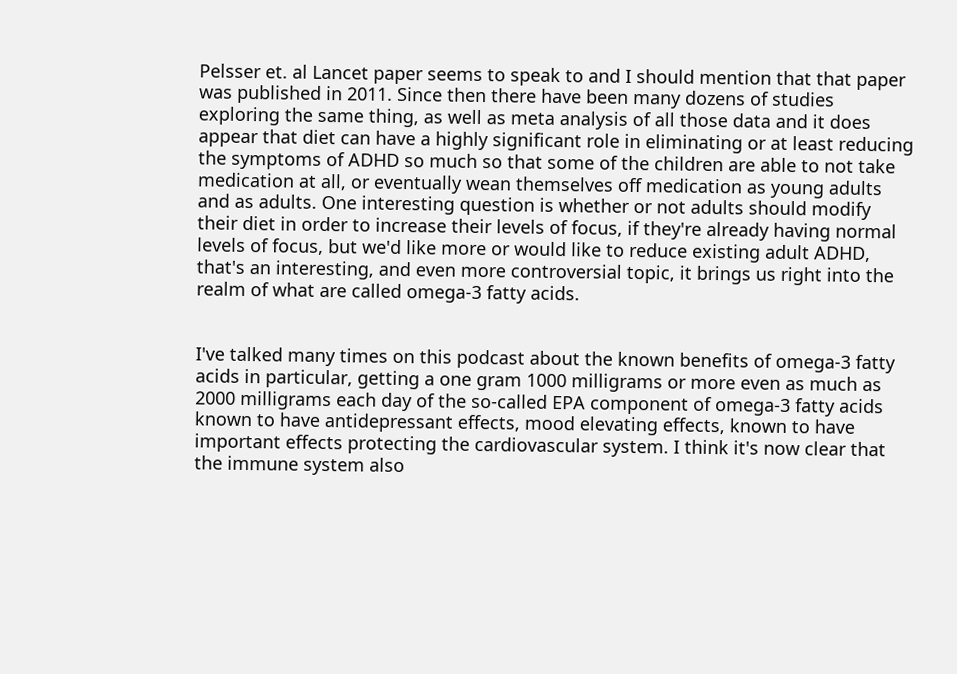Pelsser et. al Lancet paper seems to speak to and I should mention that that paper was published in 2011. Since then there have been many dozens of studies exploring the same thing, as well as meta analysis of all those data and it does appear that diet can have a highly significant role in eliminating or at least reducing the symptoms of ADHD so much so that some of the children are able to not take medication at all, or eventually wean themselves off medication as young adults and as adults. One interesting question is whether or not adults should modify their diet in order to increase their levels of focus, if they're already having normal levels of focus, but we'd like more or would like to reduce existing adult ADHD, that's an interesting, and even more controversial topic, it brings us right into the realm of what are called omega-3 fatty acids.


I've talked many times on this podcast about the known benefits of omega-3 fatty acids in particular, getting a one gram 1000 milligrams or more even as much as 2000 milligrams each day of the so-called EPA component of omega-3 fatty acids known to have antidepressant effects, mood elevating effects, known to have important effects protecting the cardiovascular system. I think it's now clear that the immune system also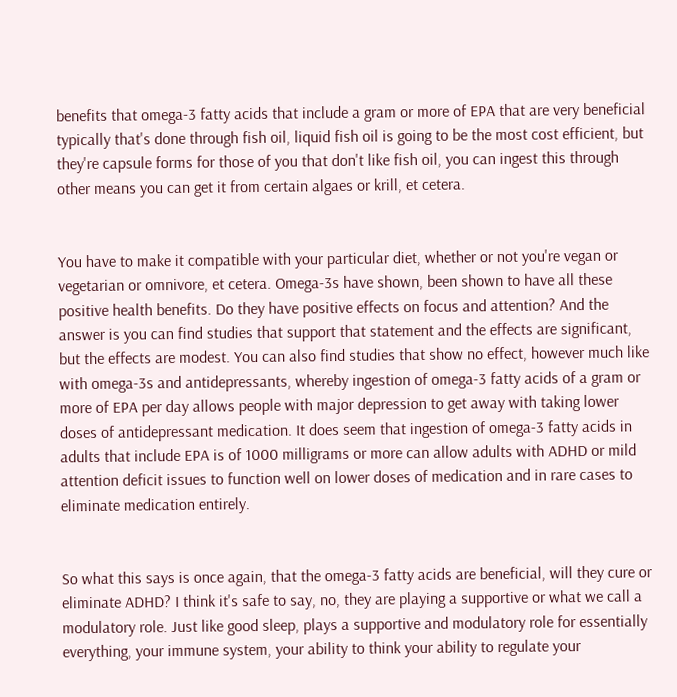benefits that omega-3 fatty acids that include a gram or more of EPA that are very beneficial typically that's done through fish oil, liquid fish oil is going to be the most cost efficient, but they're capsule forms for those of you that don't like fish oil, you can ingest this through other means you can get it from certain algaes or krill, et cetera.


You have to make it compatible with your particular diet, whether or not you're vegan or vegetarian or omnivore, et cetera. Omega-3s have shown, been shown to have all these positive health benefits. Do they have positive effects on focus and attention? And the answer is you can find studies that support that statement and the effects are significant, but the effects are modest. You can also find studies that show no effect, however much like with omega-3s and antidepressants, whereby ingestion of omega-3 fatty acids of a gram or more of EPA per day allows people with major depression to get away with taking lower doses of antidepressant medication. It does seem that ingestion of omega-3 fatty acids in adults that include EPA is of 1000 milligrams or more can allow adults with ADHD or mild attention deficit issues to function well on lower doses of medication and in rare cases to eliminate medication entirely.


So what this says is once again, that the omega-3 fatty acids are beneficial, will they cure or eliminate ADHD? I think it's safe to say, no, they are playing a supportive or what we call a modulatory role. Just like good sleep, plays a supportive and modulatory role for essentially everything, your immune system, your ability to think your ability to regulate your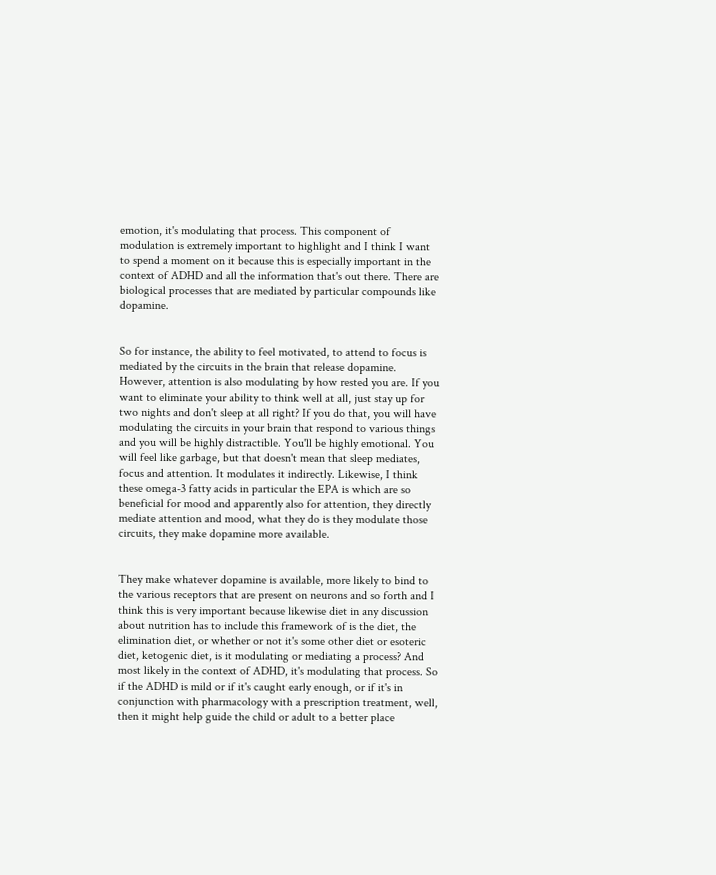emotion, it's modulating that process. This component of modulation is extremely important to highlight and I think I want to spend a moment on it because this is especially important in the context of ADHD and all the information that's out there. There are biological processes that are mediated by particular compounds like dopamine.


So for instance, the ability to feel motivated, to attend to focus is mediated by the circuits in the brain that release dopamine. However, attention is also modulating by how rested you are. If you want to eliminate your ability to think well at all, just stay up for two nights and don't sleep at all right? If you do that, you will have modulating the circuits in your brain that respond to various things and you will be highly distractible. You'll be highly emotional. You will feel like garbage, but that doesn't mean that sleep mediates, focus and attention. It modulates it indirectly. Likewise, I think these omega-3 fatty acids in particular the EPA is which are so beneficial for mood and apparently also for attention, they directly mediate attention and mood, what they do is they modulate those circuits, they make dopamine more available.


They make whatever dopamine is available, more likely to bind to the various receptors that are present on neurons and so forth and I think this is very important because likewise diet in any discussion about nutrition has to include this framework of is the diet, the elimination diet, or whether or not it's some other diet or esoteric diet, ketogenic diet, is it modulating or mediating a process? And most likely in the context of ADHD, it's modulating that process. So if the ADHD is mild or if it's caught early enough, or if it's in conjunction with pharmacology with a prescription treatment, well, then it might help guide the child or adult to a better place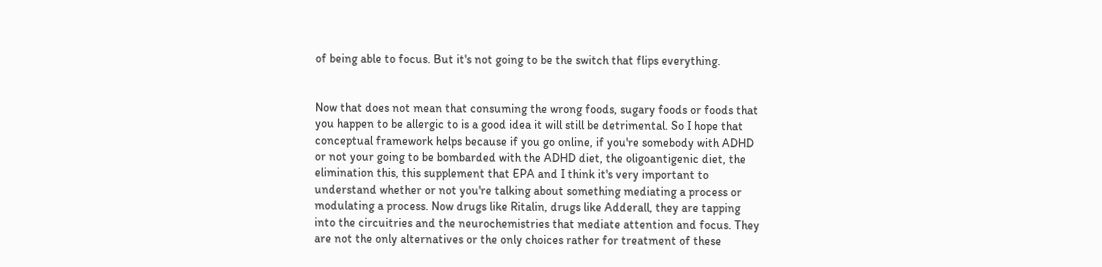of being able to focus. But it's not going to be the switch that flips everything.


Now that does not mean that consuming the wrong foods, sugary foods or foods that you happen to be allergic to is a good idea it will still be detrimental. So I hope that conceptual framework helps because if you go online, if you're somebody with ADHD or not your going to be bombarded with the ADHD diet, the oligoantigenic diet, the elimination this, this supplement that EPA and I think it's very important to understand whether or not you're talking about something mediating a process or modulating a process. Now drugs like Ritalin, drugs like Adderall, they are tapping into the circuitries and the neurochemistries that mediate attention and focus. They are not the only alternatives or the only choices rather for treatment of these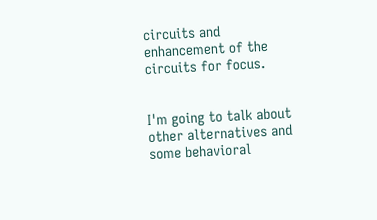circuits and enhancement of the circuits for focus.


I'm going to talk about other alternatives and some behavioral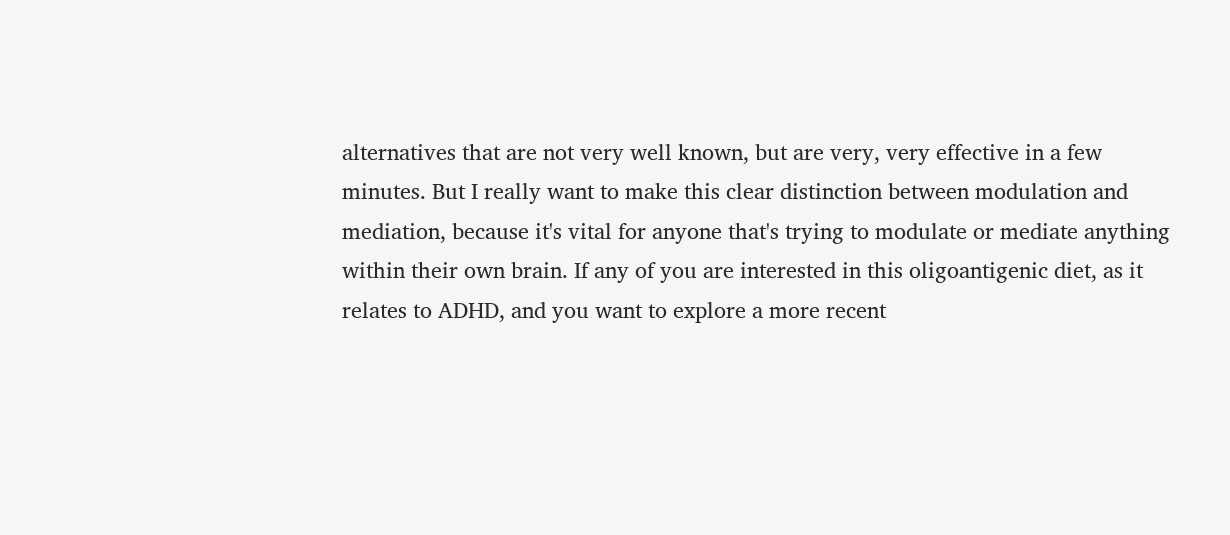alternatives that are not very well known, but are very, very effective in a few minutes. But I really want to make this clear distinction between modulation and mediation, because it's vital for anyone that's trying to modulate or mediate anything within their own brain. If any of you are interested in this oligoantigenic diet, as it relates to ADHD, and you want to explore a more recent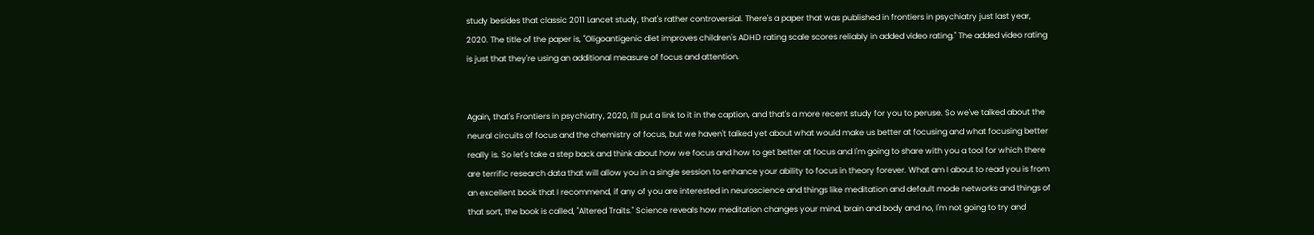study besides that classic 2011 Lancet study, that's rather controversial. There's a paper that was published in frontiers in psychiatry just last year, 2020. The title of the paper is, "Oligoantigenic diet improves children's ADHD rating scale scores reliably in added video rating." The added video rating is just that they're using an additional measure of focus and attention.


Again, that's Frontiers in psychiatry, 2020, I'll put a link to it in the caption, and that's a more recent study for you to peruse. So we've talked about the neural circuits of focus and the chemistry of focus, but we haven't talked yet about what would make us better at focusing and what focusing better really is. So let's take a step back and think about how we focus and how to get better at focus and I'm going to share with you a tool for which there are terrific research data that will allow you in a single session to enhance your ability to focus in theory forever. What am I about to read you is from an excellent book that I recommend, if any of you are interested in neuroscience and things like meditation and default mode networks and things of that sort, the book is called, "Altered Traits." Science reveals how meditation changes your mind, brain and body and no, I'm not going to try and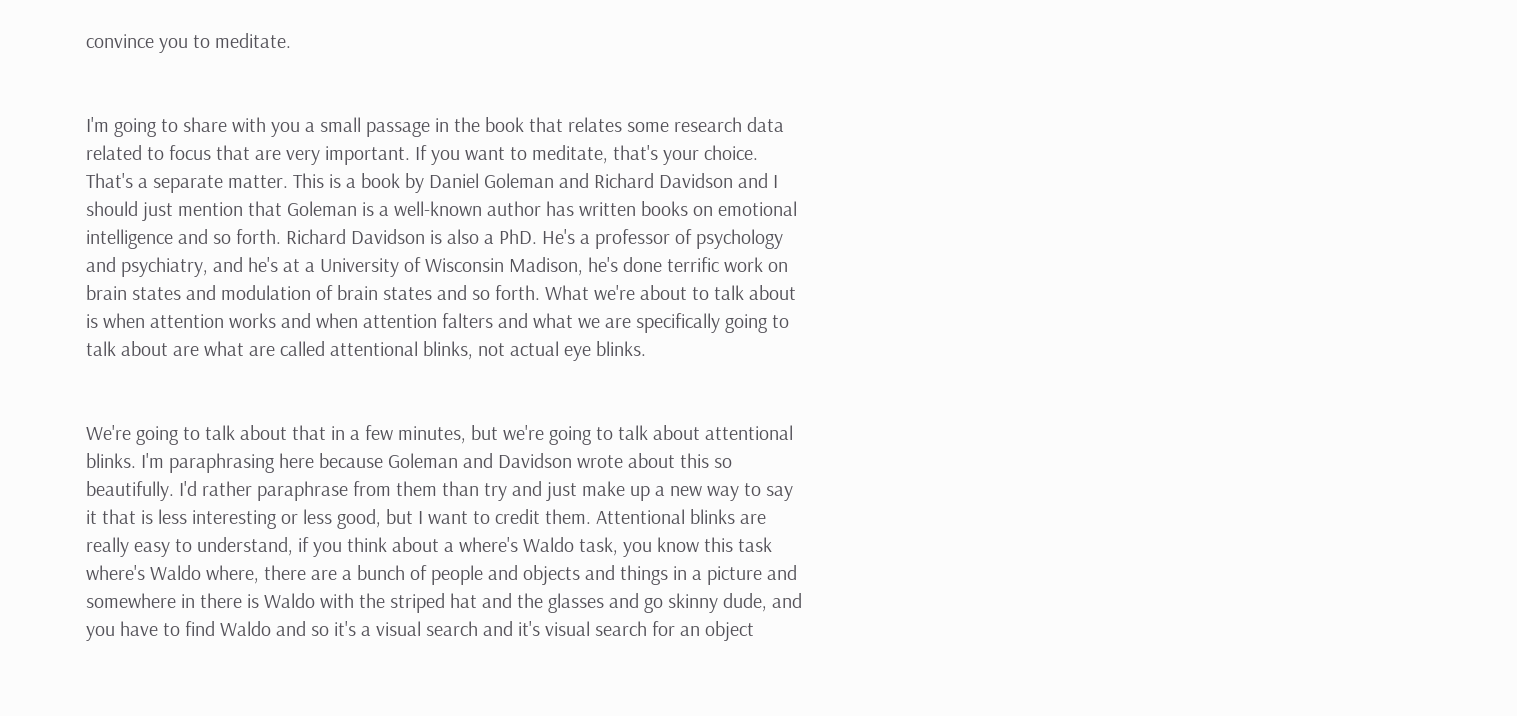convince you to meditate.


I'm going to share with you a small passage in the book that relates some research data related to focus that are very important. If you want to meditate, that's your choice. That's a separate matter. This is a book by Daniel Goleman and Richard Davidson and I should just mention that Goleman is a well-known author has written books on emotional intelligence and so forth. Richard Davidson is also a PhD. He's a professor of psychology and psychiatry, and he's at a University of Wisconsin Madison, he's done terrific work on brain states and modulation of brain states and so forth. What we're about to talk about is when attention works and when attention falters and what we are specifically going to talk about are what are called attentional blinks, not actual eye blinks.


We're going to talk about that in a few minutes, but we're going to talk about attentional blinks. I'm paraphrasing here because Goleman and Davidson wrote about this so beautifully. I'd rather paraphrase from them than try and just make up a new way to say it that is less interesting or less good, but I want to credit them. Attentional blinks are really easy to understand, if you think about a where's Waldo task, you know this task where's Waldo where, there are a bunch of people and objects and things in a picture and somewhere in there is Waldo with the striped hat and the glasses and go skinny dude, and you have to find Waldo and so it's a visual search and it's visual search for an object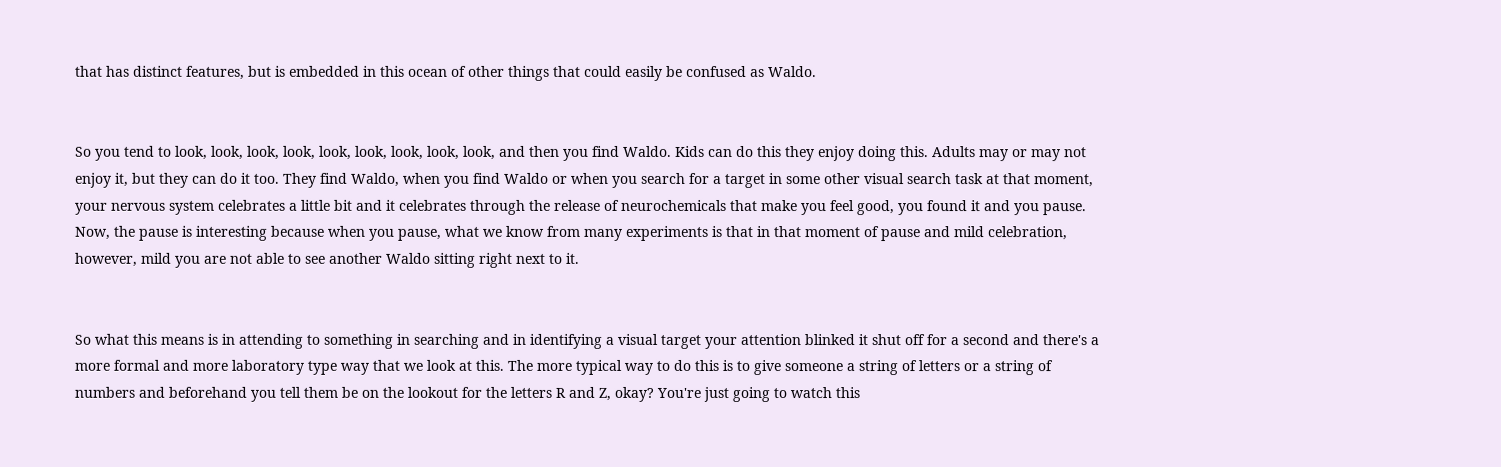that has distinct features, but is embedded in this ocean of other things that could easily be confused as Waldo.


So you tend to look, look, look, look, look, look, look, look, look, and then you find Waldo. Kids can do this they enjoy doing this. Adults may or may not enjoy it, but they can do it too. They find Waldo, when you find Waldo or when you search for a target in some other visual search task at that moment, your nervous system celebrates a little bit and it celebrates through the release of neurochemicals that make you feel good, you found it and you pause. Now, the pause is interesting because when you pause, what we know from many experiments is that in that moment of pause and mild celebration, however, mild you are not able to see another Waldo sitting right next to it.


So what this means is in attending to something in searching and in identifying a visual target your attention blinked it shut off for a second and there's a more formal and more laboratory type way that we look at this. The more typical way to do this is to give someone a string of letters or a string of numbers and beforehand you tell them be on the lookout for the letters R and Z, okay? You're just going to watch this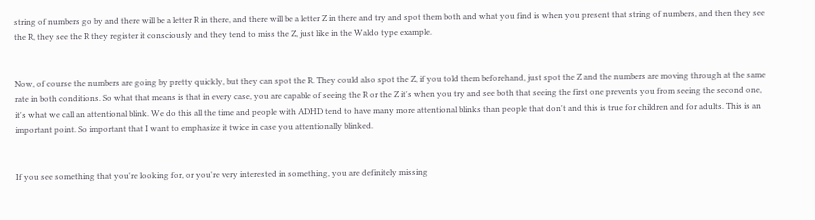string of numbers go by and there will be a letter R in there, and there will be a letter Z in there and try and spot them both and what you find is when you present that string of numbers, and then they see the R, they see the R they register it consciously and they tend to miss the Z, just like in the Waldo type example.


Now, of course the numbers are going by pretty quickly, but they can spot the R. They could also spot the Z, if you told them beforehand, just spot the Z and the numbers are moving through at the same rate in both conditions. So what that means is that in every case, you are capable of seeing the R or the Z it's when you try and see both that seeing the first one prevents you from seeing the second one, it's what we call an attentional blink. We do this all the time and people with ADHD tend to have many more attentional blinks than people that don't and this is true for children and for adults. This is an important point. So important that I want to emphasize it twice in case you attentionally blinked.


If you see something that you're looking for, or you're very interested in something, you are definitely missing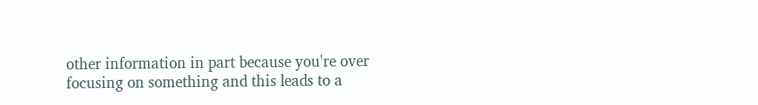other information in part because you're over focusing on something and this leads to a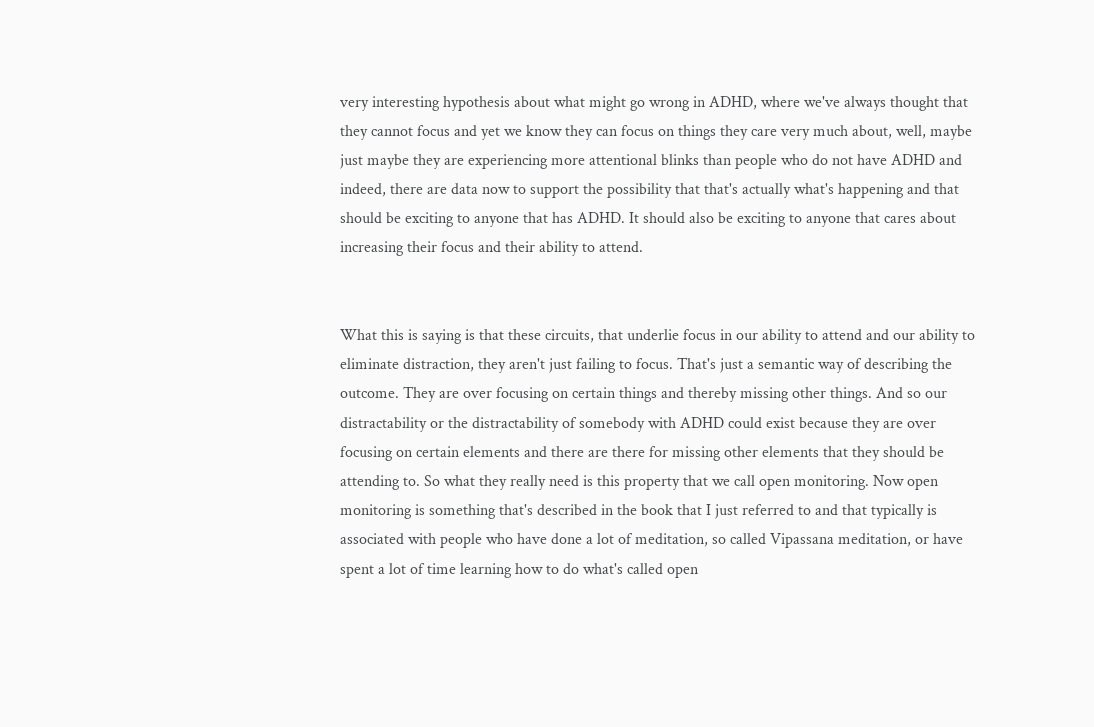very interesting hypothesis about what might go wrong in ADHD, where we've always thought that they cannot focus and yet we know they can focus on things they care very much about, well, maybe just maybe they are experiencing more attentional blinks than people who do not have ADHD and indeed, there are data now to support the possibility that that's actually what's happening and that should be exciting to anyone that has ADHD. It should also be exciting to anyone that cares about increasing their focus and their ability to attend.


What this is saying is that these circuits, that underlie focus in our ability to attend and our ability to eliminate distraction, they aren't just failing to focus. That's just a semantic way of describing the outcome. They are over focusing on certain things and thereby missing other things. And so our distractability or the distractability of somebody with ADHD could exist because they are over focusing on certain elements and there are there for missing other elements that they should be attending to. So what they really need is this property that we call open monitoring. Now open monitoring is something that's described in the book that I just referred to and that typically is associated with people who have done a lot of meditation, so called Vipassana meditation, or have spent a lot of time learning how to do what's called open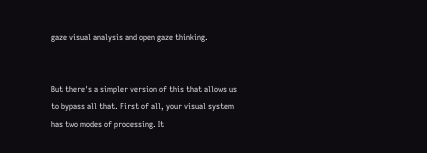gaze visual analysis and open gaze thinking.


But there's a simpler version of this that allows us to bypass all that. First of all, your visual system has two modes of processing. It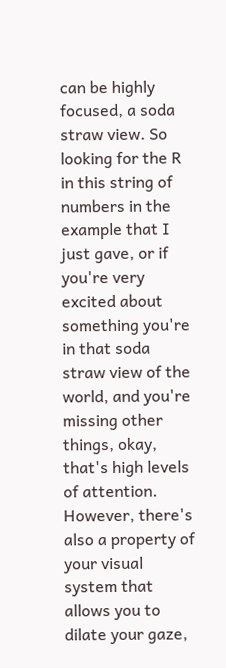can be highly focused, a soda straw view. So looking for the R in this string of numbers in the example that I just gave, or if you're very excited about something you're in that soda straw view of the world, and you're missing other things, okay, that's high levels of attention. However, there's also a property of your visual system that allows you to dilate your gaze,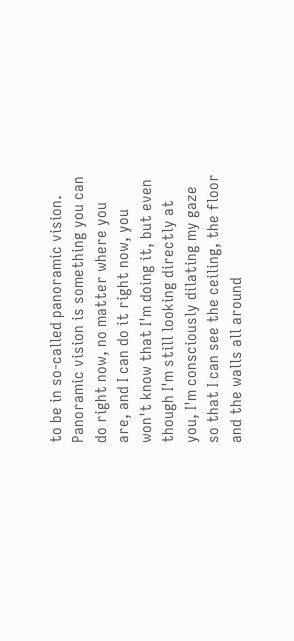to be in so-called panoramic vision. Panoramic vision is something you can do right now, no matter where you are, and I can do it right now, you won't know that I'm doing it, but even though I'm still looking directly at you, I'm consciously dilating my gaze so that I can see the ceiling, the floor and the walls all around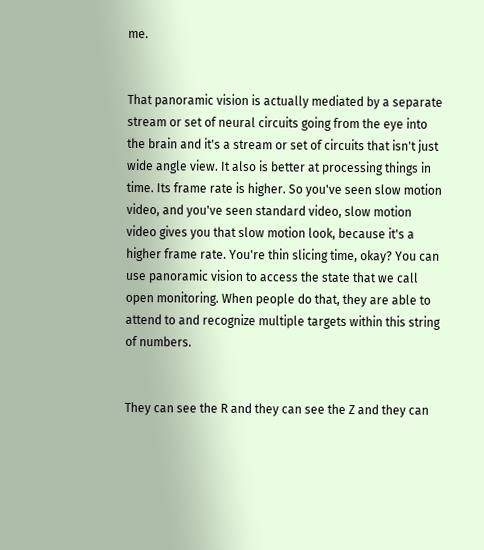me.


That panoramic vision is actually mediated by a separate stream or set of neural circuits going from the eye into the brain and it's a stream or set of circuits that isn't just wide angle view. It also is better at processing things in time. Its frame rate is higher. So you've seen slow motion video, and you've seen standard video, slow motion video gives you that slow motion look, because it's a higher frame rate. You're thin slicing time, okay? You can use panoramic vision to access the state that we call open monitoring. When people do that, they are able to attend to and recognize multiple targets within this string of numbers.


They can see the R and they can see the Z and they can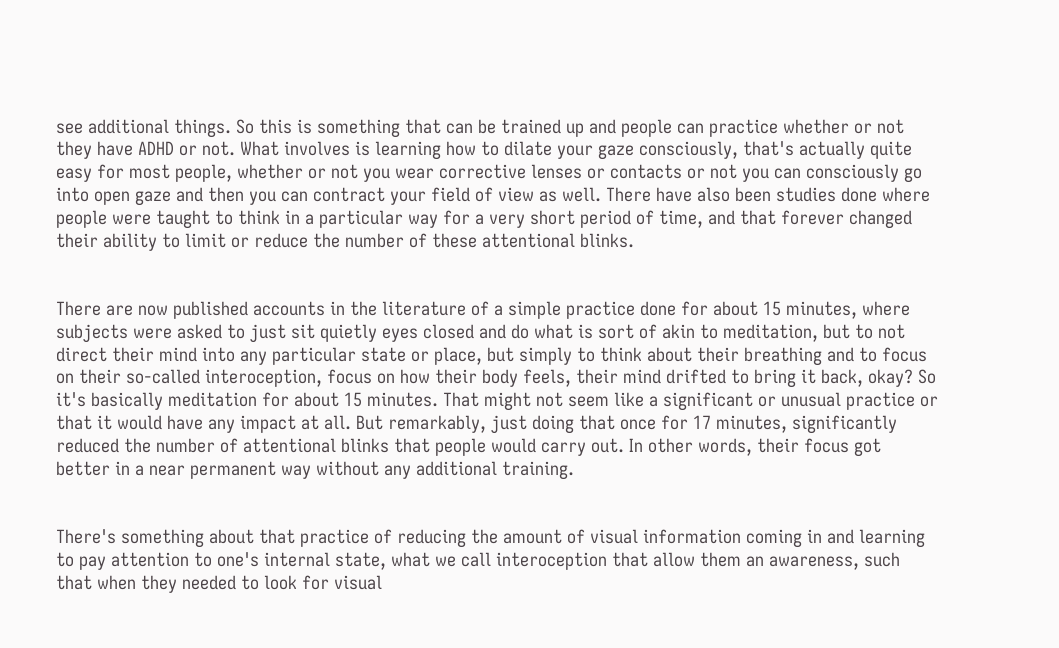see additional things. So this is something that can be trained up and people can practice whether or not they have ADHD or not. What involves is learning how to dilate your gaze consciously, that's actually quite easy for most people, whether or not you wear corrective lenses or contacts or not you can consciously go into open gaze and then you can contract your field of view as well. There have also been studies done where people were taught to think in a particular way for a very short period of time, and that forever changed their ability to limit or reduce the number of these attentional blinks.


There are now published accounts in the literature of a simple practice done for about 15 minutes, where subjects were asked to just sit quietly eyes closed and do what is sort of akin to meditation, but to not direct their mind into any particular state or place, but simply to think about their breathing and to focus on their so-called interoception, focus on how their body feels, their mind drifted to bring it back, okay? So it's basically meditation for about 15 minutes. That might not seem like a significant or unusual practice or that it would have any impact at all. But remarkably, just doing that once for 17 minutes, significantly reduced the number of attentional blinks that people would carry out. In other words, their focus got better in a near permanent way without any additional training.


There's something about that practice of reducing the amount of visual information coming in and learning to pay attention to one's internal state, what we call interoception that allow them an awareness, such that when they needed to look for visual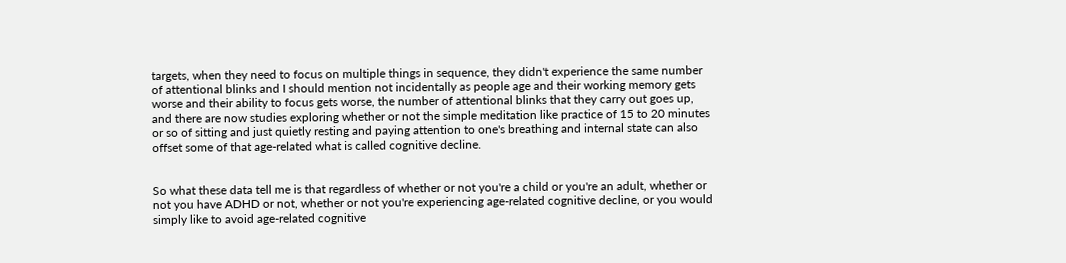targets, when they need to focus on multiple things in sequence, they didn't experience the same number of attentional blinks and I should mention not incidentally as people age and their working memory gets worse and their ability to focus gets worse, the number of attentional blinks that they carry out goes up, and there are now studies exploring whether or not the simple meditation like practice of 15 to 20 minutes or so of sitting and just quietly resting and paying attention to one's breathing and internal state can also offset some of that age-related what is called cognitive decline.


So what these data tell me is that regardless of whether or not you're a child or you're an adult, whether or not you have ADHD or not, whether or not you're experiencing age-related cognitive decline, or you would simply like to avoid age-related cognitive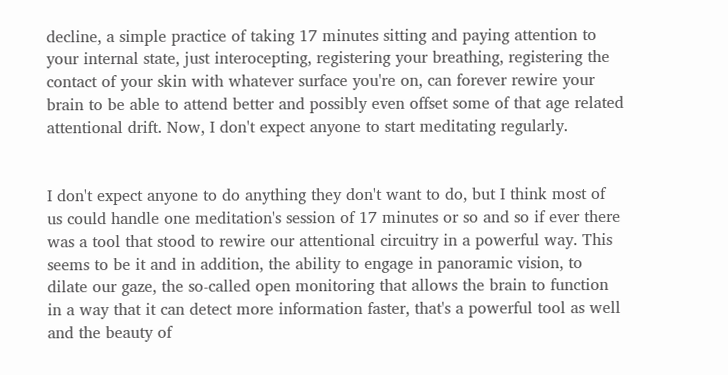decline, a simple practice of taking 17 minutes sitting and paying attention to your internal state, just interocepting, registering your breathing, registering the contact of your skin with whatever surface you're on, can forever rewire your brain to be able to attend better and possibly even offset some of that age related attentional drift. Now, I don't expect anyone to start meditating regularly.


I don't expect anyone to do anything they don't want to do, but I think most of us could handle one meditation's session of 17 minutes or so and so if ever there was a tool that stood to rewire our attentional circuitry in a powerful way. This seems to be it and in addition, the ability to engage in panoramic vision, to dilate our gaze, the so-called open monitoring that allows the brain to function in a way that it can detect more information faster, that's a powerful tool as well and the beauty of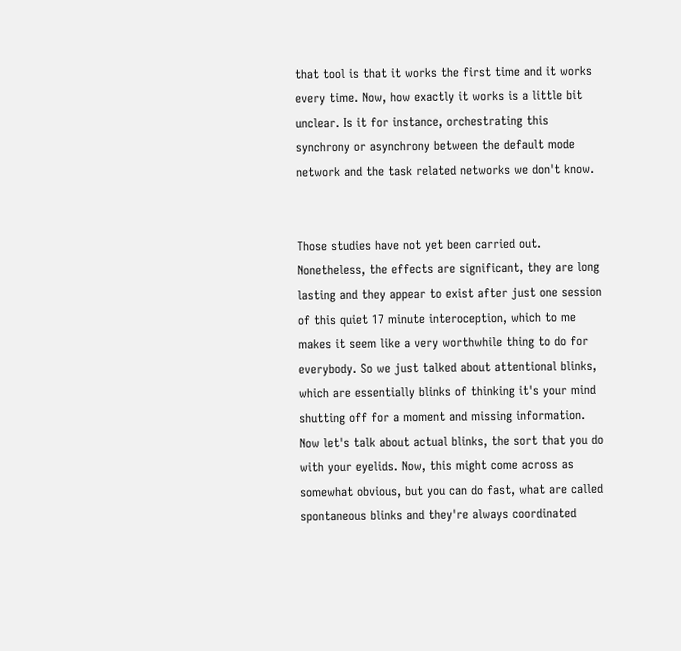that tool is that it works the first time and it works every time. Now, how exactly it works is a little bit unclear. Is it for instance, orchestrating this synchrony or asynchrony between the default mode network and the task related networks we don't know.


Those studies have not yet been carried out. Nonetheless, the effects are significant, they are long lasting and they appear to exist after just one session of this quiet 17 minute interoception, which to me makes it seem like a very worthwhile thing to do for everybody. So we just talked about attentional blinks, which are essentially blinks of thinking it's your mind shutting off for a moment and missing information. Now let's talk about actual blinks, the sort that you do with your eyelids. Now, this might come across as somewhat obvious, but you can do fast, what are called spontaneous blinks and they're always coordinated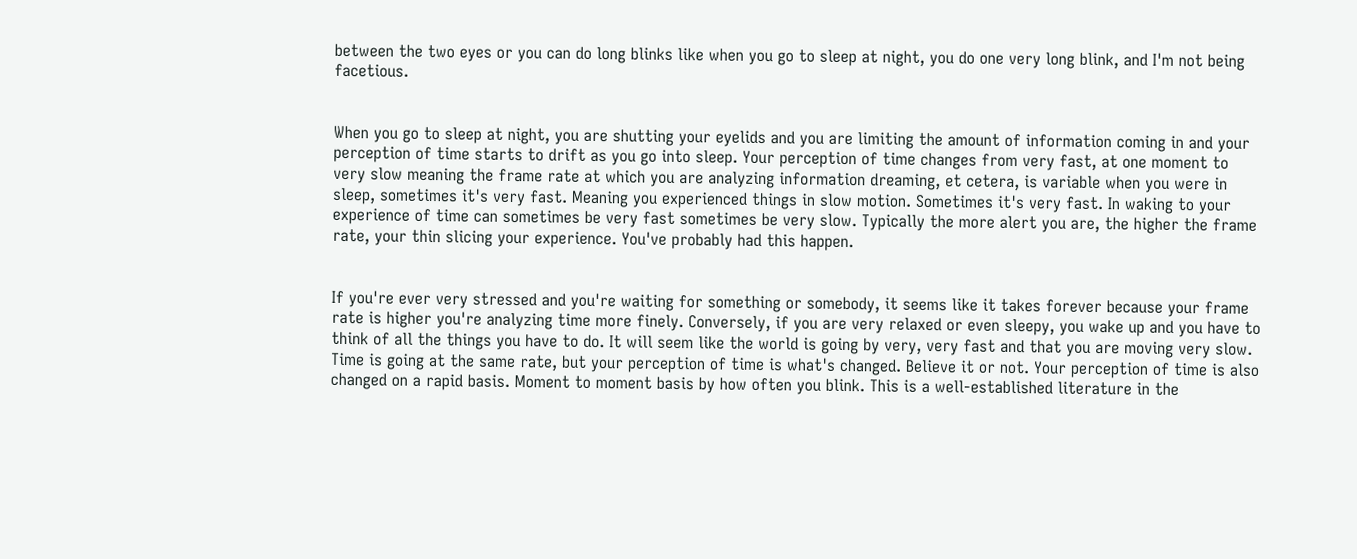between the two eyes or you can do long blinks like when you go to sleep at night, you do one very long blink, and I'm not being facetious.


When you go to sleep at night, you are shutting your eyelids and you are limiting the amount of information coming in and your perception of time starts to drift as you go into sleep. Your perception of time changes from very fast, at one moment to very slow meaning the frame rate at which you are analyzing information dreaming, et cetera, is variable when you were in sleep, sometimes it's very fast. Meaning you experienced things in slow motion. Sometimes it's very fast. In waking to your experience of time can sometimes be very fast sometimes be very slow. Typically the more alert you are, the higher the frame rate, your thin slicing your experience. You've probably had this happen.


If you're ever very stressed and you're waiting for something or somebody, it seems like it takes forever because your frame rate is higher you're analyzing time more finely. Conversely, if you are very relaxed or even sleepy, you wake up and you have to think of all the things you have to do. It will seem like the world is going by very, very fast and that you are moving very slow. Time is going at the same rate, but your perception of time is what's changed. Believe it or not. Your perception of time is also changed on a rapid basis. Moment to moment basis by how often you blink. This is a well-established literature in the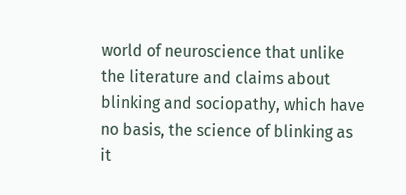world of neuroscience that unlike the literature and claims about blinking and sociopathy, which have no basis, the science of blinking as it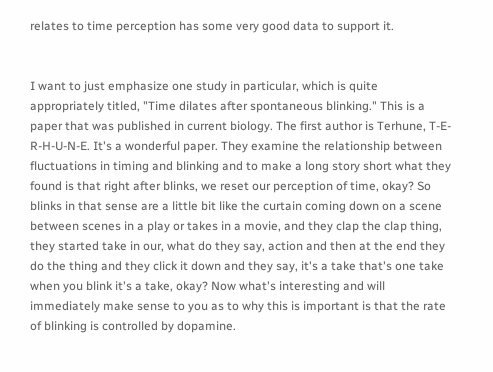relates to time perception has some very good data to support it.


I want to just emphasize one study in particular, which is quite appropriately titled, "Time dilates after spontaneous blinking." This is a paper that was published in current biology. The first author is Terhune, T-E-R-H-U-N-E. It's a wonderful paper. They examine the relationship between fluctuations in timing and blinking and to make a long story short what they found is that right after blinks, we reset our perception of time, okay? So blinks in that sense are a little bit like the curtain coming down on a scene between scenes in a play or takes in a movie, and they clap the clap thing, they started take in our, what do they say, action and then at the end they do the thing and they click it down and they say, it's a take that's one take when you blink it's a take, okay? Now what's interesting and will immediately make sense to you as to why this is important is that the rate of blinking is controlled by dopamine.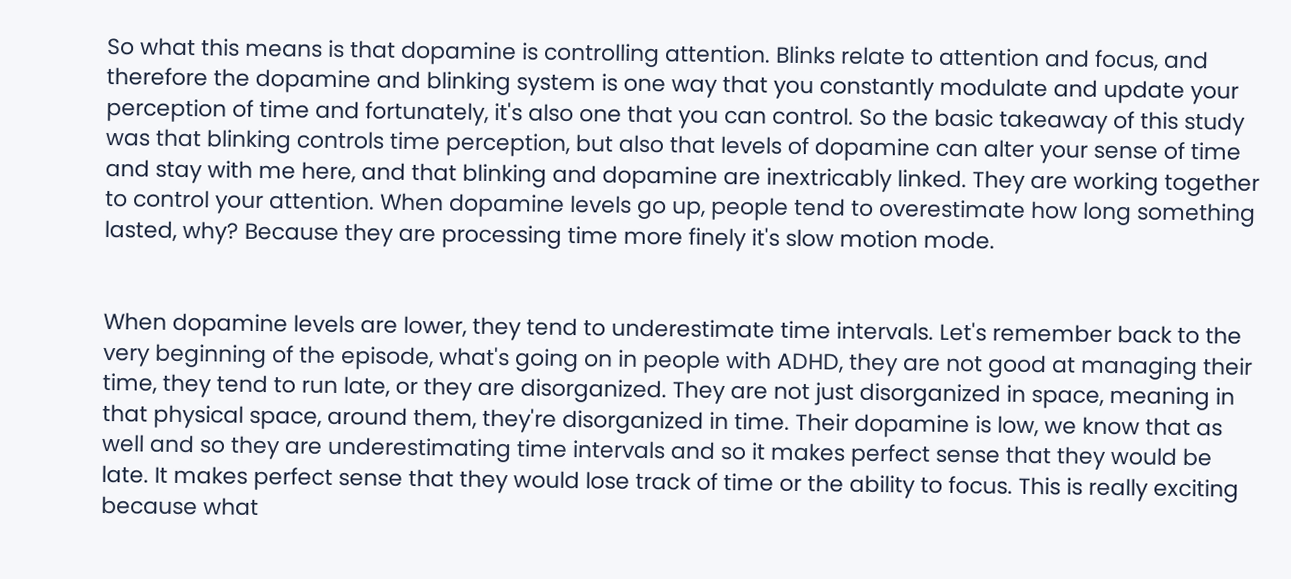So what this means is that dopamine is controlling attention. Blinks relate to attention and focus, and therefore the dopamine and blinking system is one way that you constantly modulate and update your perception of time and fortunately, it's also one that you can control. So the basic takeaway of this study was that blinking controls time perception, but also that levels of dopamine can alter your sense of time and stay with me here, and that blinking and dopamine are inextricably linked. They are working together to control your attention. When dopamine levels go up, people tend to overestimate how long something lasted, why? Because they are processing time more finely it's slow motion mode.


When dopamine levels are lower, they tend to underestimate time intervals. Let's remember back to the very beginning of the episode, what's going on in people with ADHD, they are not good at managing their time, they tend to run late, or they are disorganized. They are not just disorganized in space, meaning in that physical space, around them, they're disorganized in time. Their dopamine is low, we know that as well and so they are underestimating time intervals and so it makes perfect sense that they would be late. It makes perfect sense that they would lose track of time or the ability to focus. This is really exciting because what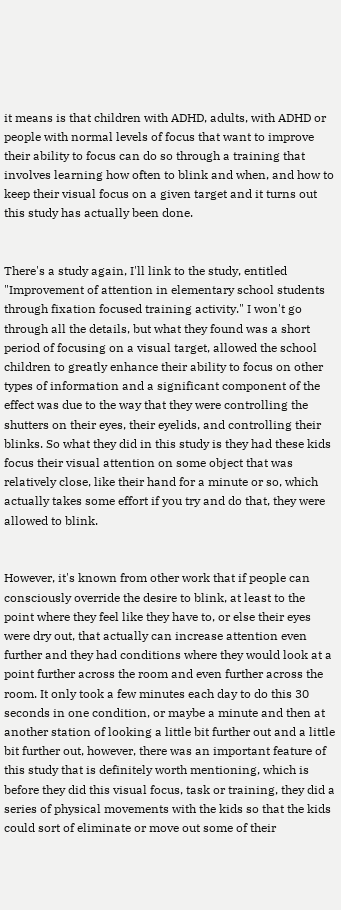it means is that children with ADHD, adults, with ADHD or people with normal levels of focus that want to improve their ability to focus can do so through a training that involves learning how often to blink and when, and how to keep their visual focus on a given target and it turns out this study has actually been done.


There's a study again, I'll link to the study, entitled "Improvement of attention in elementary school students through fixation focused training activity." I won't go through all the details, but what they found was a short period of focusing on a visual target, allowed the school children to greatly enhance their ability to focus on other types of information and a significant component of the effect was due to the way that they were controlling the shutters on their eyes, their eyelids, and controlling their blinks. So what they did in this study is they had these kids focus their visual attention on some object that was relatively close, like their hand for a minute or so, which actually takes some effort if you try and do that, they were allowed to blink.


However, it's known from other work that if people can consciously override the desire to blink, at least to the point where they feel like they have to, or else their eyes were dry out, that actually can increase attention even further and they had conditions where they would look at a point further across the room and even further across the room. It only took a few minutes each day to do this 30 seconds in one condition, or maybe a minute and then at another station of looking a little bit further out and a little bit further out, however, there was an important feature of this study that is definitely worth mentioning, which is before they did this visual focus, task or training, they did a series of physical movements with the kids so that the kids could sort of eliminate or move out some of their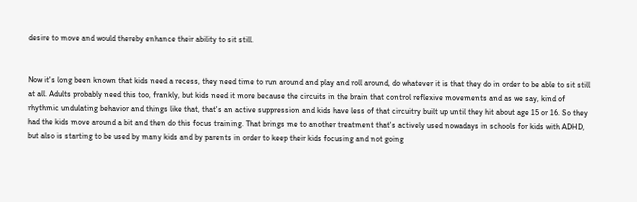desire to move and would thereby enhance their ability to sit still.


Now it's long been known that kids need a recess, they need time to run around and play and roll around, do whatever it is that they do in order to be able to sit still at all. Adults probably need this too, frankly, but kids need it more because the circuits in the brain that control reflexive movements and as we say, kind of rhythmic undulating behavior and things like that, that's an active suppression and kids have less of that circuitry built up until they hit about age 15 or 16. So they had the kids move around a bit and then do this focus training. That brings me to another treatment that's actively used nowadays in schools for kids with ADHD, but also is starting to be used by many kids and by parents in order to keep their kids focusing and not going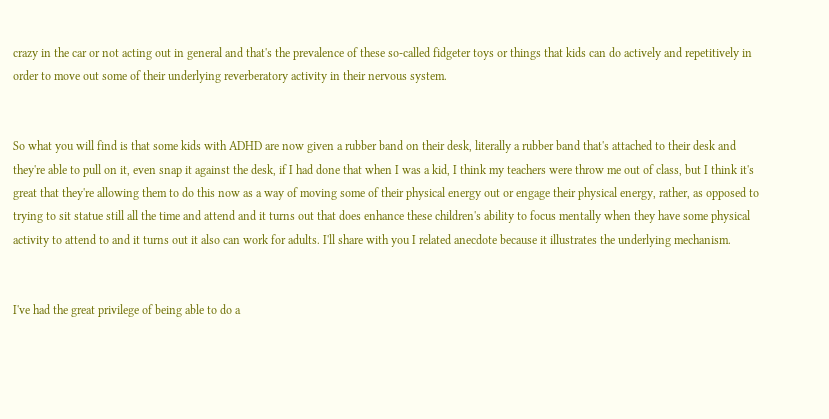crazy in the car or not acting out in general and that's the prevalence of these so-called fidgeter toys or things that kids can do actively and repetitively in order to move out some of their underlying reverberatory activity in their nervous system.


So what you will find is that some kids with ADHD are now given a rubber band on their desk, literally a rubber band that's attached to their desk and they're able to pull on it, even snap it against the desk, if I had done that when I was a kid, I think my teachers were throw me out of class, but I think it's great that they're allowing them to do this now as a way of moving some of their physical energy out or engage their physical energy, rather, as opposed to trying to sit statue still all the time and attend and it turns out that does enhance these children's ability to focus mentally when they have some physical activity to attend to and it turns out it also can work for adults. I'll share with you I related anecdote because it illustrates the underlying mechanism.


I've had the great privilege of being able to do a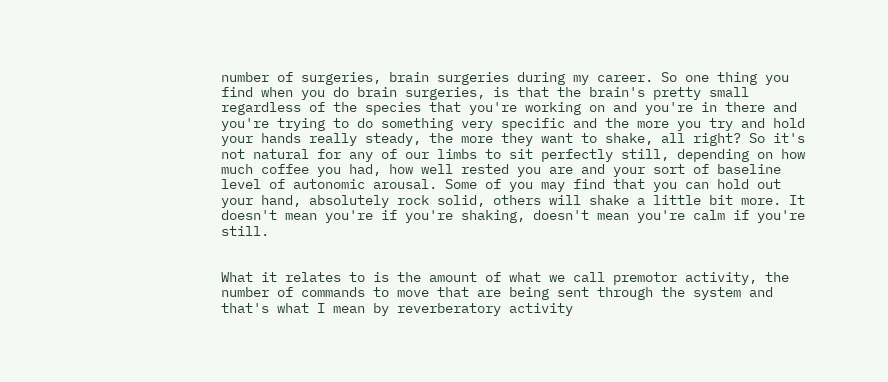number of surgeries, brain surgeries during my career. So one thing you find when you do brain surgeries, is that the brain's pretty small regardless of the species that you're working on and you're in there and you're trying to do something very specific and the more you try and hold your hands really steady, the more they want to shake, all right? So it's not natural for any of our limbs to sit perfectly still, depending on how much coffee you had, how well rested you are and your sort of baseline level of autonomic arousal. Some of you may find that you can hold out your hand, absolutely rock solid, others will shake a little bit more. It doesn't mean you're if you're shaking, doesn't mean you're calm if you're still.


What it relates to is the amount of what we call premotor activity, the number of commands to move that are being sent through the system and that's what I mean by reverberatory activity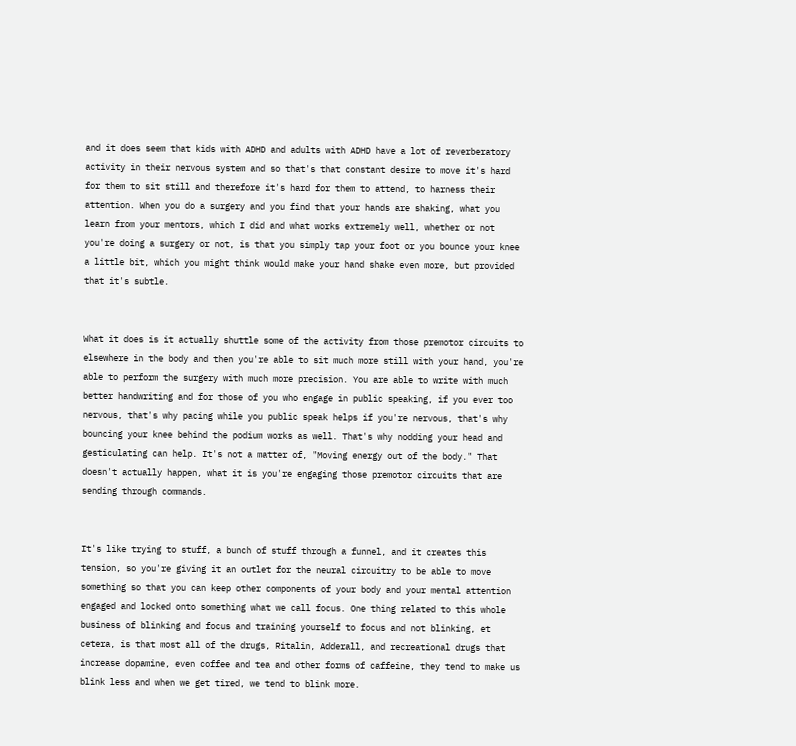and it does seem that kids with ADHD and adults with ADHD have a lot of reverberatory activity in their nervous system and so that's that constant desire to move it's hard for them to sit still and therefore it's hard for them to attend, to harness their attention. When you do a surgery and you find that your hands are shaking, what you learn from your mentors, which I did and what works extremely well, whether or not you're doing a surgery or not, is that you simply tap your foot or you bounce your knee a little bit, which you might think would make your hand shake even more, but provided that it's subtle.


What it does is it actually shuttle some of the activity from those premotor circuits to elsewhere in the body and then you're able to sit much more still with your hand, you're able to perform the surgery with much more precision. You are able to write with much better handwriting and for those of you who engage in public speaking, if you ever too nervous, that's why pacing while you public speak helps if you're nervous, that's why bouncing your knee behind the podium works as well. That's why nodding your head and gesticulating can help. It's not a matter of, "Moving energy out of the body." That doesn't actually happen, what it is you're engaging those premotor circuits that are sending through commands.


It's like trying to stuff, a bunch of stuff through a funnel, and it creates this tension, so you're giving it an outlet for the neural circuitry to be able to move something so that you can keep other components of your body and your mental attention engaged and locked onto something what we call focus. One thing related to this whole business of blinking and focus and training yourself to focus and not blinking, et cetera, is that most all of the drugs, Ritalin, Adderall, and recreational drugs that increase dopamine, even coffee and tea and other forms of caffeine, they tend to make us blink less and when we get tired, we tend to blink more.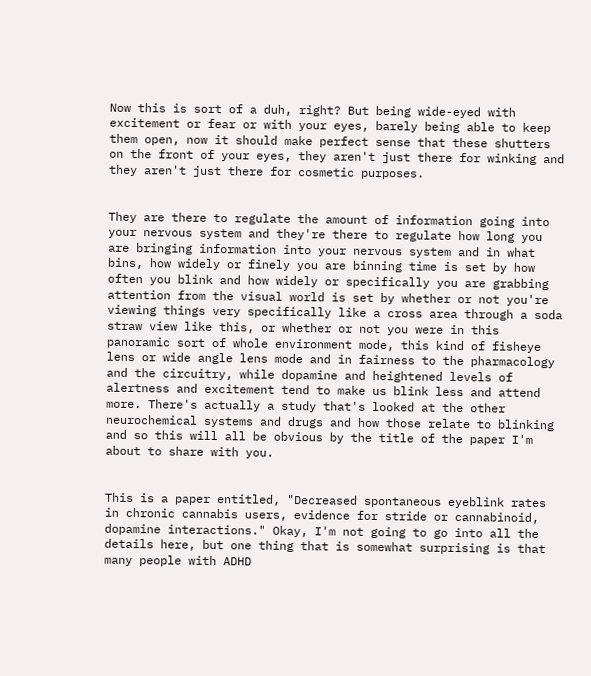Now this is sort of a duh, right? But being wide-eyed with excitement or fear or with your eyes, barely being able to keep them open, now it should make perfect sense that these shutters on the front of your eyes, they aren't just there for winking and they aren't just there for cosmetic purposes.


They are there to regulate the amount of information going into your nervous system and they're there to regulate how long you are bringing information into your nervous system and in what bins, how widely or finely you are binning time is set by how often you blink and how widely or specifically you are grabbing attention from the visual world is set by whether or not you're viewing things very specifically like a cross area through a soda straw view like this, or whether or not you were in this panoramic sort of whole environment mode, this kind of fisheye lens or wide angle lens mode and in fairness to the pharmacology and the circuitry, while dopamine and heightened levels of alertness and excitement tend to make us blink less and attend more. There's actually a study that's looked at the other neurochemical systems and drugs and how those relate to blinking and so this will all be obvious by the title of the paper I'm about to share with you.


This is a paper entitled, "Decreased spontaneous eyeblink rates in chronic cannabis users, evidence for stride or cannabinoid, dopamine interactions." Okay, I'm not going to go into all the details here, but one thing that is somewhat surprising is that many people with ADHD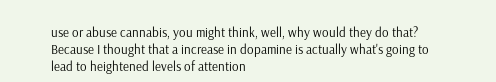use or abuse cannabis, you might think, well, why would they do that? Because I thought that a increase in dopamine is actually what's going to lead to heightened levels of attention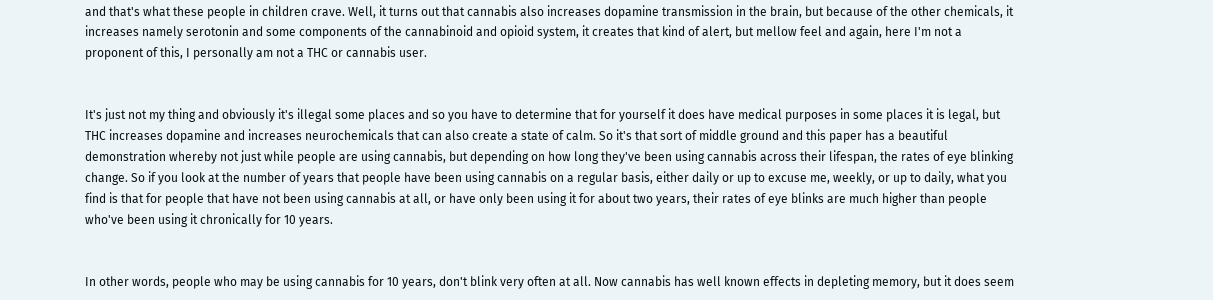and that's what these people in children crave. Well, it turns out that cannabis also increases dopamine transmission in the brain, but because of the other chemicals, it increases namely serotonin and some components of the cannabinoid and opioid system, it creates that kind of alert, but mellow feel and again, here I'm not a proponent of this, I personally am not a THC or cannabis user.


It's just not my thing and obviously it's illegal some places and so you have to determine that for yourself it does have medical purposes in some places it is legal, but THC increases dopamine and increases neurochemicals that can also create a state of calm. So it's that sort of middle ground and this paper has a beautiful demonstration whereby not just while people are using cannabis, but depending on how long they've been using cannabis across their lifespan, the rates of eye blinking change. So if you look at the number of years that people have been using cannabis on a regular basis, either daily or up to excuse me, weekly, or up to daily, what you find is that for people that have not been using cannabis at all, or have only been using it for about two years, their rates of eye blinks are much higher than people who've been using it chronically for 10 years.


In other words, people who may be using cannabis for 10 years, don't blink very often at all. Now cannabis has well known effects in depleting memory, but it does seem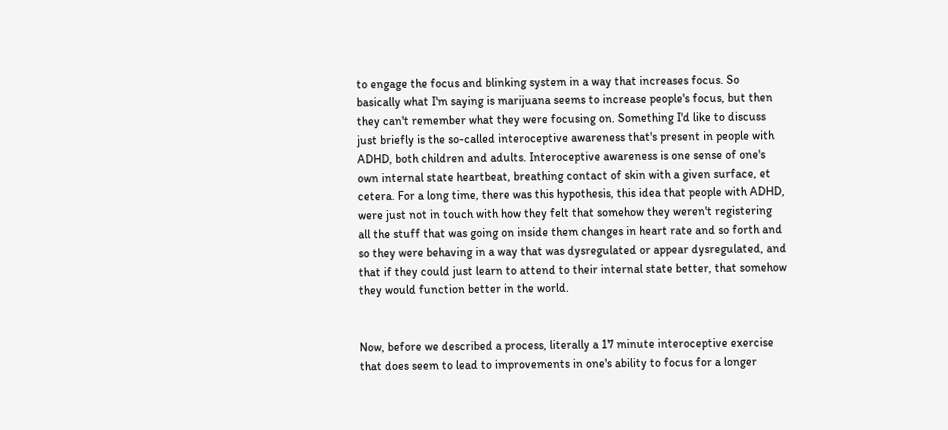to engage the focus and blinking system in a way that increases focus. So basically what I'm saying is marijuana seems to increase people's focus, but then they can't remember what they were focusing on. Something I'd like to discuss just briefly is the so-called interoceptive awareness that's present in people with ADHD, both children and adults. Interoceptive awareness is one sense of one's own internal state heartbeat, breathing contact of skin with a given surface, et cetera. For a long time, there was this hypothesis, this idea that people with ADHD, were just not in touch with how they felt that somehow they weren't registering all the stuff that was going on inside them changes in heart rate and so forth and so they were behaving in a way that was dysregulated or appear dysregulated, and that if they could just learn to attend to their internal state better, that somehow they would function better in the world.


Now, before we described a process, literally a 17 minute interoceptive exercise that does seem to lead to improvements in one's ability to focus for a longer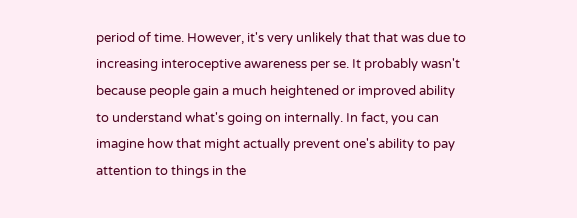period of time. However, it's very unlikely that that was due to increasing interoceptive awareness per se. It probably wasn't because people gain a much heightened or improved ability to understand what's going on internally. In fact, you can imagine how that might actually prevent one's ability to pay attention to things in the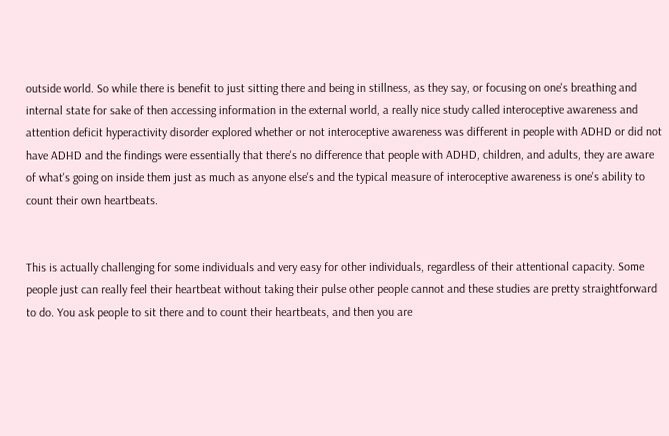outside world. So while there is benefit to just sitting there and being in stillness, as they say, or focusing on one's breathing and internal state for sake of then accessing information in the external world, a really nice study called interoceptive awareness and attention deficit hyperactivity disorder explored whether or not interoceptive awareness was different in people with ADHD or did not have ADHD and the findings were essentially that there's no difference that people with ADHD, children, and adults, they are aware of what's going on inside them just as much as anyone else's and the typical measure of interoceptive awareness is one's ability to count their own heartbeats.


This is actually challenging for some individuals and very easy for other individuals, regardless of their attentional capacity. Some people just can really feel their heartbeat without taking their pulse other people cannot and these studies are pretty straightforward to do. You ask people to sit there and to count their heartbeats, and then you are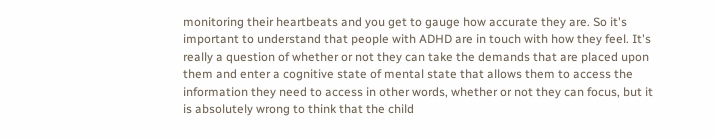monitoring their heartbeats and you get to gauge how accurate they are. So it's important to understand that people with ADHD are in touch with how they feel. It's really a question of whether or not they can take the demands that are placed upon them and enter a cognitive state of mental state that allows them to access the information they need to access in other words, whether or not they can focus, but it is absolutely wrong to think that the child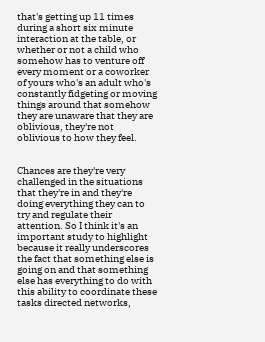that's getting up 11 times during a short six minute interaction at the table, or whether or not a child who somehow has to venture off every moment or a coworker of yours who's an adult who's constantly fidgeting or moving things around that somehow they are unaware that they are oblivious, they're not oblivious to how they feel.


Chances are they're very challenged in the situations that they're in and they're doing everything they can to try and regulate their attention. So I think it's an important study to highlight because it really underscores the fact that something else is going on and that something else has everything to do with this ability to coordinate these tasks directed networks,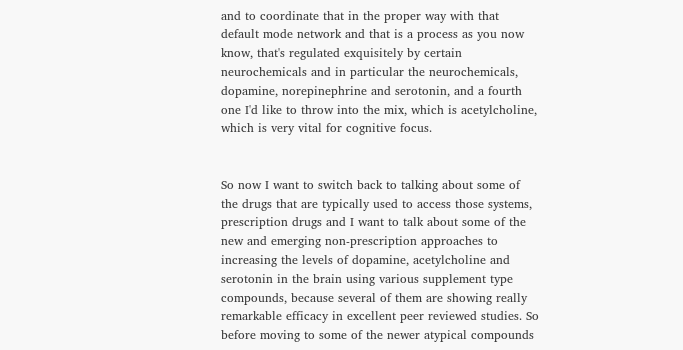and to coordinate that in the proper way with that default mode network and that is a process as you now know, that's regulated exquisitely by certain neurochemicals and in particular the neurochemicals, dopamine, norepinephrine and serotonin, and a fourth one I'd like to throw into the mix, which is acetylcholine, which is very vital for cognitive focus.


So now I want to switch back to talking about some of the drugs that are typically used to access those systems, prescription drugs and I want to talk about some of the new and emerging non-prescription approaches to increasing the levels of dopamine, acetylcholine and serotonin in the brain using various supplement type compounds, because several of them are showing really remarkable efficacy in excellent peer reviewed studies. So before moving to some of the newer atypical compounds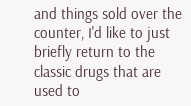and things sold over the counter, I'd like to just briefly return to the classic drugs that are used to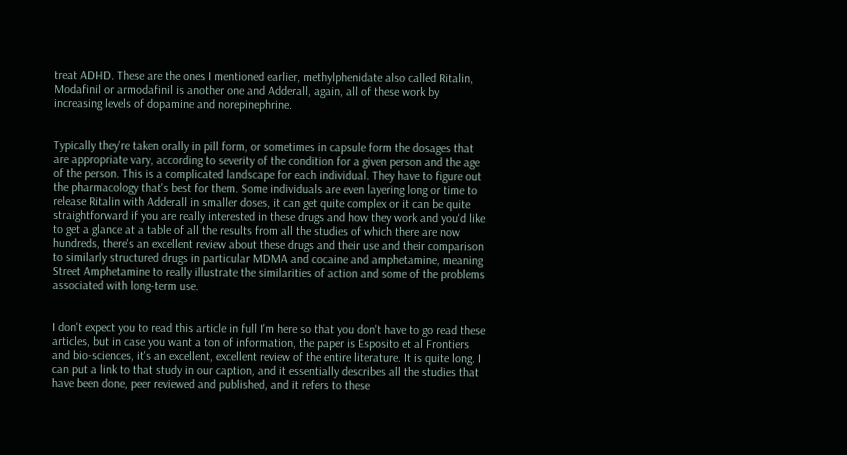treat ADHD. These are the ones I mentioned earlier, methylphenidate also called Ritalin, Modafinil or armodafinil is another one and Adderall, again, all of these work by increasing levels of dopamine and norepinephrine.


Typically they're taken orally in pill form, or sometimes in capsule form the dosages that are appropriate vary, according to severity of the condition for a given person and the age of the person. This is a complicated landscape for each individual. They have to figure out the pharmacology that's best for them. Some individuals are even layering long or time to release Ritalin with Adderall in smaller doses, it can get quite complex or it can be quite straightforward if you are really interested in these drugs and how they work and you'd like to get a glance at a table of all the results from all the studies of which there are now hundreds, there's an excellent review about these drugs and their use and their comparison to similarly structured drugs in particular MDMA and cocaine and amphetamine, meaning Street Amphetamine to really illustrate the similarities of action and some of the problems associated with long-term use.


I don't expect you to read this article in full I'm here so that you don't have to go read these articles, but in case you want a ton of information, the paper is Esposito et al Frontiers and bio-sciences, it's an excellent, excellent review of the entire literature. It is quite long. I can put a link to that study in our caption, and it essentially describes all the studies that have been done, peer reviewed and published, and it refers to these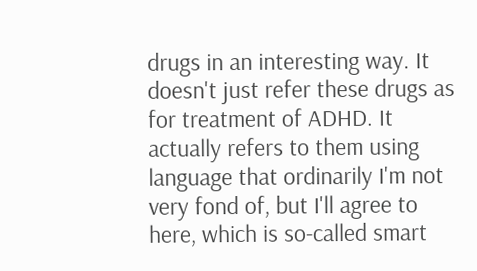drugs in an interesting way. It doesn't just refer these drugs as for treatment of ADHD. It actually refers to them using language that ordinarily I'm not very fond of, but I'll agree to here, which is so-called smart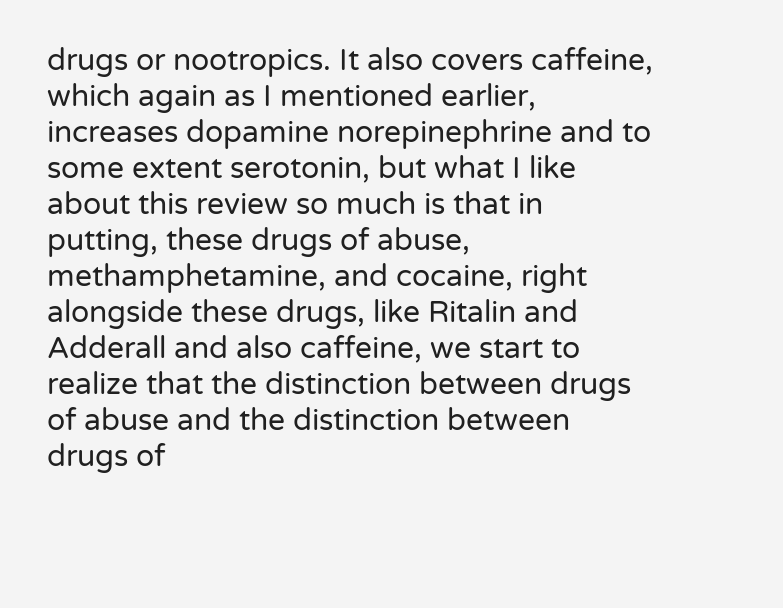drugs or nootropics. It also covers caffeine, which again as I mentioned earlier, increases dopamine norepinephrine and to some extent serotonin, but what I like about this review so much is that in putting, these drugs of abuse, methamphetamine, and cocaine, right alongside these drugs, like Ritalin and Adderall and also caffeine, we start to realize that the distinction between drugs of abuse and the distinction between drugs of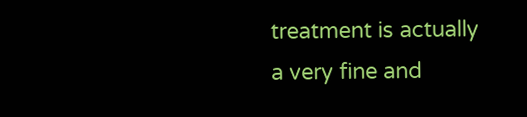treatment is actually a very fine and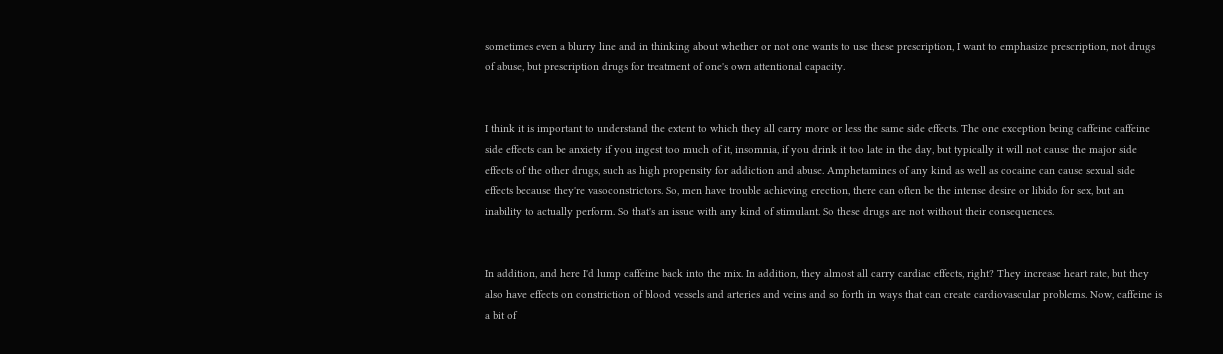sometimes even a blurry line and in thinking about whether or not one wants to use these prescription, I want to emphasize prescription, not drugs of abuse, but prescription drugs for treatment of one's own attentional capacity.


I think it is important to understand the extent to which they all carry more or less the same side effects. The one exception being caffeine caffeine side effects can be anxiety if you ingest too much of it, insomnia, if you drink it too late in the day, but typically it will not cause the major side effects of the other drugs, such as high propensity for addiction and abuse. Amphetamines of any kind as well as cocaine can cause sexual side effects because they're vasoconstrictors. So, men have trouble achieving erection, there can often be the intense desire or libido for sex, but an inability to actually perform. So that's an issue with any kind of stimulant. So these drugs are not without their consequences.


In addition, and here I'd lump caffeine back into the mix. In addition, they almost all carry cardiac effects, right? They increase heart rate, but they also have effects on constriction of blood vessels and arteries and veins and so forth in ways that can create cardiovascular problems. Now, caffeine is a bit of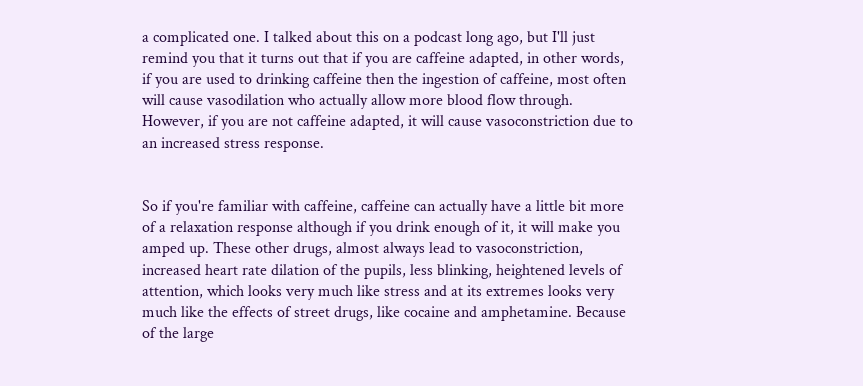a complicated one. I talked about this on a podcast long ago, but I'll just remind you that it turns out that if you are caffeine adapted, in other words, if you are used to drinking caffeine then the ingestion of caffeine, most often will cause vasodilation who actually allow more blood flow through. However, if you are not caffeine adapted, it will cause vasoconstriction due to an increased stress response.


So if you're familiar with caffeine, caffeine can actually have a little bit more of a relaxation response although if you drink enough of it, it will make you amped up. These other drugs, almost always lead to vasoconstriction, increased heart rate dilation of the pupils, less blinking, heightened levels of attention, which looks very much like stress and at its extremes looks very much like the effects of street drugs, like cocaine and amphetamine. Because of the large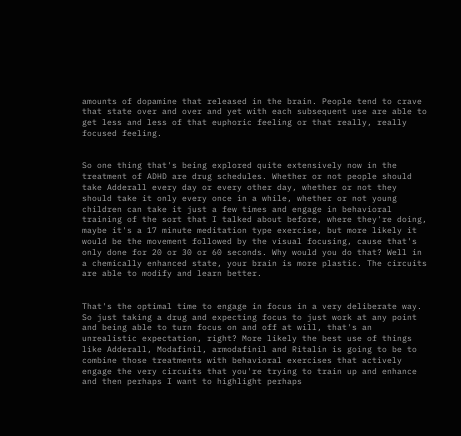amounts of dopamine that released in the brain. People tend to crave that state over and over and yet with each subsequent use are able to get less and less of that euphoric feeling or that really, really focused feeling.


So one thing that's being explored quite extensively now in the treatment of ADHD are drug schedules. Whether or not people should take Adderall every day or every other day, whether or not they should take it only every once in a while, whether or not young children can take it just a few times and engage in behavioral training of the sort that I talked about before, where they're doing, maybe it's a 17 minute meditation type exercise, but more likely it would be the movement followed by the visual focusing, cause that's only done for 20 or 30 or 60 seconds. Why would you do that? Well in a chemically enhanced state, your brain is more plastic. The circuits are able to modify and learn better.


That's the optimal time to engage in focus in a very deliberate way. So just taking a drug and expecting focus to just work at any point and being able to turn focus on and off at will, that's an unrealistic expectation, right? More likely the best use of things like Adderall, Modafinil, armodafinil and Ritalin is going to be to combine those treatments with behavioral exercises that actively engage the very circuits that you're trying to train up and enhance and then perhaps I want to highlight perhaps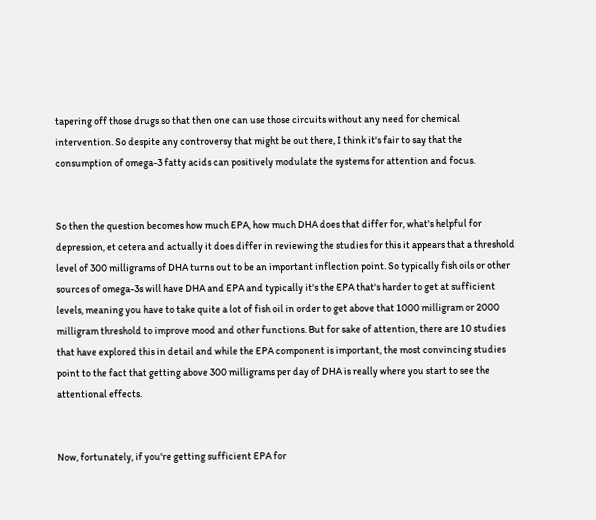tapering off those drugs so that then one can use those circuits without any need for chemical intervention. So despite any controversy that might be out there, I think it's fair to say that the consumption of omega-3 fatty acids can positively modulate the systems for attention and focus.


So then the question becomes how much EPA, how much DHA does that differ for, what's helpful for depression, et cetera and actually it does differ in reviewing the studies for this it appears that a threshold level of 300 milligrams of DHA turns out to be an important inflection point. So typically fish oils or other sources of omega-3s will have DHA and EPA and typically it's the EPA that's harder to get at sufficient levels, meaning you have to take quite a lot of fish oil in order to get above that 1000 milligram or 2000 milligram threshold to improve mood and other functions. But for sake of attention, there are 10 studies that have explored this in detail and while the EPA component is important, the most convincing studies point to the fact that getting above 300 milligrams per day of DHA is really where you start to see the attentional effects.


Now, fortunately, if you're getting sufficient EPA for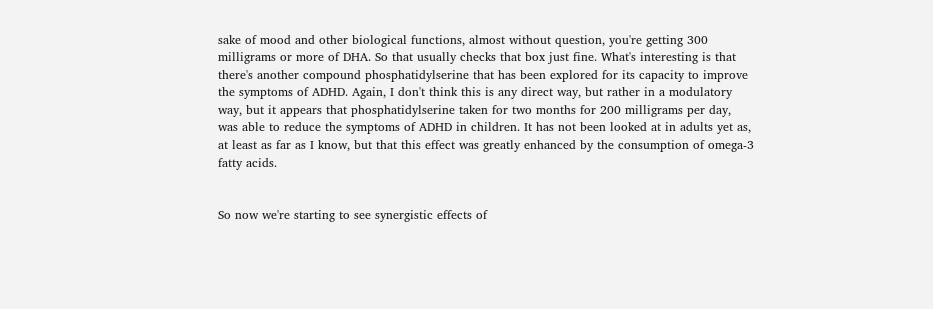sake of mood and other biological functions, almost without question, you're getting 300 milligrams or more of DHA. So that usually checks that box just fine. What's interesting is that there's another compound phosphatidylserine that has been explored for its capacity to improve the symptoms of ADHD. Again, I don't think this is any direct way, but rather in a modulatory way, but it appears that phosphatidylserine taken for two months for 200 milligrams per day, was able to reduce the symptoms of ADHD in children. It has not been looked at in adults yet as, at least as far as I know, but that this effect was greatly enhanced by the consumption of omega-3 fatty acids.


So now we're starting to see synergistic effects of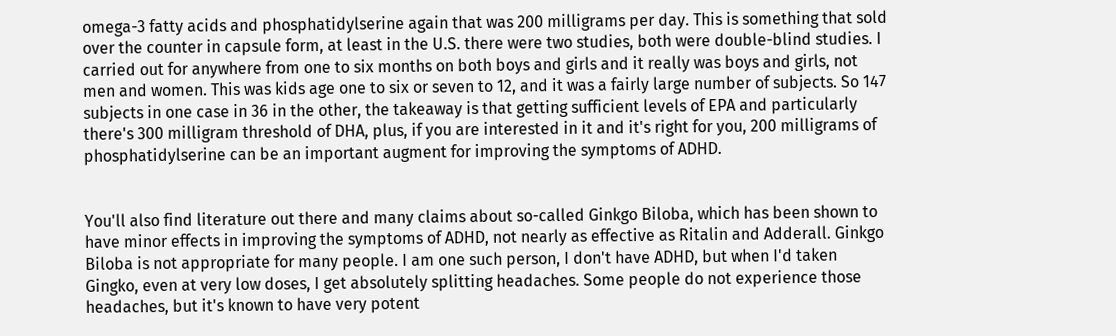omega-3 fatty acids and phosphatidylserine again that was 200 milligrams per day. This is something that sold over the counter in capsule form, at least in the U.S. there were two studies, both were double-blind studies. I carried out for anywhere from one to six months on both boys and girls and it really was boys and girls, not men and women. This was kids age one to six or seven to 12, and it was a fairly large number of subjects. So 147 subjects in one case in 36 in the other, the takeaway is that getting sufficient levels of EPA and particularly there's 300 milligram threshold of DHA, plus, if you are interested in it and it's right for you, 200 milligrams of phosphatidylserine can be an important augment for improving the symptoms of ADHD.


You'll also find literature out there and many claims about so-called Ginkgo Biloba, which has been shown to have minor effects in improving the symptoms of ADHD, not nearly as effective as Ritalin and Adderall. Ginkgo Biloba is not appropriate for many people. I am one such person, I don't have ADHD, but when I'd taken Gingko, even at very low doses, I get absolutely splitting headaches. Some people do not experience those headaches, but it's known to have very potent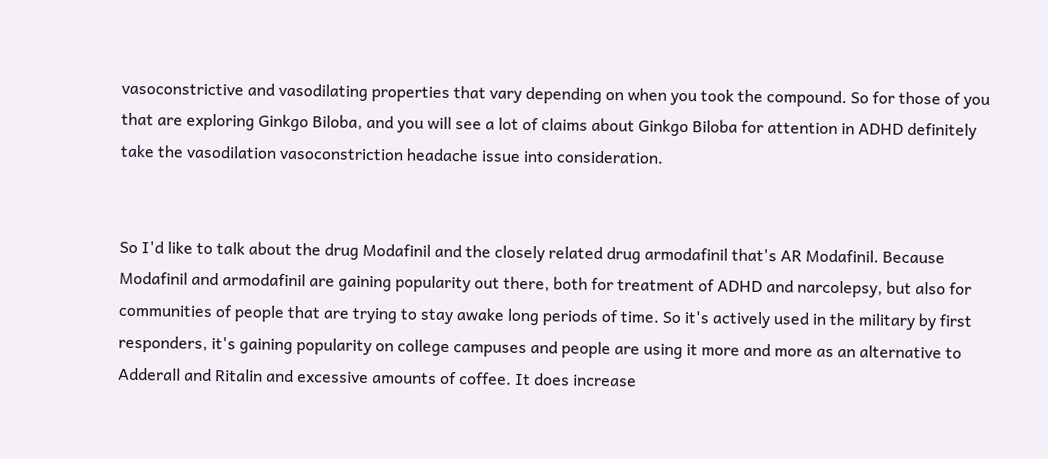vasoconstrictive and vasodilating properties that vary depending on when you took the compound. So for those of you that are exploring Ginkgo Biloba, and you will see a lot of claims about Ginkgo Biloba for attention in ADHD definitely take the vasodilation vasoconstriction headache issue into consideration.


So I'd like to talk about the drug Modafinil and the closely related drug armodafinil that's AR Modafinil. Because Modafinil and armodafinil are gaining popularity out there, both for treatment of ADHD and narcolepsy, but also for communities of people that are trying to stay awake long periods of time. So it's actively used in the military by first responders, it's gaining popularity on college campuses and people are using it more and more as an alternative to Adderall and Ritalin and excessive amounts of coffee. It does increase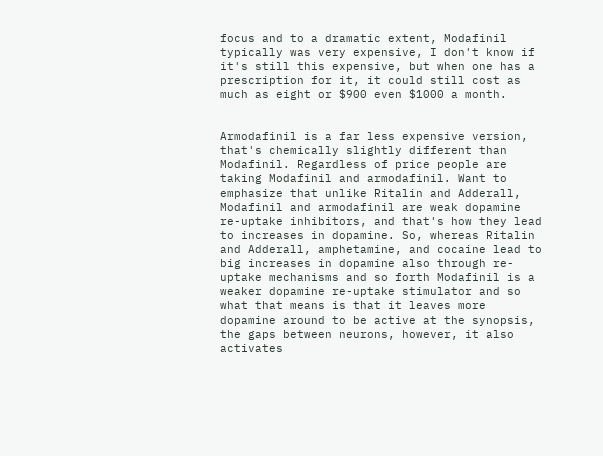focus and to a dramatic extent, Modafinil typically was very expensive, I don't know if it's still this expensive, but when one has a prescription for it, it could still cost as much as eight or $900 even $1000 a month.


Armodafinil is a far less expensive version, that's chemically slightly different than Modafinil. Regardless of price people are taking Modafinil and armodafinil. Want to emphasize that unlike Ritalin and Adderall, Modafinil and armodafinil are weak dopamine re-uptake inhibitors, and that's how they lead to increases in dopamine. So, whereas Ritalin and Adderall, amphetamine, and cocaine lead to big increases in dopamine also through re-uptake mechanisms and so forth Modafinil is a weaker dopamine re-uptake stimulator and so what that means is that it leaves more dopamine around to be active at the synopsis, the gaps between neurons, however, it also activates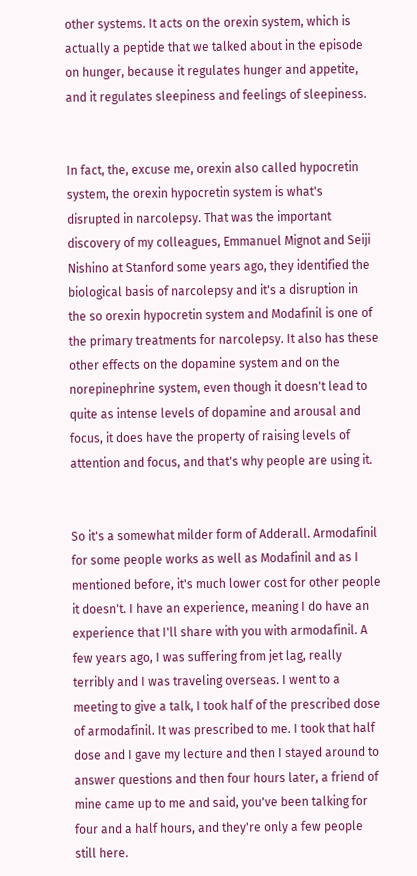other systems. It acts on the orexin system, which is actually a peptide that we talked about in the episode on hunger, because it regulates hunger and appetite, and it regulates sleepiness and feelings of sleepiness.


In fact, the, excuse me, orexin also called hypocretin system, the orexin hypocretin system is what's disrupted in narcolepsy. That was the important discovery of my colleagues, Emmanuel Mignot and Seiji Nishino at Stanford some years ago, they identified the biological basis of narcolepsy and it's a disruption in the so orexin hypocretin system and Modafinil is one of the primary treatments for narcolepsy. It also has these other effects on the dopamine system and on the norepinephrine system, even though it doesn't lead to quite as intense levels of dopamine and arousal and focus, it does have the property of raising levels of attention and focus, and that's why people are using it.


So it's a somewhat milder form of Adderall. Armodafinil for some people works as well as Modafinil and as I mentioned before, it's much lower cost for other people it doesn't. I have an experience, meaning I do have an experience that I'll share with you with armodafinil. A few years ago, I was suffering from jet lag, really terribly and I was traveling overseas. I went to a meeting to give a talk, I took half of the prescribed dose of armodafinil. It was prescribed to me. I took that half dose and I gave my lecture and then I stayed around to answer questions and then four hours later, a friend of mine came up to me and said, you've been talking for four and a half hours, and they're only a few people still here.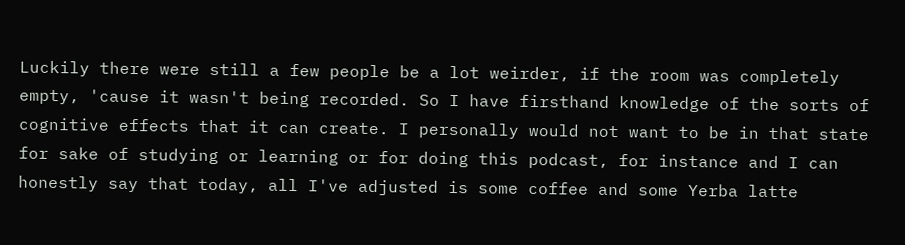Luckily there were still a few people be a lot weirder, if the room was completely empty, 'cause it wasn't being recorded. So I have firsthand knowledge of the sorts of cognitive effects that it can create. I personally would not want to be in that state for sake of studying or learning or for doing this podcast, for instance and I can honestly say that today, all I've adjusted is some coffee and some Yerba latte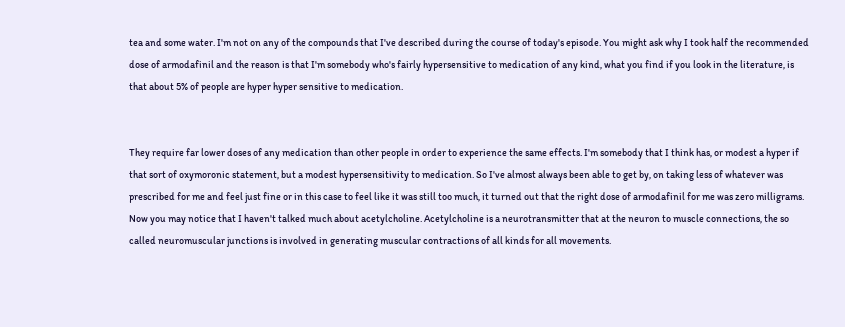tea and some water. I'm not on any of the compounds that I've described during the course of today's episode. You might ask why I took half the recommended dose of armodafinil and the reason is that I'm somebody who's fairly hypersensitive to medication of any kind, what you find if you look in the literature, is that about 5% of people are hyper hyper sensitive to medication.


They require far lower doses of any medication than other people in order to experience the same effects. I'm somebody that I think has, or modest a hyper if that sort of oxymoronic statement, but a modest hypersensitivity to medication. So I've almost always been able to get by, on taking less of whatever was prescribed for me and feel just fine or in this case to feel like it was still too much, it turned out that the right dose of armodafinil for me was zero milligrams. Now you may notice that I haven't talked much about acetylcholine. Acetylcholine is a neurotransmitter that at the neuron to muscle connections, the so called neuromuscular junctions is involved in generating muscular contractions of all kinds for all movements.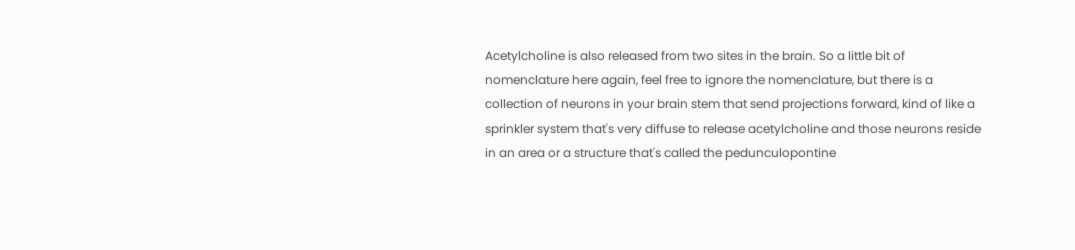Acetylcholine is also released from two sites in the brain. So a little bit of nomenclature here again, feel free to ignore the nomenclature, but there is a collection of neurons in your brain stem that send projections forward, kind of like a sprinkler system that's very diffuse to release acetylcholine and those neurons reside in an area or a structure that's called the pedunculopontine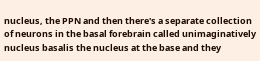nucleus, the PPN and then there's a separate collection of neurons in the basal forebrain called unimaginatively nucleus basalis the nucleus at the base and they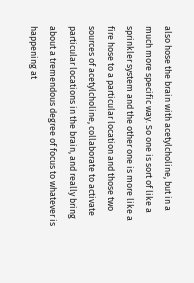also hose the brain with acetylcholine, but in a much more specific way. So one is sort of like a sprinkler system and the other one is more like a fire hose to a particular location and those two sources of acetylcholine, collaborate to activate particular locations in the brain, and really bring about a tremendous degree of focus to whatever is happening at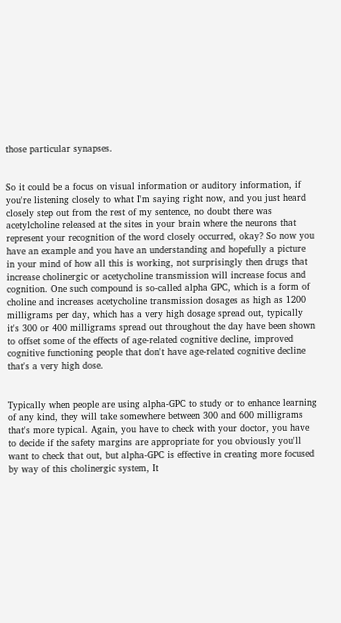those particular synapses.


So it could be a focus on visual information or auditory information, if you're listening closely to what I'm saying right now, and you just heard closely step out from the rest of my sentence, no doubt there was acetylcholine released at the sites in your brain where the neurons that represent your recognition of the word closely occurred, okay? So now you have an example and you have an understanding and hopefully a picture in your mind of how all this is working, not surprisingly then drugs that increase cholinergic or acetycholine transmission will increase focus and cognition. One such compound is so-called alpha GPC, which is a form of choline and increases acetycholine transmission dosages as high as 1200 milligrams per day, which has a very high dosage spread out, typically it's 300 or 400 milligrams spread out throughout the day have been shown to offset some of the effects of age-related cognitive decline, improved cognitive functioning people that don't have age-related cognitive decline that's a very high dose.


Typically when people are using alpha-GPC to study or to enhance learning of any kind, they will take somewhere between 300 and 600 milligrams that's more typical. Again, you have to check with your doctor, you have to decide if the safety margins are appropriate for you obviously you'll want to check that out, but alpha-GPC is effective in creating more focused by way of this cholinergic system, It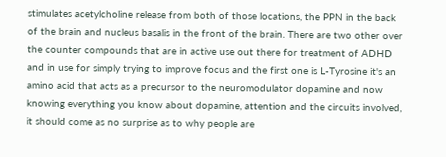stimulates acetylcholine release from both of those locations, the PPN in the back of the brain and nucleus basalis in the front of the brain. There are two other over the counter compounds that are in active use out there for treatment of ADHD and in use for simply trying to improve focus and the first one is L-Tyrosine it's an amino acid that acts as a precursor to the neuromodulator dopamine and now knowing everything you know about dopamine, attention and the circuits involved, it should come as no surprise as to why people are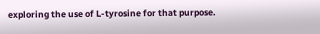exploring the use of L-tyrosine for that purpose.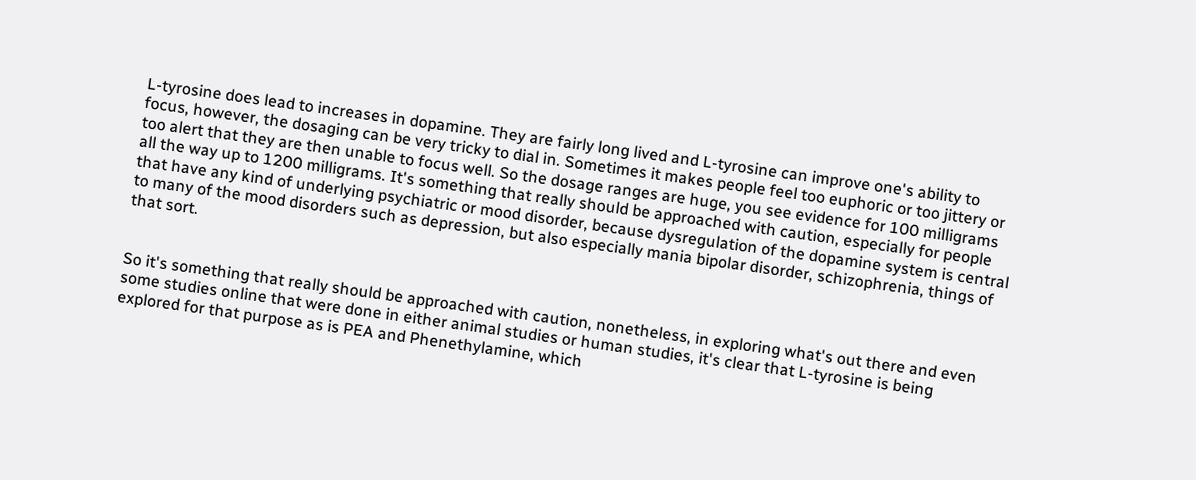L-tyrosine does lead to increases in dopamine. They are fairly long lived and L-tyrosine can improve one's ability to focus, however, the dosaging can be very tricky to dial in. Sometimes it makes people feel too euphoric or too jittery or too alert that they are then unable to focus well. So the dosage ranges are huge, you see evidence for 100 milligrams all the way up to 1200 milligrams. It's something that really should be approached with caution, especially for people that have any kind of underlying psychiatric or mood disorder, because dysregulation of the dopamine system is central to many of the mood disorders such as depression, but also especially mania bipolar disorder, schizophrenia, things of that sort.


So it's something that really should be approached with caution, nonetheless, in exploring what's out there and even some studies online that were done in either animal studies or human studies, it's clear that L-tyrosine is being explored for that purpose as is PEA and Phenethylamine, which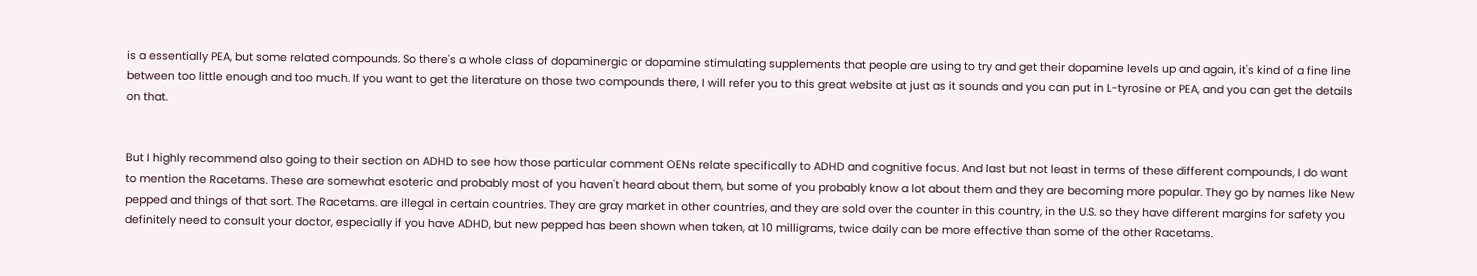is a essentially PEA, but some related compounds. So there's a whole class of dopaminergic or dopamine stimulating supplements that people are using to try and get their dopamine levels up and again, it's kind of a fine line between too little enough and too much. If you want to get the literature on those two compounds there, I will refer you to this great website at just as it sounds and you can put in L-tyrosine or PEA, and you can get the details on that.


But I highly recommend also going to their section on ADHD to see how those particular comment OENs relate specifically to ADHD and cognitive focus. And last but not least in terms of these different compounds, I do want to mention the Racetams. These are somewhat esoteric and probably most of you haven't heard about them, but some of you probably know a lot about them and they are becoming more popular. They go by names like New pepped and things of that sort. The Racetams. are illegal in certain countries. They are gray market in other countries, and they are sold over the counter in this country, in the U.S. so they have different margins for safety you definitely need to consult your doctor, especially if you have ADHD, but new pepped has been shown when taken, at 10 milligrams, twice daily can be more effective than some of the other Racetams.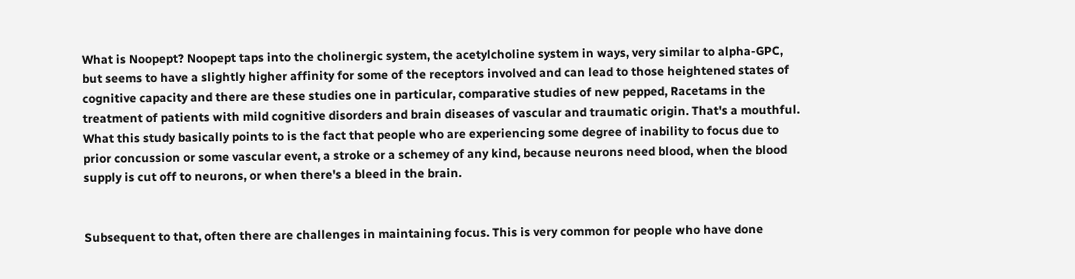What is Noopept? Noopept taps into the cholinergic system, the acetylcholine system in ways, very similar to alpha-GPC, but seems to have a slightly higher affinity for some of the receptors involved and can lead to those heightened states of cognitive capacity and there are these studies one in particular, comparative studies of new pepped, Racetams in the treatment of patients with mild cognitive disorders and brain diseases of vascular and traumatic origin. That's a mouthful. What this study basically points to is the fact that people who are experiencing some degree of inability to focus due to prior concussion or some vascular event, a stroke or a schemey of any kind, because neurons need blood, when the blood supply is cut off to neurons, or when there's a bleed in the brain.


Subsequent to that, often there are challenges in maintaining focus. This is very common for people who have done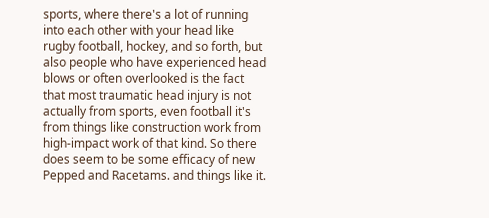sports, where there's a lot of running into each other with your head like rugby football, hockey, and so forth, but also people who have experienced head blows or often overlooked is the fact that most traumatic head injury is not actually from sports, even football it's from things like construction work from high-impact work of that kind. So there does seem to be some efficacy of new Pepped and Racetams. and things like it.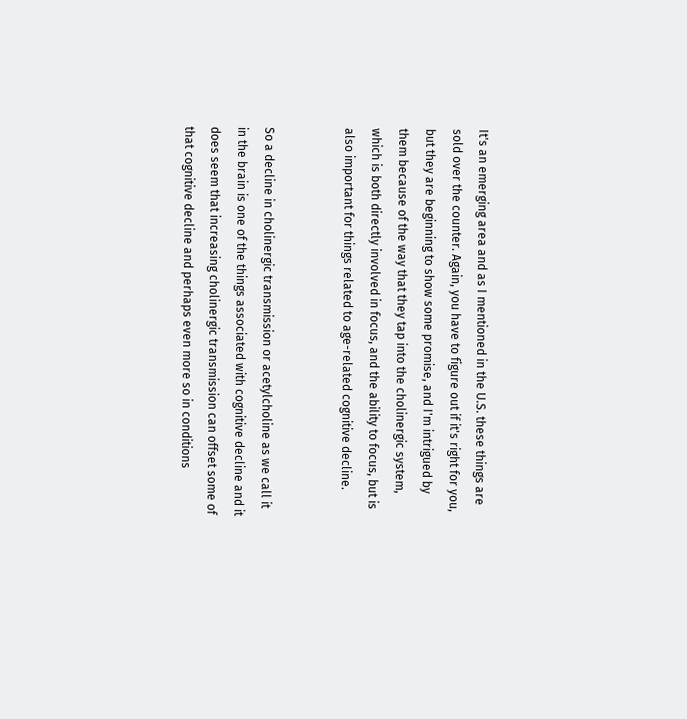It's an emerging area and as I mentioned in the U.S. these things are sold over the counter. Again, you have to figure out if it's right for you, but they are beginning to show some promise, and I'm intrigued by them because of the way that they tap into the cholinergic system, which is both directly involved in focus, and the ability to focus, but is also important for things related to age-related cognitive decline.


So a decline in cholinergic transmission or acetylcholine as we call it in the brain is one of the things associated with cognitive decline and it does seem that increasing cholinergic transmission can offset some of that cognitive decline and perhaps even more so in conditions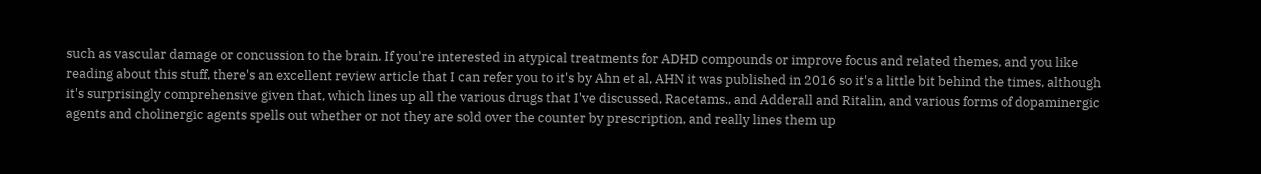such as vascular damage or concussion to the brain. If you're interested in atypical treatments for ADHD compounds or improve focus and related themes, and you like reading about this stuff, there's an excellent review article that I can refer you to it's by Ahn et al, AHN it was published in 2016 so it's a little bit behind the times, although it's surprisingly comprehensive given that, which lines up all the various drugs that I've discussed, Racetams., and Adderall and Ritalin, and various forms of dopaminergic agents and cholinergic agents spells out whether or not they are sold over the counter by prescription, and really lines them up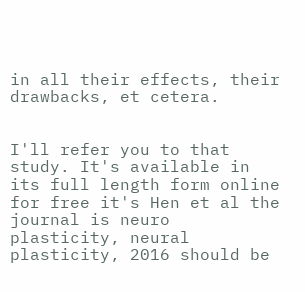in all their effects, their drawbacks, et cetera.


I'll refer you to that study. It's available in its full length form online for free it's Hen et al the journal is neuro plasticity, neural plasticity, 2016 should be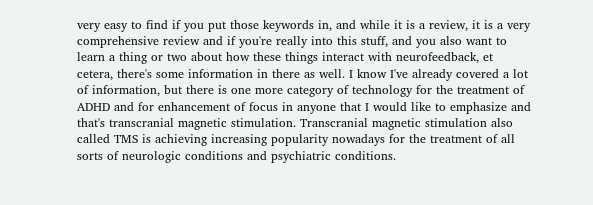very easy to find if you put those keywords in, and while it is a review, it is a very comprehensive review and if you're really into this stuff, and you also want to learn a thing or two about how these things interact with neurofeedback, et cetera, there's some information in there as well. I know I've already covered a lot of information, but there is one more category of technology for the treatment of ADHD and for enhancement of focus in anyone that I would like to emphasize and that's transcranial magnetic stimulation. Transcranial magnetic stimulation also called TMS is achieving increasing popularity nowadays for the treatment of all sorts of neurologic conditions and psychiatric conditions.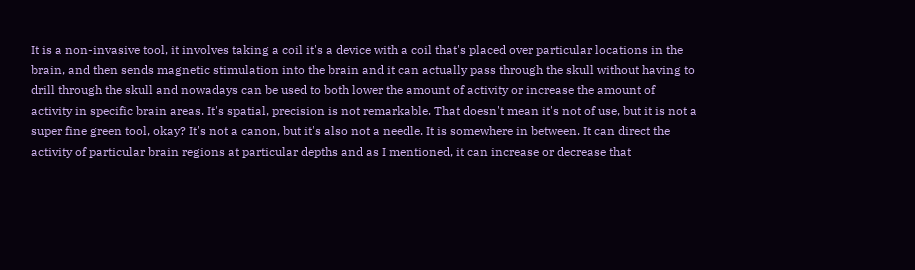It is a non-invasive tool, it involves taking a coil it's a device with a coil that's placed over particular locations in the brain, and then sends magnetic stimulation into the brain and it can actually pass through the skull without having to drill through the skull and nowadays can be used to both lower the amount of activity or increase the amount of activity in specific brain areas. It's spatial, precision is not remarkable. That doesn't mean it's not of use, but it is not a super fine green tool, okay? It's not a canon, but it's also not a needle. It is somewhere in between. It can direct the activity of particular brain regions at particular depths and as I mentioned, it can increase or decrease that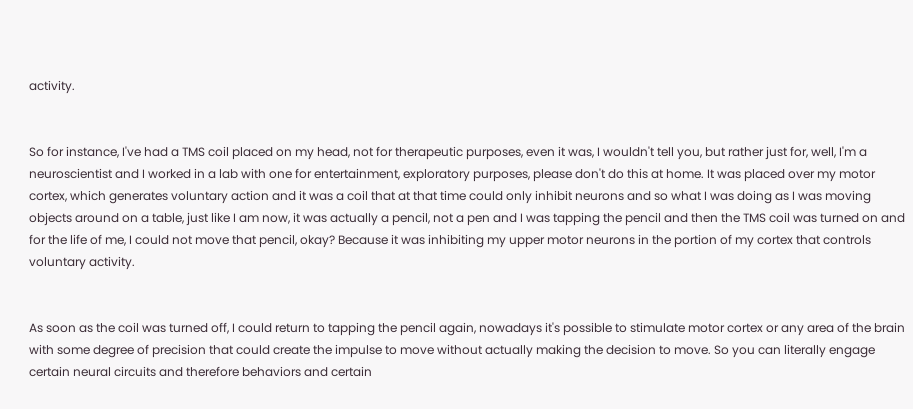activity.


So for instance, I've had a TMS coil placed on my head, not for therapeutic purposes, even it was, I wouldn't tell you, but rather just for, well, I'm a neuroscientist and I worked in a lab with one for entertainment, exploratory purposes, please don't do this at home. It was placed over my motor cortex, which generates voluntary action and it was a coil that at that time could only inhibit neurons and so what I was doing as I was moving objects around on a table, just like I am now, it was actually a pencil, not a pen and I was tapping the pencil and then the TMS coil was turned on and for the life of me, I could not move that pencil, okay? Because it was inhibiting my upper motor neurons in the portion of my cortex that controls voluntary activity.


As soon as the coil was turned off, I could return to tapping the pencil again, nowadays it's possible to stimulate motor cortex or any area of the brain with some degree of precision that could create the impulse to move without actually making the decision to move. So you can literally engage certain neural circuits and therefore behaviors and certain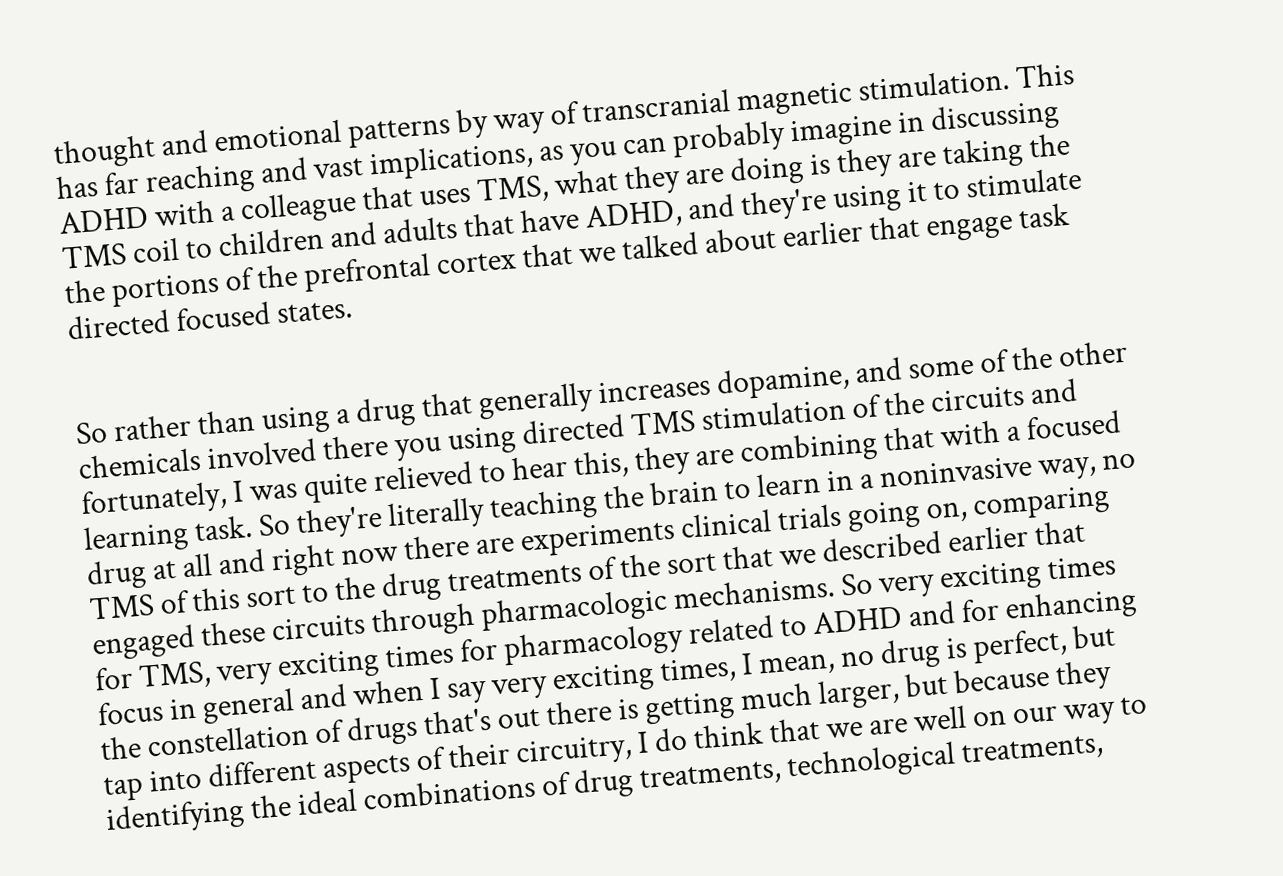thought and emotional patterns by way of transcranial magnetic stimulation. This has far reaching and vast implications, as you can probably imagine in discussing ADHD with a colleague that uses TMS, what they are doing is they are taking the TMS coil to children and adults that have ADHD, and they're using it to stimulate the portions of the prefrontal cortex that we talked about earlier that engage task directed focused states.


So rather than using a drug that generally increases dopamine, and some of the other chemicals involved there you using directed TMS stimulation of the circuits and fortunately, I was quite relieved to hear this, they are combining that with a focused learning task. So they're literally teaching the brain to learn in a noninvasive way, no drug at all and right now there are experiments clinical trials going on, comparing TMS of this sort to the drug treatments of the sort that we described earlier that engaged these circuits through pharmacologic mechanisms. So very exciting times for TMS, very exciting times for pharmacology related to ADHD and for enhancing focus in general and when I say very exciting times, I mean, no drug is perfect, but the constellation of drugs that's out there is getting much larger, but because they tap into different aspects of their circuitry, I do think that we are well on our way to identifying the ideal combinations of drug treatments, technological treatments,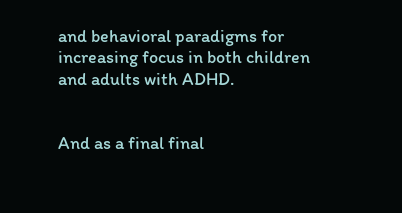and behavioral paradigms for increasing focus in both children and adults with ADHD.


And as a final final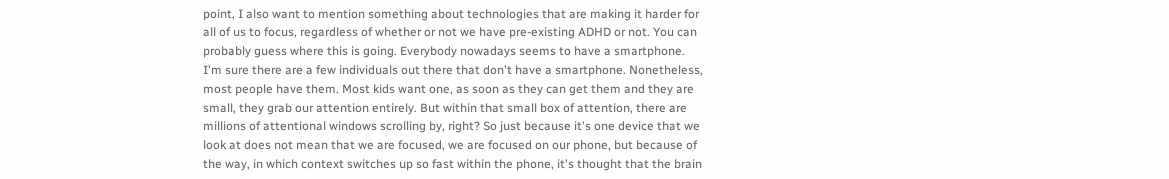point, I also want to mention something about technologies that are making it harder for all of us to focus, regardless of whether or not we have pre-existing ADHD or not. You can probably guess where this is going. Everybody nowadays seems to have a smartphone. I'm sure there are a few individuals out there that don't have a smartphone. Nonetheless, most people have them. Most kids want one, as soon as they can get them and they are small, they grab our attention entirely. But within that small box of attention, there are millions of attentional windows scrolling by, right? So just because it's one device that we look at does not mean that we are focused, we are focused on our phone, but because of the way, in which context switches up so fast within the phone, it's thought that the brain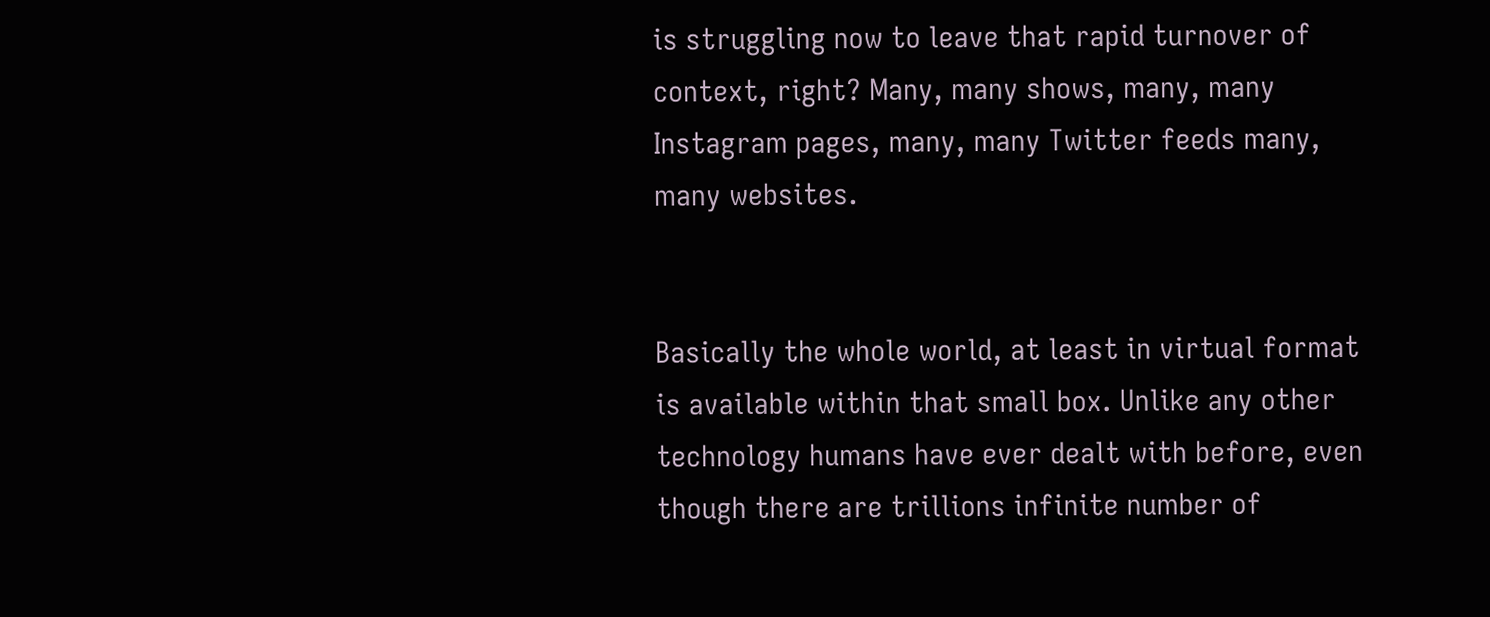is struggling now to leave that rapid turnover of context, right? Many, many shows, many, many Instagram pages, many, many Twitter feeds many, many websites.


Basically the whole world, at least in virtual format is available within that small box. Unlike any other technology humans have ever dealt with before, even though there are trillions infinite number of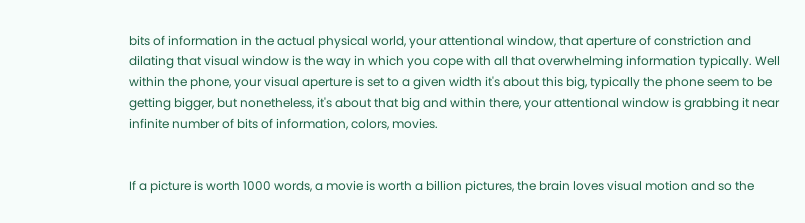bits of information in the actual physical world, your attentional window, that aperture of constriction and dilating that visual window is the way in which you cope with all that overwhelming information typically. Well within the phone, your visual aperture is set to a given width it's about this big, typically the phone seem to be getting bigger, but nonetheless, it's about that big and within there, your attentional window is grabbing it near infinite number of bits of information, colors, movies.


If a picture is worth 1000 words, a movie is worth a billion pictures, the brain loves visual motion and so the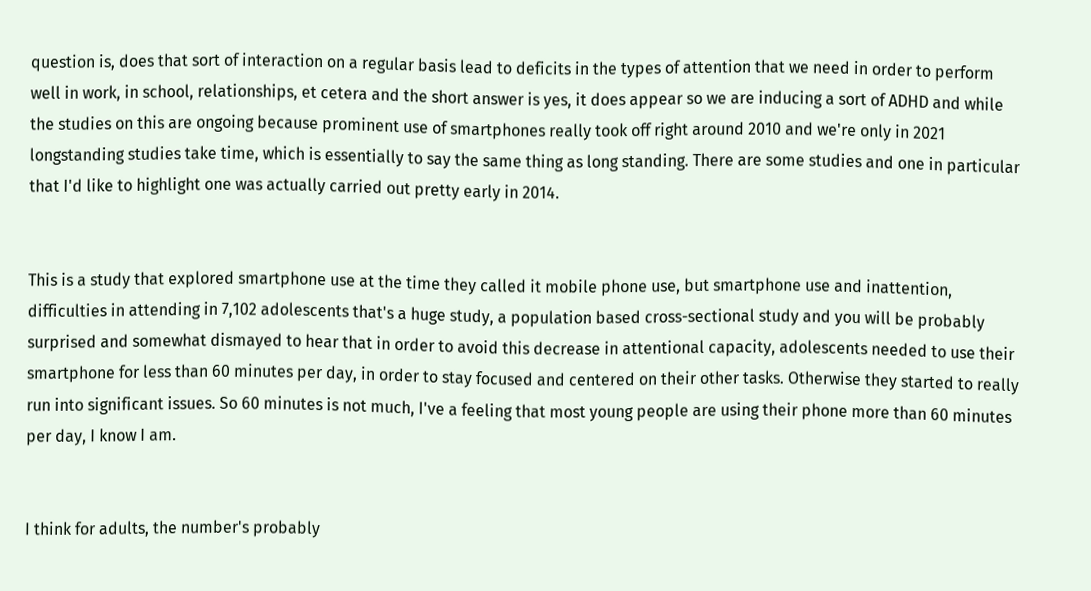question is, does that sort of interaction on a regular basis lead to deficits in the types of attention that we need in order to perform well in work, in school, relationships, et cetera and the short answer is yes, it does appear so we are inducing a sort of ADHD and while the studies on this are ongoing because prominent use of smartphones really took off right around 2010 and we're only in 2021 longstanding studies take time, which is essentially to say the same thing as long standing. There are some studies and one in particular that I'd like to highlight one was actually carried out pretty early in 2014.


This is a study that explored smartphone use at the time they called it mobile phone use, but smartphone use and inattention, difficulties in attending in 7,102 adolescents that's a huge study, a population based cross-sectional study and you will be probably surprised and somewhat dismayed to hear that in order to avoid this decrease in attentional capacity, adolescents needed to use their smartphone for less than 60 minutes per day, in order to stay focused and centered on their other tasks. Otherwise they started to really run into significant issues. So 60 minutes is not much, I've a feeling that most young people are using their phone more than 60 minutes per day, I know I am.


I think for adults, the number's probably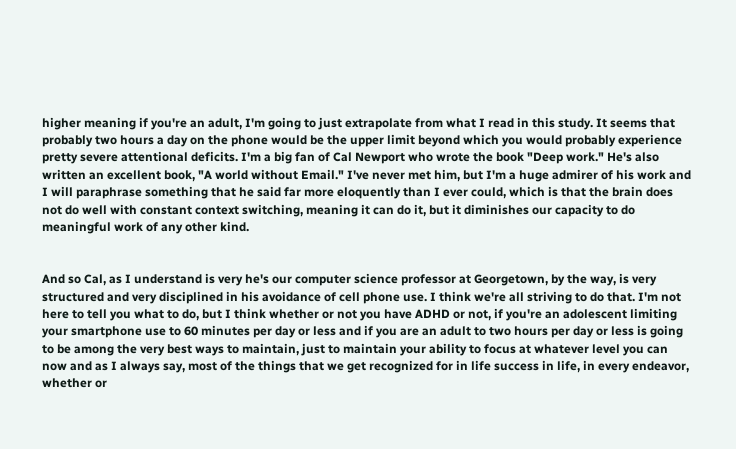higher meaning if you're an adult, I'm going to just extrapolate from what I read in this study. It seems that probably two hours a day on the phone would be the upper limit beyond which you would probably experience pretty severe attentional deficits. I'm a big fan of Cal Newport who wrote the book "Deep work." He's also written an excellent book, "A world without Email." I've never met him, but I'm a huge admirer of his work and I will paraphrase something that he said far more eloquently than I ever could, which is that the brain does not do well with constant context switching, meaning it can do it, but it diminishes our capacity to do meaningful work of any other kind.


And so Cal, as I understand is very he's our computer science professor at Georgetown, by the way, is very structured and very disciplined in his avoidance of cell phone use. I think we're all striving to do that. I'm not here to tell you what to do, but I think whether or not you have ADHD or not, if you're an adolescent limiting your smartphone use to 60 minutes per day or less and if you are an adult to two hours per day or less is going to be among the very best ways to maintain, just to maintain your ability to focus at whatever level you can now and as I always say, most of the things that we get recognized for in life success in life, in every endeavor, whether or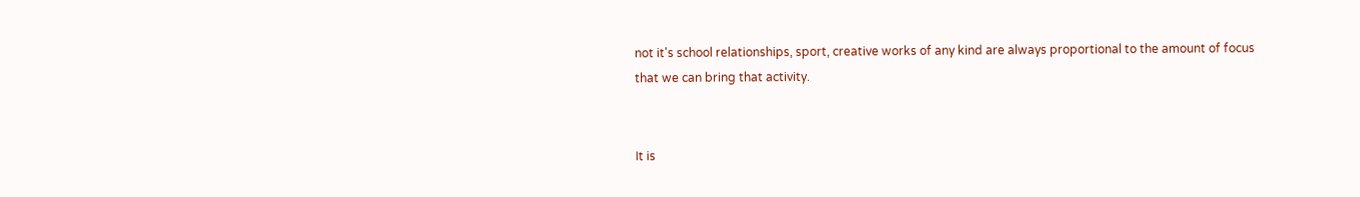not it's school relationships, sport, creative works of any kind are always proportional to the amount of focus that we can bring that activity.


It is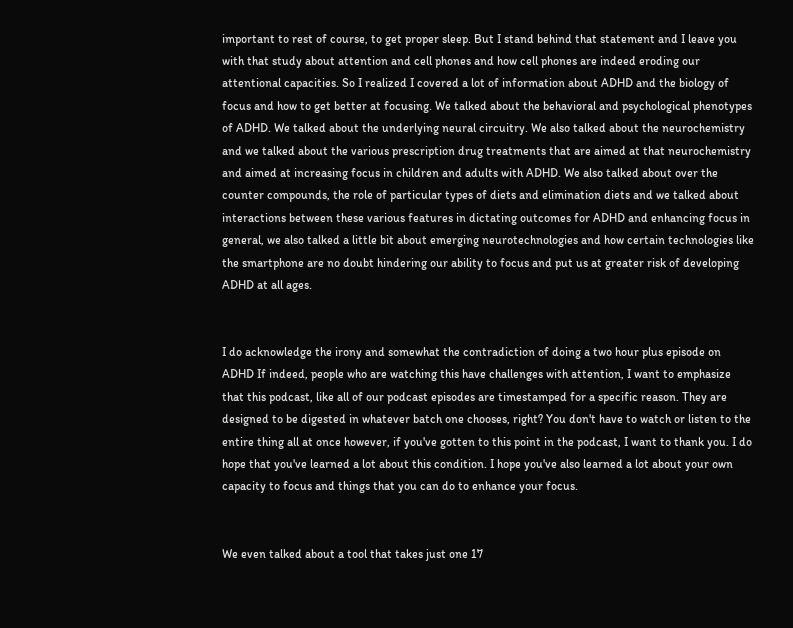important to rest of course, to get proper sleep. But I stand behind that statement and I leave you with that study about attention and cell phones and how cell phones are indeed eroding our attentional capacities. So I realized I covered a lot of information about ADHD and the biology of focus and how to get better at focusing. We talked about the behavioral and psychological phenotypes of ADHD. We talked about the underlying neural circuitry. We also talked about the neurochemistry and we talked about the various prescription drug treatments that are aimed at that neurochemistry and aimed at increasing focus in children and adults with ADHD. We also talked about over the counter compounds, the role of particular types of diets and elimination diets and we talked about interactions between these various features in dictating outcomes for ADHD and enhancing focus in general, we also talked a little bit about emerging neurotechnologies and how certain technologies like the smartphone are no doubt hindering our ability to focus and put us at greater risk of developing ADHD at all ages.


I do acknowledge the irony and somewhat the contradiction of doing a two hour plus episode on ADHD If indeed, people who are watching this have challenges with attention, I want to emphasize that this podcast, like all of our podcast episodes are timestamped for a specific reason. They are designed to be digested in whatever batch one chooses, right? You don't have to watch or listen to the entire thing all at once however, if you've gotten to this point in the podcast, I want to thank you. I do hope that you've learned a lot about this condition. I hope you've also learned a lot about your own capacity to focus and things that you can do to enhance your focus.


We even talked about a tool that takes just one 17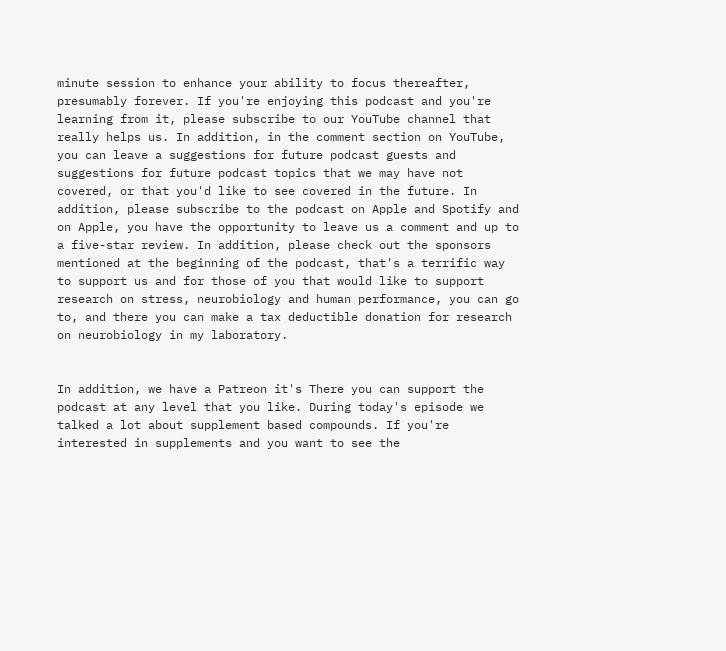minute session to enhance your ability to focus thereafter, presumably forever. If you're enjoying this podcast and you're learning from it, please subscribe to our YouTube channel that really helps us. In addition, in the comment section on YouTube, you can leave a suggestions for future podcast guests and suggestions for future podcast topics that we may have not covered, or that you'd like to see covered in the future. In addition, please subscribe to the podcast on Apple and Spotify and on Apple, you have the opportunity to leave us a comment and up to a five-star review. In addition, please check out the sponsors mentioned at the beginning of the podcast, that's a terrific way to support us and for those of you that would like to support research on stress, neurobiology and human performance, you can go to, and there you can make a tax deductible donation for research on neurobiology in my laboratory.


In addition, we have a Patreon it's There you can support the podcast at any level that you like. During today's episode we talked a lot about supplement based compounds. If you're interested in supplements and you want to see the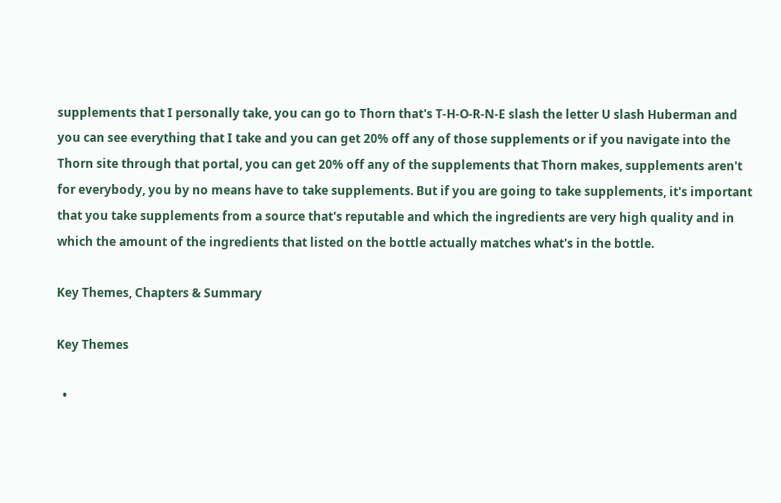supplements that I personally take, you can go to Thorn that's T-H-O-R-N-E slash the letter U slash Huberman and you can see everything that I take and you can get 20% off any of those supplements or if you navigate into the Thorn site through that portal, you can get 20% off any of the supplements that Thorn makes, supplements aren't for everybody, you by no means have to take supplements. But if you are going to take supplements, it's important that you take supplements from a source that's reputable and which the ingredients are very high quality and in which the amount of the ingredients that listed on the bottle actually matches what's in the bottle.

Key Themes, Chapters & Summary

Key Themes

  •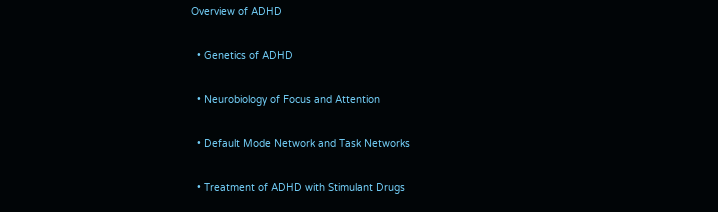Overview of ADHD

  • Genetics of ADHD

  • Neurobiology of Focus and Attention

  • Default Mode Network and Task Networks

  • Treatment of ADHD with Stimulant Drugs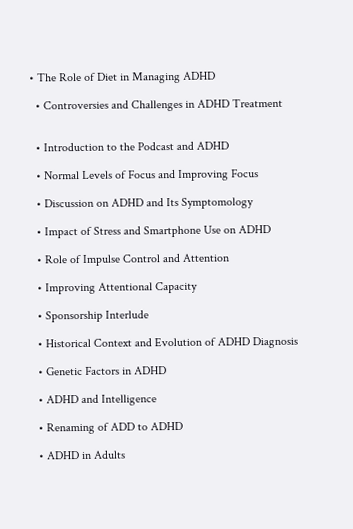• The Role of Diet in Managing ADHD

  • Controversies and Challenges in ADHD Treatment


  • Introduction to the Podcast and ADHD

  • Normal Levels of Focus and Improving Focus

  • Discussion on ADHD and Its Symptomology

  • Impact of Stress and Smartphone Use on ADHD

  • Role of Impulse Control and Attention

  • Improving Attentional Capacity

  • Sponsorship Interlude

  • Historical Context and Evolution of ADHD Diagnosis

  • Genetic Factors in ADHD

  • ADHD and Intelligence

  • Renaming of ADD to ADHD

  • ADHD in Adults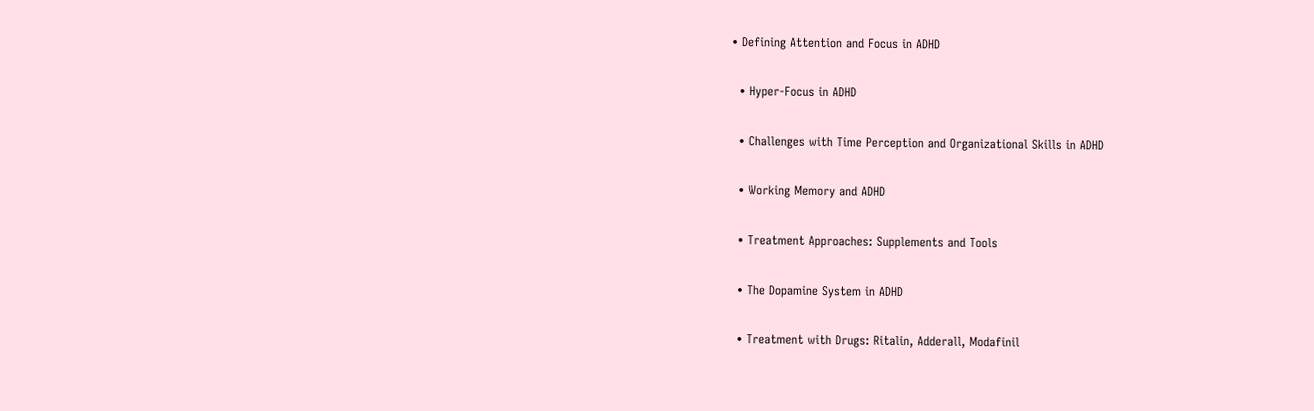• Defining Attention and Focus in ADHD

  • Hyper-Focus in ADHD

  • Challenges with Time Perception and Organizational Skills in ADHD

  • Working Memory and ADHD

  • Treatment Approaches: Supplements and Tools

  • The Dopamine System in ADHD

  • Treatment with Drugs: Ritalin, Adderall, Modafinil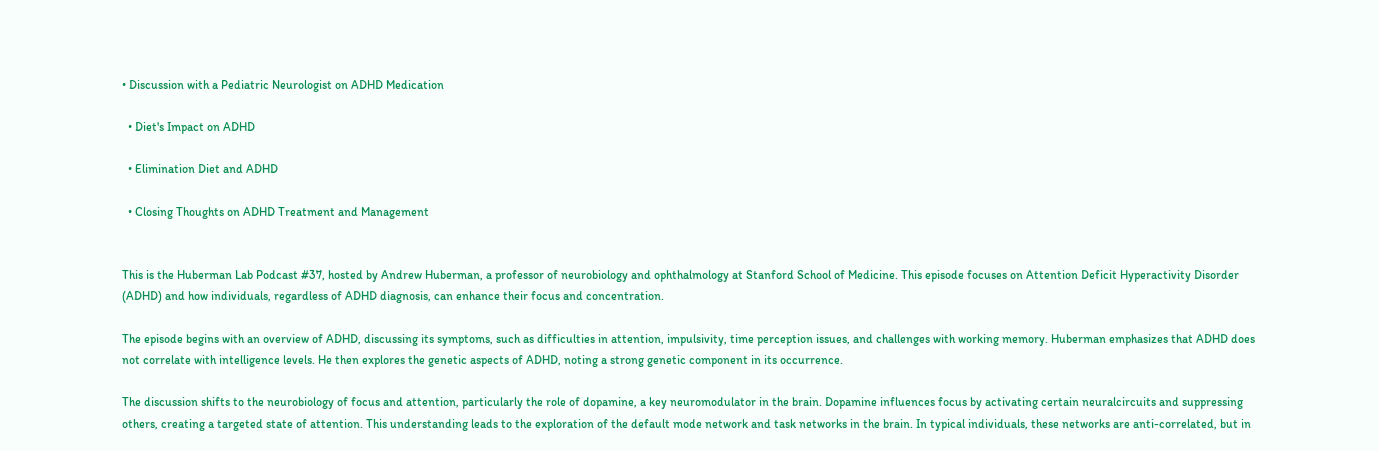• Discussion with a Pediatric Neurologist on ADHD Medication

  • Diet's Impact on ADHD

  • Elimination Diet and ADHD

  • Closing Thoughts on ADHD Treatment and Management


This is the Huberman Lab Podcast #37, hosted by Andrew Huberman, a professor of neurobiology and ophthalmology at Stanford School of Medicine. This episode focuses on Attention Deficit Hyperactivity Disorder (ADHD) and how individuals, regardless of ADHD diagnosis, can enhance their focus and concentration.

The episode begins with an overview of ADHD, discussing its symptoms, such as difficulties in attention, impulsivity, time perception issues, and challenges with working memory. Huberman emphasizes that ADHD does not correlate with intelligence levels. He then explores the genetic aspects of ADHD, noting a strong genetic component in its occurrence.

The discussion shifts to the neurobiology of focus and attention, particularly the role of dopamine, a key neuromodulator in the brain. Dopamine influences focus by activating certain neuralcircuits and suppressing others, creating a targeted state of attention. This understanding leads to the exploration of the default mode network and task networks in the brain. In typical individuals, these networks are anti-correlated, but in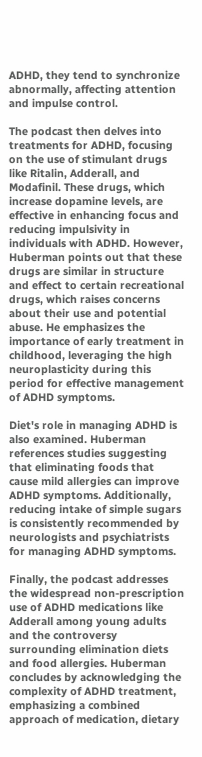ADHD, they tend to synchronize abnormally, affecting attention and impulse control.

The podcast then delves into treatments for ADHD, focusing on the use of stimulant drugs like Ritalin, Adderall, and Modafinil. These drugs, which increase dopamine levels, are effective in enhancing focus and reducing impulsivity in individuals with ADHD. However, Huberman points out that these drugs are similar in structure and effect to certain recreational drugs, which raises concerns about their use and potential abuse. He emphasizes the importance of early treatment in childhood, leveraging the high neuroplasticity during this period for effective management of ADHD symptoms.

Diet's role in managing ADHD is also examined. Huberman references studies suggesting that eliminating foods that cause mild allergies can improve ADHD symptoms. Additionally, reducing intake of simple sugars is consistently recommended by neurologists and psychiatrists for managing ADHD symptoms.

Finally, the podcast addresses the widespread non-prescription use of ADHD medications like Adderall among young adults and the controversy surrounding elimination diets and food allergies. Huberman concludes by acknowledging the complexity of ADHD treatment, emphasizing a combined approach of medication, dietary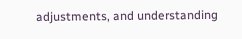adjustments, and understanding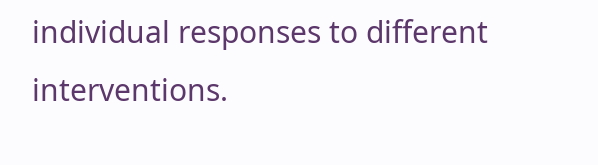individual responses to different interventions.